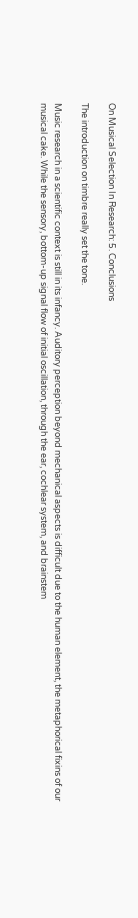On Musical Selection In Research: 5. Conclusions

The introduction on timbre really set the tone.

Music research in a scientific context is still in its infancy. Auditory perception beyond mechanical aspects is difficult due to the human element, the metaphorical fixins of our musical cake. While the sensory, bottom-up signal flow of initial oscillation, through the ear, cochlear system, and brainstem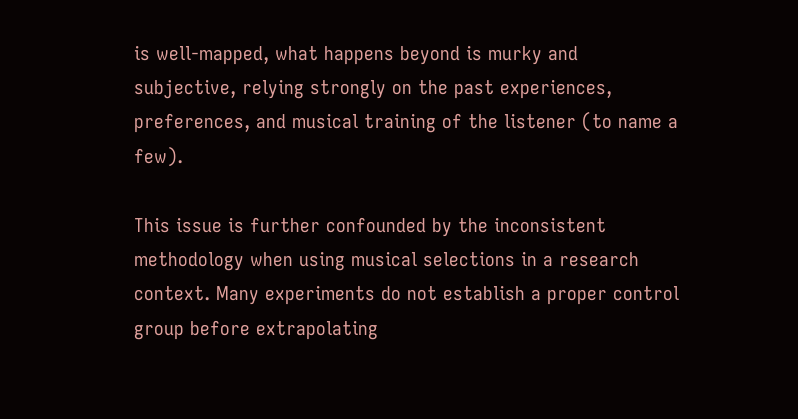is well-mapped, what happens beyond is murky and subjective, relying strongly on the past experiences, preferences, and musical training of the listener (to name a few).

This issue is further confounded by the inconsistent methodology when using musical selections in a research context. Many experiments do not establish a proper control group before extrapolating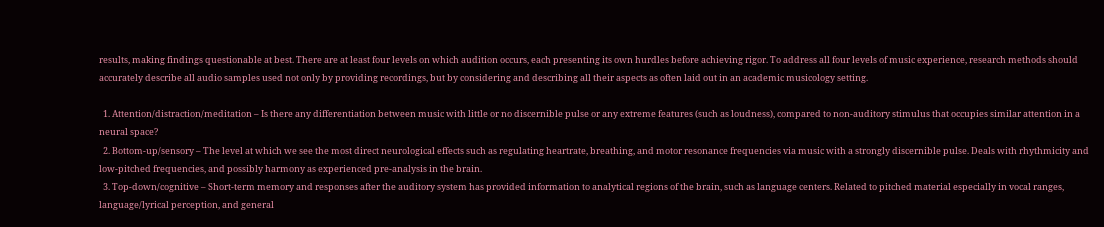results, making findings questionable at best. There are at least four levels on which audition occurs, each presenting its own hurdles before achieving rigor. To address all four levels of music experience, research methods should accurately describe all audio samples used not only by providing recordings, but by considering and describing all their aspects as often laid out in an academic musicology setting.

  1. Attention/distraction/meditation – Is there any differentiation between music with little or no discernible pulse or any extreme features (such as loudness), compared to non-auditory stimulus that occupies similar attention in a neural space?
  2. Bottom-up/sensory – The level at which we see the most direct neurological effects such as regulating heartrate, breathing, and motor resonance frequencies via music with a strongly discernible pulse. Deals with rhythmicity and low-pitched frequencies, and possibly harmony as experienced pre-analysis in the brain.
  3. Top-down/cognitive – Short-term memory and responses after the auditory system has provided information to analytical regions of the brain, such as language centers. Related to pitched material especially in vocal ranges, language/lyrical perception, and general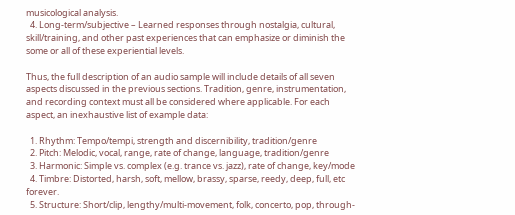musicological analysis.
  4. Long-term/subjective – Learned responses through nostalgia, cultural, skill/training, and other past experiences that can emphasize or diminish the some or all of these experiential levels.

Thus, the full description of an audio sample will include details of all seven aspects discussed in the previous sections. Tradition, genre, instrumentation, and recording context must all be considered where applicable. For each aspect, an inexhaustive list of example data:

  1. Rhythm: Tempo/tempi, strength and discernibility, tradition/genre
  2. Pitch: Melodic, vocal, range, rate of change, language, tradition/genre
  3. Harmonic: Simple vs. complex (e.g. trance vs. jazz), rate of change, key/mode
  4. Timbre: Distorted, harsh, soft, mellow, brassy, sparse, reedy, deep, full, etc forever.
  5. Structure: Short/clip, lengthy/multi-movement, folk, concerto, pop, through-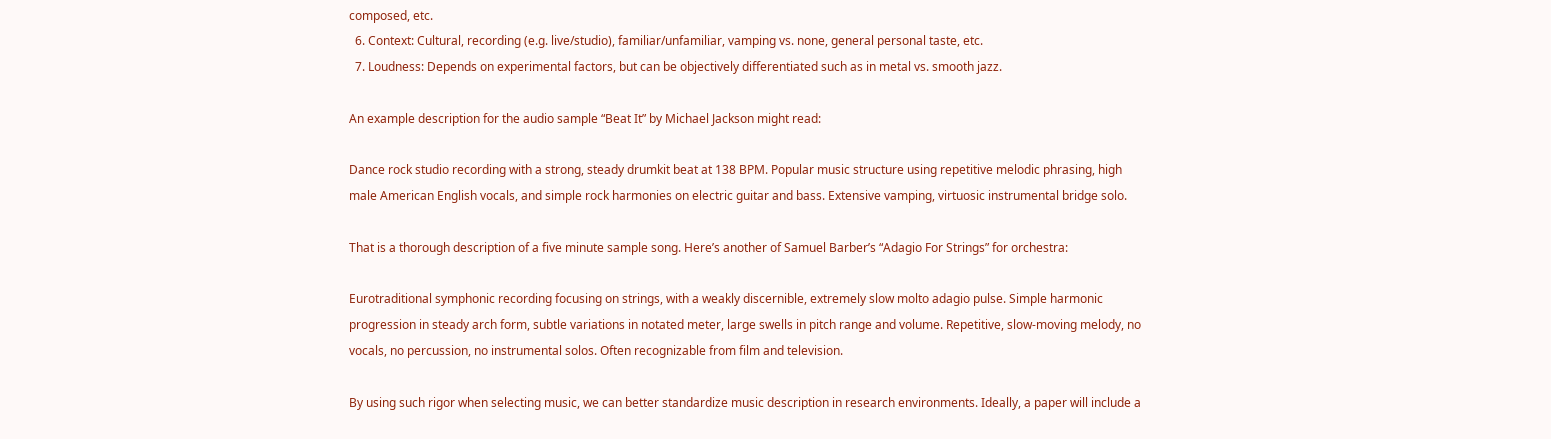composed, etc.
  6. Context: Cultural, recording (e.g. live/studio), familiar/unfamiliar, vamping vs. none, general personal taste, etc.
  7. Loudness: Depends on experimental factors, but can be objectively differentiated such as in metal vs. smooth jazz.

An example description for the audio sample “Beat It” by Michael Jackson might read:

Dance rock studio recording with a strong, steady drumkit beat at 138 BPM. Popular music structure using repetitive melodic phrasing, high male American English vocals, and simple rock harmonies on electric guitar and bass. Extensive vamping, virtuosic instrumental bridge solo.

That is a thorough description of a five minute sample song. Here’s another of Samuel Barber’s “Adagio For Strings” for orchestra:

Eurotraditional symphonic recording focusing on strings, with a weakly discernible, extremely slow molto adagio pulse. Simple harmonic progression in steady arch form, subtle variations in notated meter, large swells in pitch range and volume. Repetitive, slow-moving melody, no vocals, no percussion, no instrumental solos. Often recognizable from film and television.

By using such rigor when selecting music, we can better standardize music description in research environments. Ideally, a paper will include a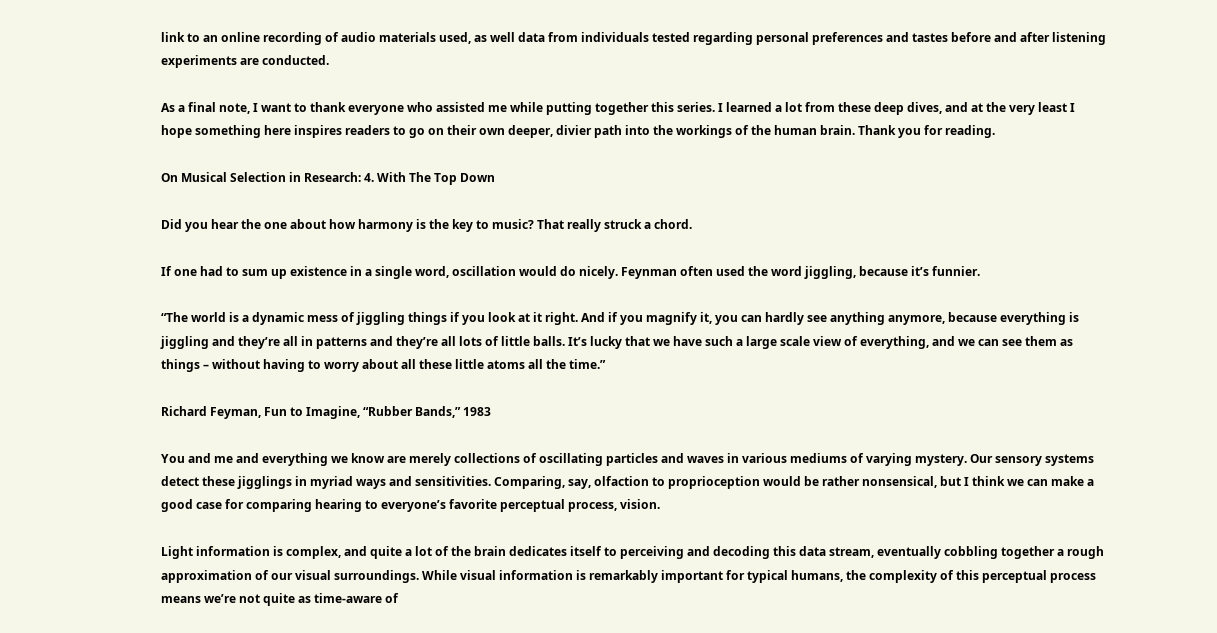link to an online recording of audio materials used, as well data from individuals tested regarding personal preferences and tastes before and after listening experiments are conducted.

As a final note, I want to thank everyone who assisted me while putting together this series. I learned a lot from these deep dives, and at the very least I hope something here inspires readers to go on their own deeper, divier path into the workings of the human brain. Thank you for reading.

On Musical Selection in Research: 4. With The Top Down

Did you hear the one about how harmony is the key to music? That really struck a chord.

If one had to sum up existence in a single word, oscillation would do nicely. Feynman often used the word jiggling, because it’s funnier.

“The world is a dynamic mess of jiggling things if you look at it right. And if you magnify it, you can hardly see anything anymore, because everything is jiggling and they’re all in patterns and they’re all lots of little balls. It’s lucky that we have such a large scale view of everything, and we can see them as things – without having to worry about all these little atoms all the time.”

Richard Feyman, Fun to Imagine, “Rubber Bands,” 1983

You and me and everything we know are merely collections of oscillating particles and waves in various mediums of varying mystery. Our sensory systems detect these jigglings in myriad ways and sensitivities. Comparing, say, olfaction to proprioception would be rather nonsensical, but I think we can make a good case for comparing hearing to everyone’s favorite perceptual process, vision.

Light information is complex, and quite a lot of the brain dedicates itself to perceiving and decoding this data stream, eventually cobbling together a rough approximation of our visual surroundings. While visual information is remarkably important for typical humans, the complexity of this perceptual process means we’re not quite as time-aware of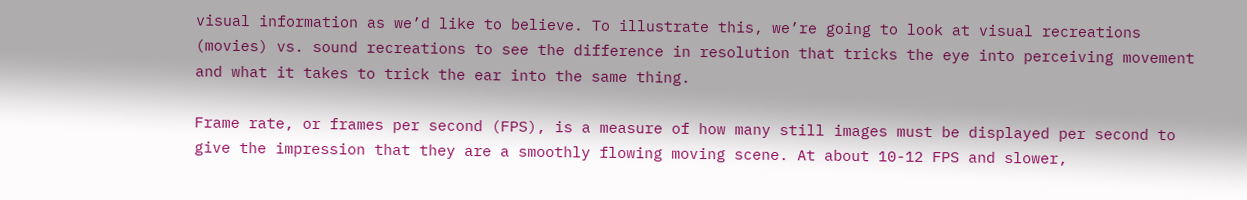visual information as we’d like to believe. To illustrate this, we’re going to look at visual recreations (movies) vs. sound recreations to see the difference in resolution that tricks the eye into perceiving movement and what it takes to trick the ear into the same thing.

Frame rate, or frames per second (FPS), is a measure of how many still images must be displayed per second to give the impression that they are a smoothly flowing moving scene. At about 10-12 FPS and slower,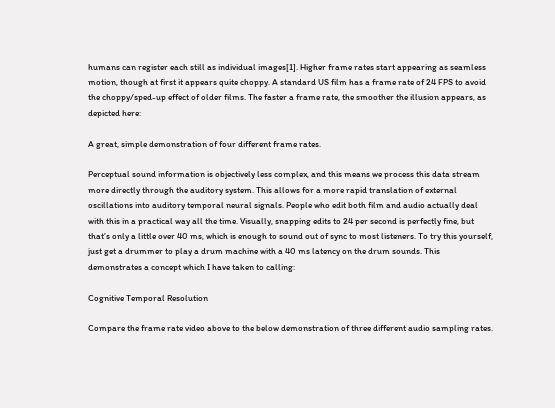humans can register each still as individual images[1]. Higher frame rates start appearing as seamless motion, though at first it appears quite choppy. A standard US film has a frame rate of 24 FPS to avoid the choppy/sped-up effect of older films. The faster a frame rate, the smoother the illusion appears, as depicted here:

A great, simple demonstration of four different frame rates.

Perceptual sound information is objectively less complex, and this means we process this data stream more directly through the auditory system. This allows for a more rapid translation of external oscillations into auditory temporal neural signals. People who edit both film and audio actually deal with this in a practical way all the time. Visually, snapping edits to 24 per second is perfectly fine, but that’s only a little over 40 ms, which is enough to sound out of sync to most listeners. To try this yourself, just get a drummer to play a drum machine with a 40 ms latency on the drum sounds. This demonstrates a concept which I have taken to calling:

Cognitive Temporal Resolution

Compare the frame rate video above to the below demonstration of three different audio sampling rates.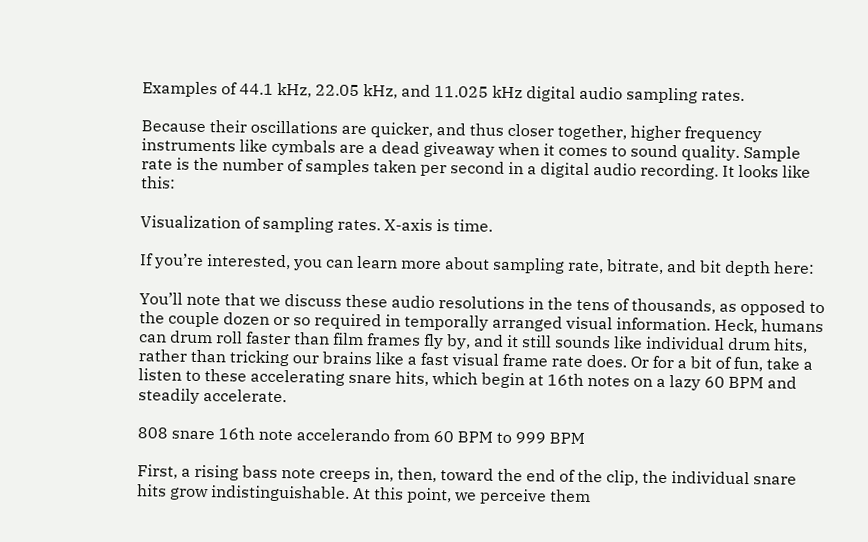Examples of 44.1 kHz, 22.05 kHz, and 11.025 kHz digital audio sampling rates.

Because their oscillations are quicker, and thus closer together, higher frequency instruments like cymbals are a dead giveaway when it comes to sound quality. Sample rate is the number of samples taken per second in a digital audio recording. It looks like this:

Visualization of sampling rates. X-axis is time.

If you’re interested, you can learn more about sampling rate, bitrate, and bit depth here:

You’ll note that we discuss these audio resolutions in the tens of thousands, as opposed to the couple dozen or so required in temporally arranged visual information. Heck, humans can drum roll faster than film frames fly by, and it still sounds like individual drum hits, rather than tricking our brains like a fast visual frame rate does. Or for a bit of fun, take a listen to these accelerating snare hits, which begin at 16th notes on a lazy 60 BPM and steadily accelerate.

808 snare 16th note accelerando from 60 BPM to 999 BPM

First, a rising bass note creeps in, then, toward the end of the clip, the individual snare hits grow indistinguishable. At this point, we perceive them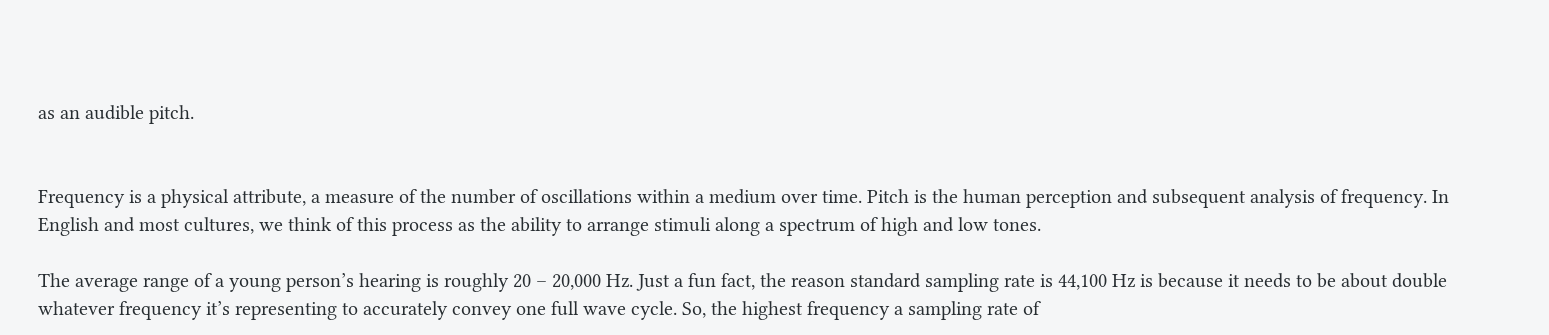as an audible pitch.


Frequency is a physical attribute, a measure of the number of oscillations within a medium over time. Pitch is the human perception and subsequent analysis of frequency. In English and most cultures, we think of this process as the ability to arrange stimuli along a spectrum of high and low tones.

The average range of a young person’s hearing is roughly 20 – 20,000 Hz. Just a fun fact, the reason standard sampling rate is 44,100 Hz is because it needs to be about double whatever frequency it’s representing to accurately convey one full wave cycle. So, the highest frequency a sampling rate of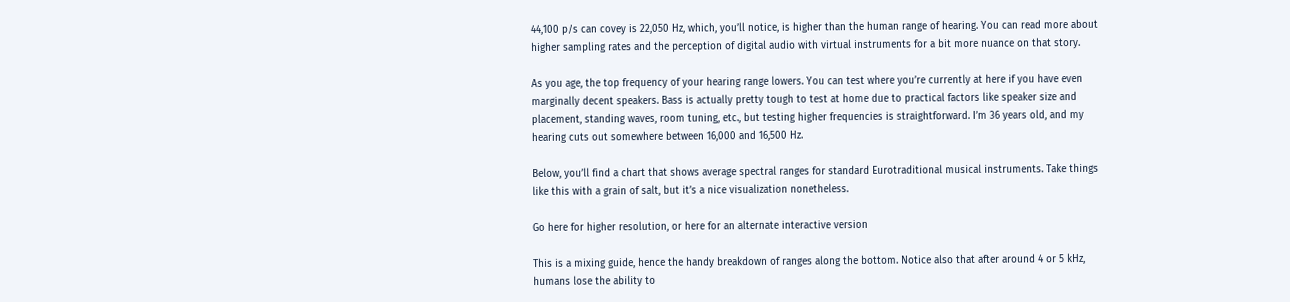44,100 p/s can covey is 22,050 Hz, which, you’ll notice, is higher than the human range of hearing. You can read more about higher sampling rates and the perception of digital audio with virtual instruments for a bit more nuance on that story.

As you age, the top frequency of your hearing range lowers. You can test where you’re currently at here if you have even marginally decent speakers. Bass is actually pretty tough to test at home due to practical factors like speaker size and placement, standing waves, room tuning, etc., but testing higher frequencies is straightforward. I’m 36 years old, and my hearing cuts out somewhere between 16,000 and 16,500 Hz.

Below, you’ll find a chart that shows average spectral ranges for standard Eurotraditional musical instruments. Take things like this with a grain of salt, but it’s a nice visualization nonetheless.

Go here for higher resolution, or here for an alternate interactive version

This is a mixing guide, hence the handy breakdown of ranges along the bottom. Notice also that after around 4 or 5 kHz, humans lose the ability to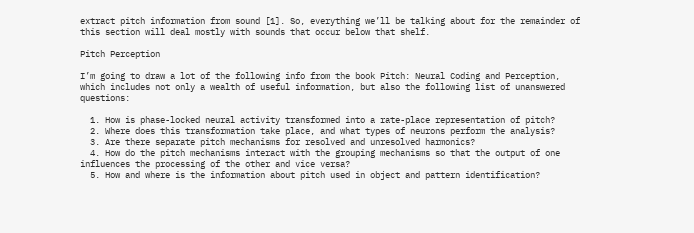extract pitch information from sound [1]. So, everything we’ll be talking about for the remainder of this section will deal mostly with sounds that occur below that shelf.

Pitch Perception

I’m going to draw a lot of the following info from the book Pitch: Neural Coding and Perception, which includes not only a wealth of useful information, but also the following list of unanswered questions:

  1. How is phase-locked neural activity transformed into a rate-place representation of pitch?
  2. Where does this transformation take place, and what types of neurons perform the analysis?
  3. Are there separate pitch mechanisms for resolved and unresolved harmonics?
  4. How do the pitch mechanisms interact with the grouping mechanisms so that the output of one influences the processing of the other and vice versa?
  5. How and where is the information about pitch used in object and pattern identification?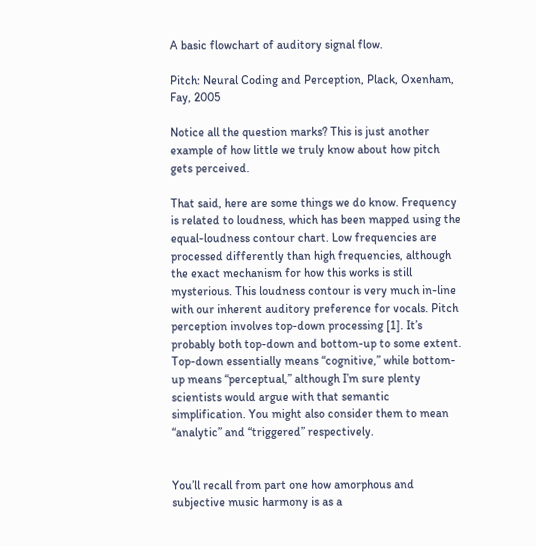A basic flowchart of auditory signal flow.

Pitch: Neural Coding and Perception, Plack, Oxenham, Fay, 2005

Notice all the question marks? This is just another example of how little we truly know about how pitch gets perceived.

That said, here are some things we do know. Frequency is related to loudness, which has been mapped using the equal-loudness contour chart. Low frequencies are processed differently than high frequencies, although the exact mechanism for how this works is still mysterious. This loudness contour is very much in-line with our inherent auditory preference for vocals. Pitch perception involves top-down processing [1]. It’s probably both top-down and bottom-up to some extent. Top-down essentially means “cognitive,” while bottom-up means “perceptual,” although I’m sure plenty scientists would argue with that semantic simplification. You might also consider them to mean “analytic” and “triggered” respectively.


You’ll recall from part one how amorphous and subjective music harmony is as a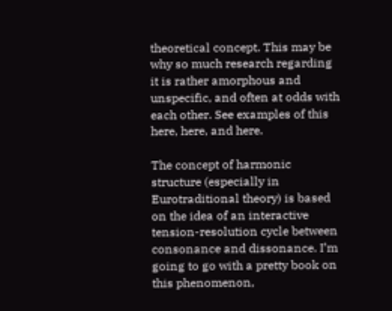theoretical concept. This may be why so much research regarding it is rather amorphous and unspecific, and often at odds with each other. See examples of this here, here, and here.

The concept of harmonic structure (especially in Eurotraditional theory) is based on the idea of an interactive tension-resolution cycle between consonance and dissonance. I’m going to go with a pretty book on this phenomenon,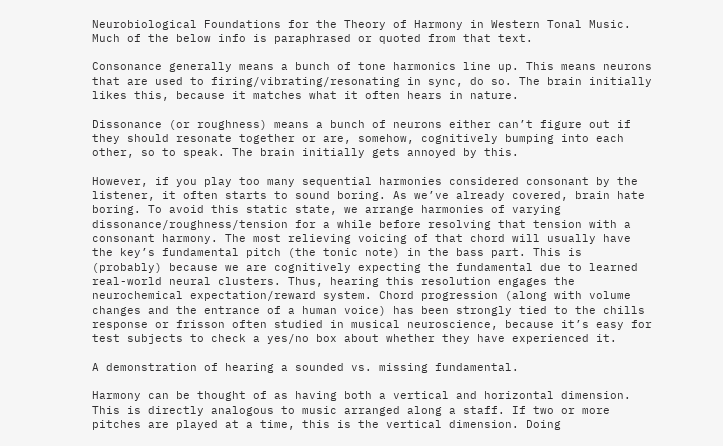Neurobiological Foundations for the Theory of Harmony in Western Tonal Music. Much of the below info is paraphrased or quoted from that text.

Consonance generally means a bunch of tone harmonics line up. This means neurons that are used to firing/vibrating/resonating in sync, do so. The brain initially likes this, because it matches what it often hears in nature.

Dissonance (or roughness) means a bunch of neurons either can’t figure out if they should resonate together or are, somehow, cognitively bumping into each other, so to speak. The brain initially gets annoyed by this.

However, if you play too many sequential harmonies considered consonant by the listener, it often starts to sound boring. As we’ve already covered, brain hate boring. To avoid this static state, we arrange harmonies of varying dissonance/roughness/tension for a while before resolving that tension with a consonant harmony. The most relieving voicing of that chord will usually have the key’s fundamental pitch (the tonic note) in the bass part. This is (probably) because we are cognitively expecting the fundamental due to learned real-world neural clusters. Thus, hearing this resolution engages the neurochemical expectation/reward system. Chord progression (along with volume changes and the entrance of a human voice) has been strongly tied to the chills response or frisson often studied in musical neuroscience, because it’s easy for test subjects to check a yes/no box about whether they have experienced it.

A demonstration of hearing a sounded vs. missing fundamental.

Harmony can be thought of as having both a vertical and horizontal dimension. This is directly analogous to music arranged along a staff. If two or more pitches are played at a time, this is the vertical dimension. Doing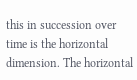this in succession over time is the horizontal dimension. The horizontal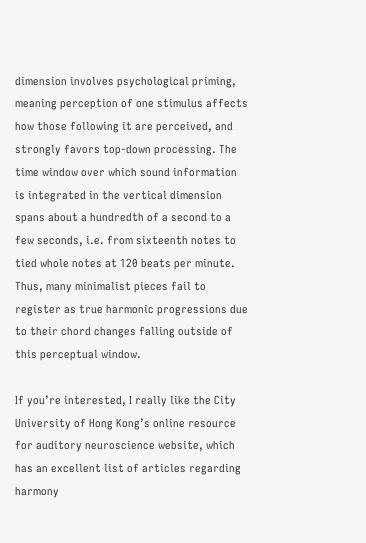dimension involves psychological priming, meaning perception of one stimulus affects how those following it are perceived, and strongly favors top-down processing. The time window over which sound information is integrated in the vertical dimension spans about a hundredth of a second to a few seconds, i.e. from sixteenth notes to tied whole notes at 120 beats per minute. Thus, many minimalist pieces fail to register as true harmonic progressions due to their chord changes falling outside of this perceptual window.

If you’re interested, I really like the City University of Hong Kong’s online resource for auditory neuroscience website, which has an excellent list of articles regarding harmony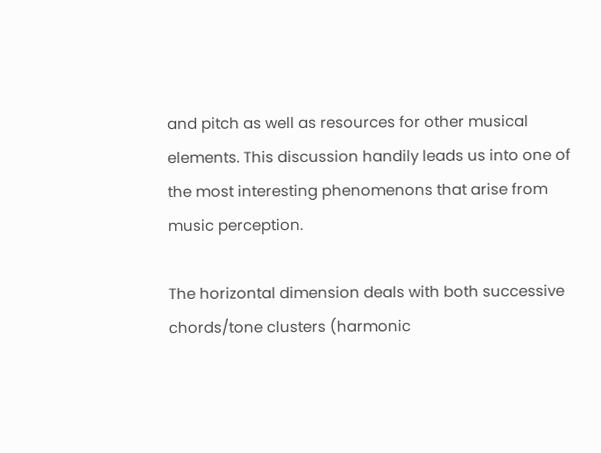and pitch as well as resources for other musical elements. This discussion handily leads us into one of the most interesting phenomenons that arise from music perception.

The horizontal dimension deals with both successive chords/tone clusters (harmonic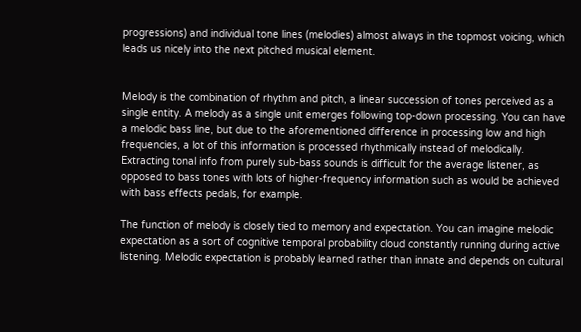progressions) and individual tone lines (melodies) almost always in the topmost voicing, which leads us nicely into the next pitched musical element.


Melody is the combination of rhythm and pitch, a linear succession of tones perceived as a single entity. A melody as a single unit emerges following top-down processing. You can have a melodic bass line, but due to the aforementioned difference in processing low and high frequencies, a lot of this information is processed rhythmically instead of melodically. Extracting tonal info from purely sub-bass sounds is difficult for the average listener, as opposed to bass tones with lots of higher-frequency information such as would be achieved with bass effects pedals, for example.

The function of melody is closely tied to memory and expectation. You can imagine melodic expectation as a sort of cognitive temporal probability cloud constantly running during active listening. Melodic expectation is probably learned rather than innate and depends on cultural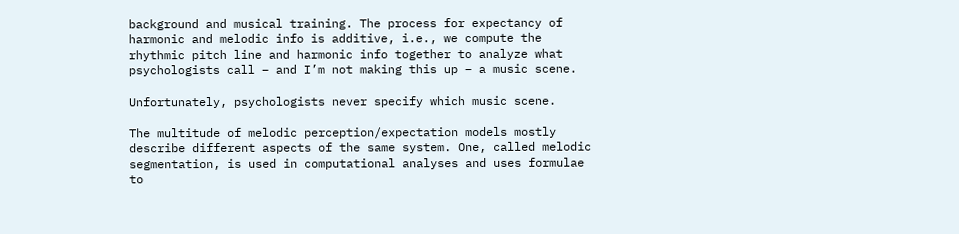background and musical training. The process for expectancy of harmonic and melodic info is additive, i.e., we compute the rhythmic pitch line and harmonic info together to analyze what psychologists call – and I’m not making this up – a music scene.

Unfortunately, psychologists never specify which music scene.

The multitude of melodic perception/expectation models mostly describe different aspects of the same system. One, called melodic segmentation, is used in computational analyses and uses formulae to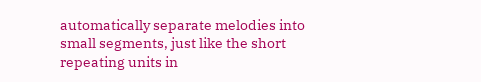automatically separate melodies into small segments, just like the short repeating units in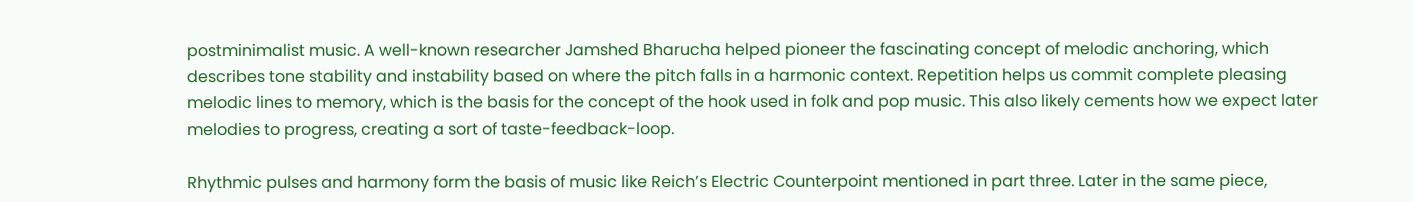postminimalist music. A well-known researcher Jamshed Bharucha helped pioneer the fascinating concept of melodic anchoring, which describes tone stability and instability based on where the pitch falls in a harmonic context. Repetition helps us commit complete pleasing melodic lines to memory, which is the basis for the concept of the hook used in folk and pop music. This also likely cements how we expect later melodies to progress, creating a sort of taste-feedback-loop.

Rhythmic pulses and harmony form the basis of music like Reich’s Electric Counterpoint mentioned in part three. Later in the same piece,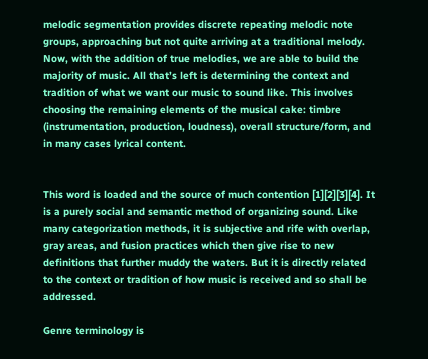melodic segmentation provides discrete repeating melodic note groups, approaching but not quite arriving at a traditional melody. Now, with the addition of true melodies, we are able to build the majority of music. All that’s left is determining the context and tradition of what we want our music to sound like. This involves choosing the remaining elements of the musical cake: timbre (instrumentation, production, loudness), overall structure/form, and in many cases lyrical content.


This word is loaded and the source of much contention [1][2][3][4]. It is a purely social and semantic method of organizing sound. Like many categorization methods, it is subjective and rife with overlap, gray areas, and fusion practices which then give rise to new definitions that further muddy the waters. But it is directly related to the context or tradition of how music is received and so shall be addressed.

Genre terminology is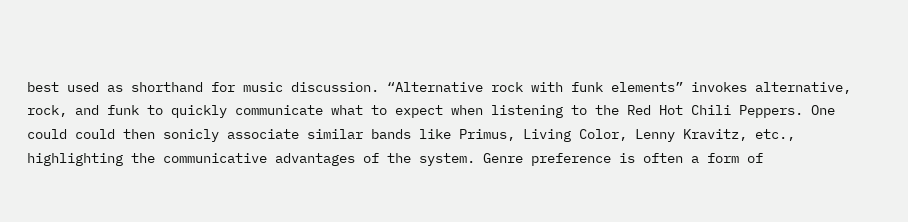best used as shorthand for music discussion. “Alternative rock with funk elements” invokes alternative, rock, and funk to quickly communicate what to expect when listening to the Red Hot Chili Peppers. One could could then sonicly associate similar bands like Primus, Living Color, Lenny Kravitz, etc., highlighting the communicative advantages of the system. Genre preference is often a form of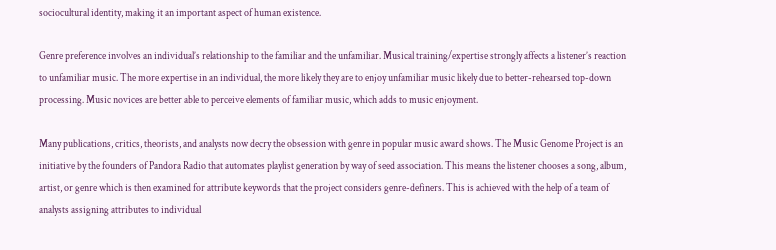sociocultural identity, making it an important aspect of human existence.

Genre preference involves an individual’s relationship to the familiar and the unfamiliar. Musical training/expertise strongly affects a listener’s reaction to unfamiliar music. The more expertise in an individual, the more likely they are to enjoy unfamiliar music likely due to better-rehearsed top-down processing. Music novices are better able to perceive elements of familiar music, which adds to music enjoyment.

Many publications, critics, theorists, and analysts now decry the obsession with genre in popular music award shows. The Music Genome Project is an initiative by the founders of Pandora Radio that automates playlist generation by way of seed association. This means the listener chooses a song, album, artist, or genre which is then examined for attribute keywords that the project considers genre-definers. This is achieved with the help of a team of analysts assigning attributes to individual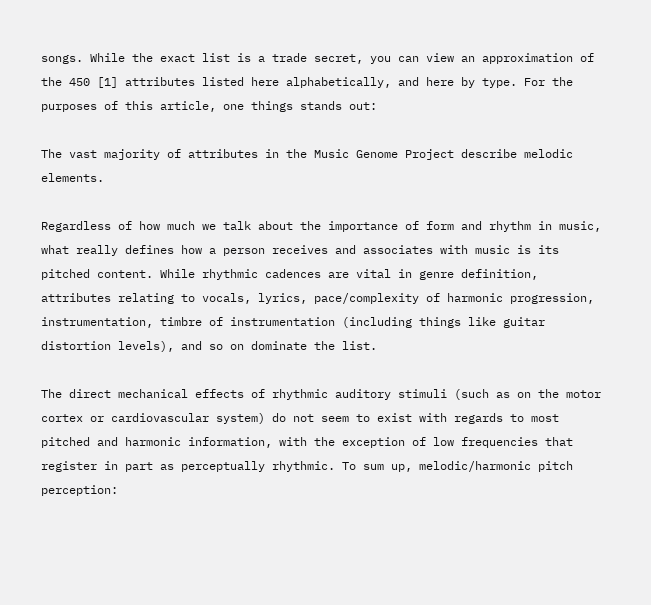songs. While the exact list is a trade secret, you can view an approximation of the 450 [1] attributes listed here alphabetically, and here by type. For the purposes of this article, one things stands out:

The vast majority of attributes in the Music Genome Project describe melodic elements.

Regardless of how much we talk about the importance of form and rhythm in music, what really defines how a person receives and associates with music is its pitched content. While rhythmic cadences are vital in genre definition, attributes relating to vocals, lyrics, pace/complexity of harmonic progression, instrumentation, timbre of instrumentation (including things like guitar distortion levels), and so on dominate the list.

The direct mechanical effects of rhythmic auditory stimuli (such as on the motor cortex or cardiovascular system) do not seem to exist with regards to most pitched and harmonic information, with the exception of low frequencies that register in part as perceptually rhythmic. To sum up, melodic/harmonic pitch perception: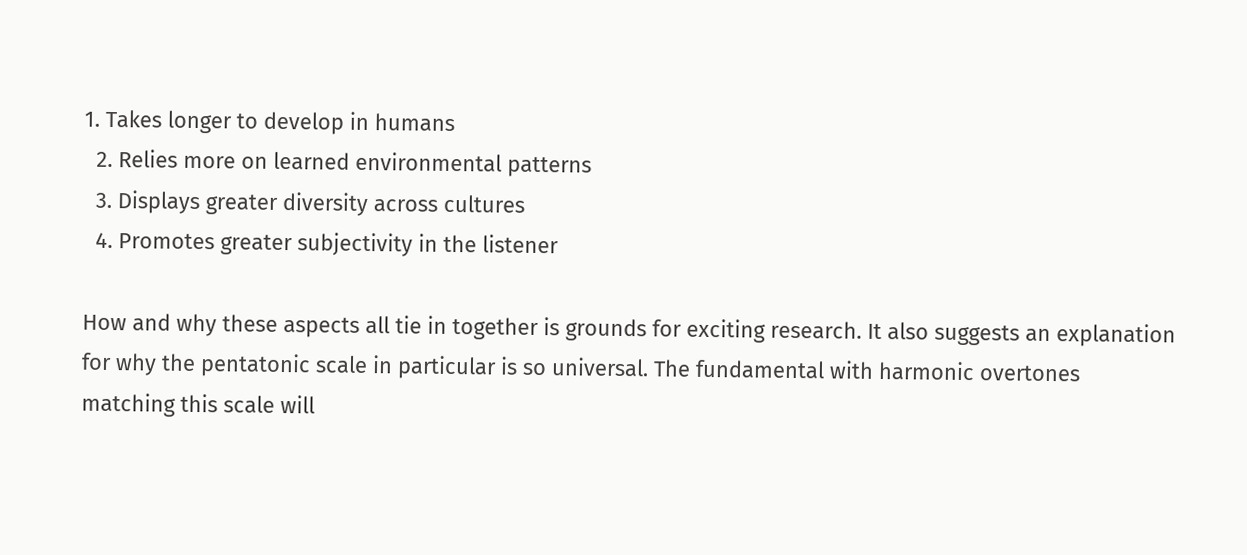1. Takes longer to develop in humans
  2. Relies more on learned environmental patterns
  3. Displays greater diversity across cultures
  4. Promotes greater subjectivity in the listener

How and why these aspects all tie in together is grounds for exciting research. It also suggests an explanation for why the pentatonic scale in particular is so universal. The fundamental with harmonic overtones matching this scale will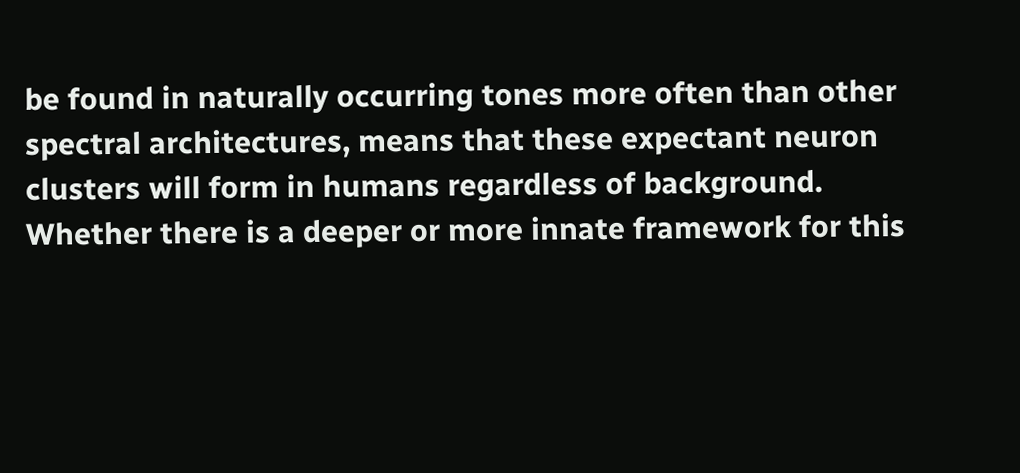be found in naturally occurring tones more often than other spectral architectures, means that these expectant neuron clusters will form in humans regardless of background. Whether there is a deeper or more innate framework for this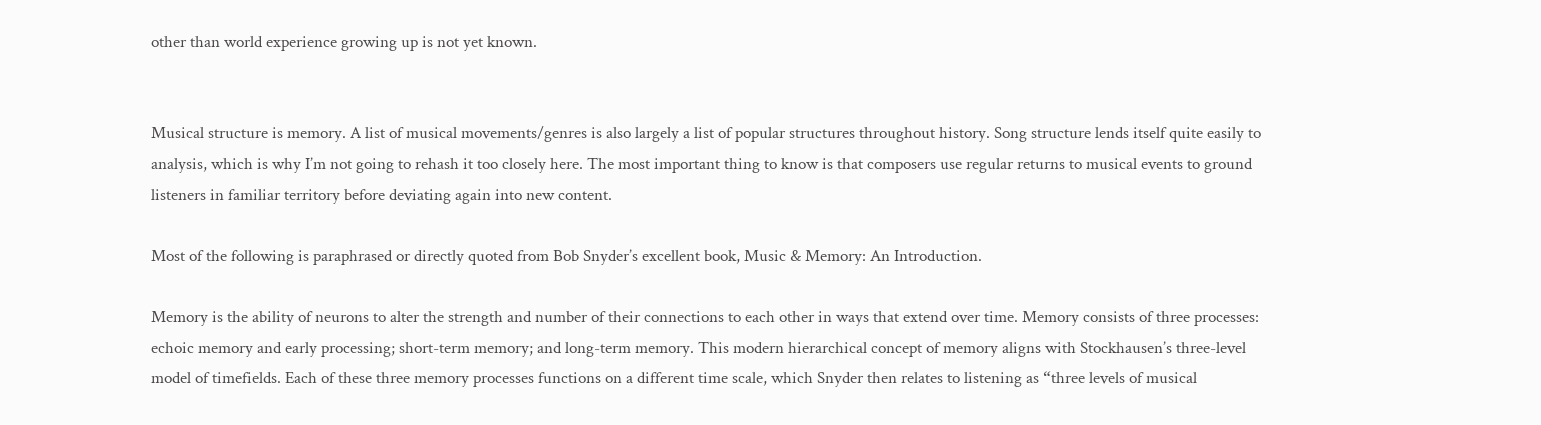other than world experience growing up is not yet known.


Musical structure is memory. A list of musical movements/genres is also largely a list of popular structures throughout history. Song structure lends itself quite easily to analysis, which is why I’m not going to rehash it too closely here. The most important thing to know is that composers use regular returns to musical events to ground listeners in familiar territory before deviating again into new content.

Most of the following is paraphrased or directly quoted from Bob Snyder’s excellent book, Music & Memory: An Introduction.

Memory is the ability of neurons to alter the strength and number of their connections to each other in ways that extend over time. Memory consists of three processes: echoic memory and early processing; short-term memory; and long-term memory. This modern hierarchical concept of memory aligns with Stockhausen’s three-level model of timefields. Each of these three memory processes functions on a different time scale, which Snyder then relates to listening as “three levels of musical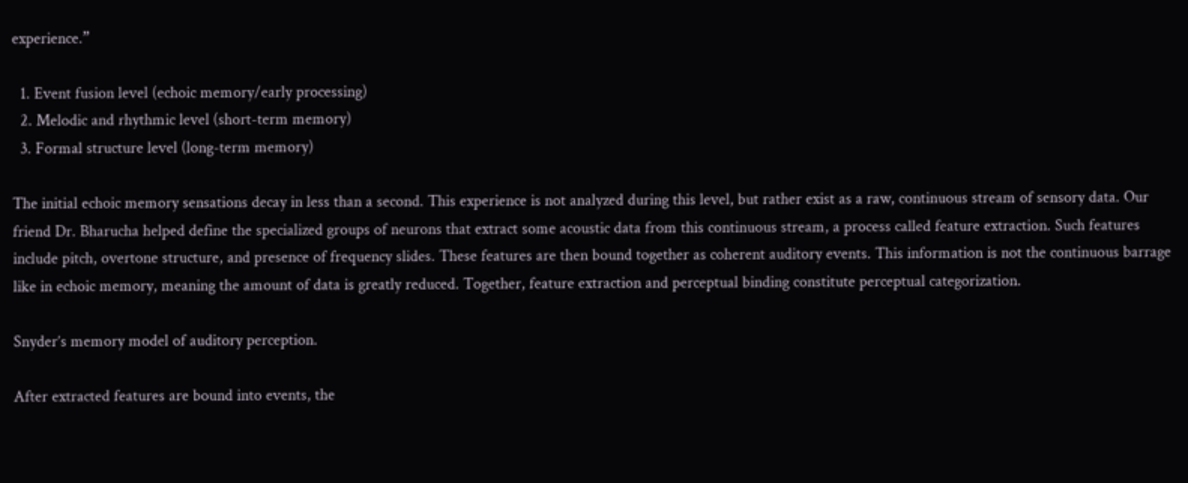experience.”

  1. Event fusion level (echoic memory/early processing)
  2. Melodic and rhythmic level (short-term memory)
  3. Formal structure level (long-term memory)

The initial echoic memory sensations decay in less than a second. This experience is not analyzed during this level, but rather exist as a raw, continuous stream of sensory data. Our friend Dr. Bharucha helped define the specialized groups of neurons that extract some acoustic data from this continuous stream, a process called feature extraction. Such features include pitch, overtone structure, and presence of frequency slides. These features are then bound together as coherent auditory events. This information is not the continuous barrage like in echoic memory, meaning the amount of data is greatly reduced. Together, feature extraction and perceptual binding constitute perceptual categorization.

Snyder’s memory model of auditory perception.

After extracted features are bound into events, the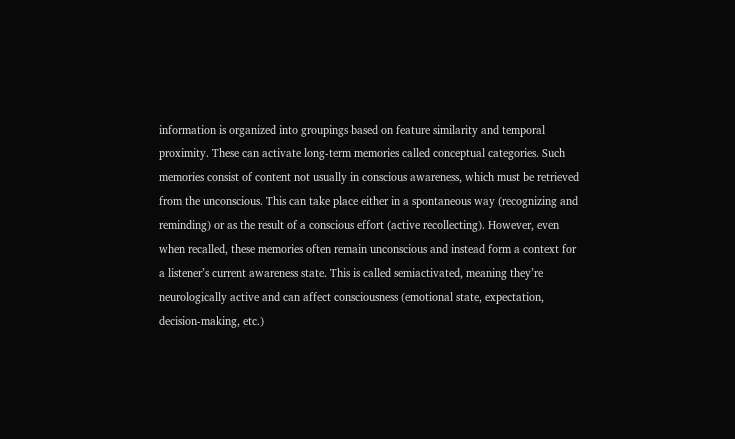information is organized into groupings based on feature similarity and temporal proximity. These can activate long-term memories called conceptual categories. Such memories consist of content not usually in conscious awareness, which must be retrieved from the unconscious. This can take place either in a spontaneous way (recognizing and reminding) or as the result of a conscious effort (active recollecting). However, even when recalled, these memories often remain unconscious and instead form a context for a listener’s current awareness state. This is called semiactivated, meaning they’re neurologically active and can affect consciousness (emotional state, expectation, decision-making, etc.)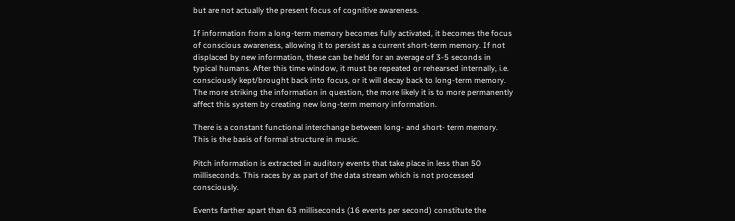but are not actually the present focus of cognitive awareness.

If information from a long-term memory becomes fully activated, it becomes the focus of conscious awareness, allowing it to persist as a current short-term memory. If not displaced by new information, these can be held for an average of 3-5 seconds in typical humans. After this time window, it must be repeated or rehearsed internally, i.e. consciously kept/brought back into focus, or it will decay back to long-term memory. The more striking the information in question, the more likely it is to more permanently affect this system by creating new long-term memory information.

There is a constant functional interchange between long- and short- term memory. This is the basis of formal structure in music.

Pitch information is extracted in auditory events that take place in less than 50 milliseconds. This races by as part of the data stream which is not processed consciously.

Events farther apart than 63 milliseconds (16 events per second) constitute the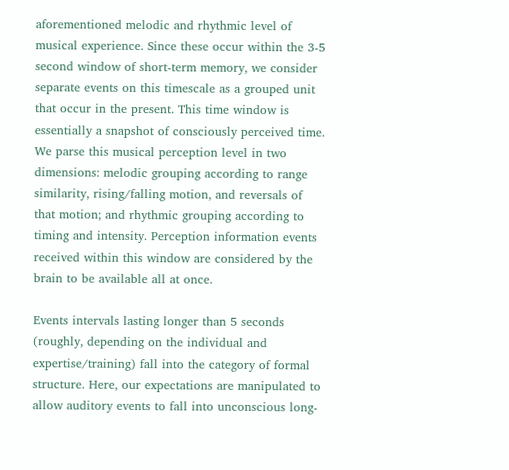aforementioned melodic and rhythmic level of musical experience. Since these occur within the 3-5 second window of short-term memory, we consider separate events on this timescale as a grouped unit that occur in the present. This time window is essentially a snapshot of consciously perceived time. We parse this musical perception level in two dimensions: melodic grouping according to range similarity, rising/falling motion, and reversals of that motion; and rhythmic grouping according to timing and intensity. Perception information events received within this window are considered by the brain to be available all at once.

Events intervals lasting longer than 5 seconds (roughly, depending on the individual and expertise/training) fall into the category of formal structure. Here, our expectations are manipulated to allow auditory events to fall into unconscious long-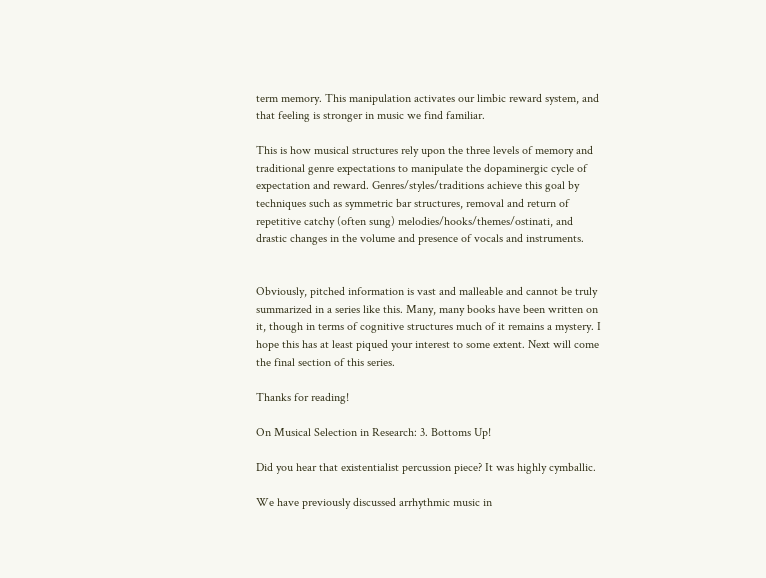term memory. This manipulation activates our limbic reward system, and that feeling is stronger in music we find familiar.

This is how musical structures rely upon the three levels of memory and traditional genre expectations to manipulate the dopaminergic cycle of expectation and reward. Genres/styles/traditions achieve this goal by techniques such as symmetric bar structures, removal and return of repetitive catchy (often sung) melodies/hooks/themes/ostinati, and drastic changes in the volume and presence of vocals and instruments.


Obviously, pitched information is vast and malleable and cannot be truly summarized in a series like this. Many, many books have been written on it, though in terms of cognitive structures much of it remains a mystery. I hope this has at least piqued your interest to some extent. Next will come the final section of this series.

Thanks for reading!

On Musical Selection in Research: 3. Bottoms Up!

Did you hear that existentialist percussion piece? It was highly cymballic.

We have previously discussed arrhythmic music in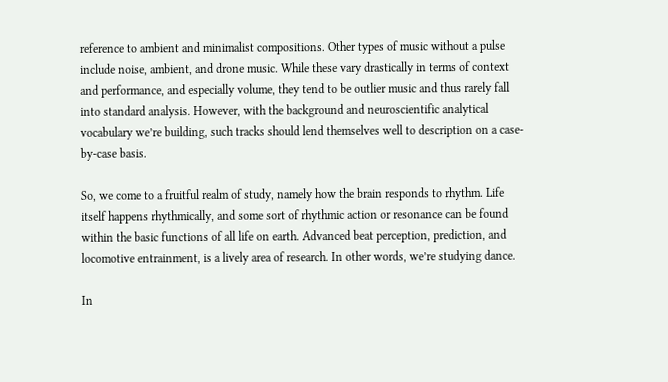reference to ambient and minimalist compositions. Other types of music without a pulse include noise, ambient, and drone music. While these vary drastically in terms of context and performance, and especially volume, they tend to be outlier music and thus rarely fall into standard analysis. However, with the background and neuroscientific analytical vocabulary we’re building, such tracks should lend themselves well to description on a case-by-case basis.

So, we come to a fruitful realm of study, namely how the brain responds to rhythm. Life itself happens rhythmically, and some sort of rhythmic action or resonance can be found within the basic functions of all life on earth. Advanced beat perception, prediction, and locomotive entrainment, is a lively area of research. In other words, we’re studying dance.

In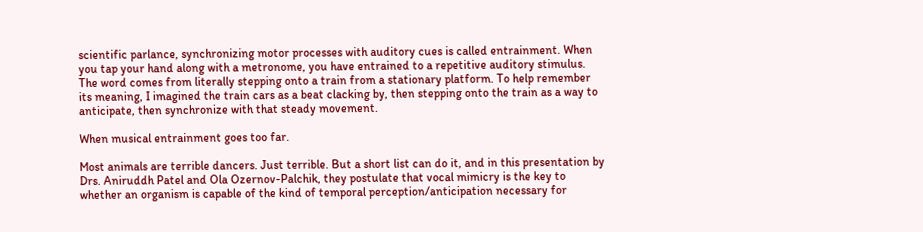scientific parlance, synchronizing motor processes with auditory cues is called entrainment. When you tap your hand along with a metronome, you have entrained to a repetitive auditory stimulus. The word comes from literally stepping onto a train from a stationary platform. To help remember its meaning, I imagined the train cars as a beat clacking by, then stepping onto the train as a way to anticipate, then synchronize with that steady movement.

When musical entrainment goes too far.

Most animals are terrible dancers. Just terrible. But a short list can do it, and in this presentation by Drs. Aniruddh Patel and Ola Ozernov-Palchik, they postulate that vocal mimicry is the key to whether an organism is capable of the kind of temporal perception/anticipation necessary for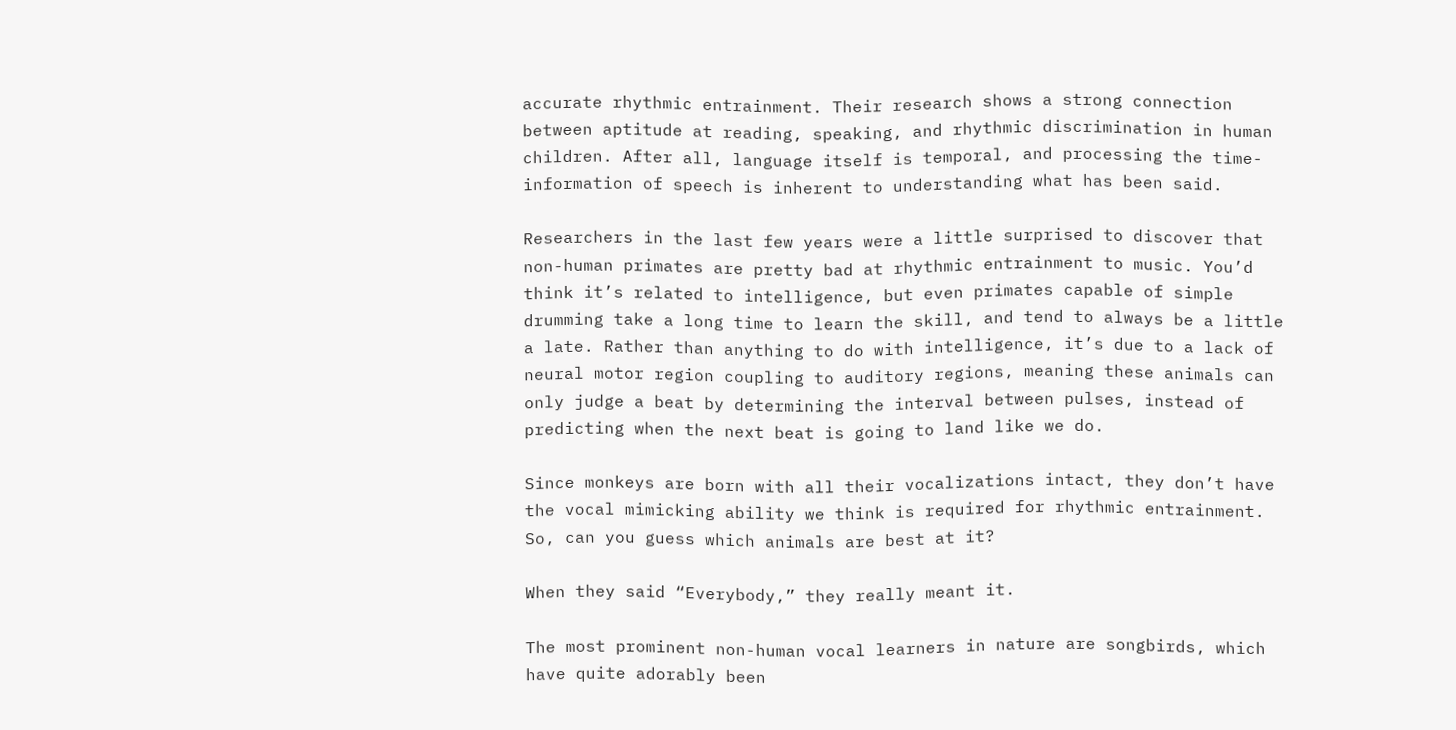accurate rhythmic entrainment. Their research shows a strong connection between aptitude at reading, speaking, and rhythmic discrimination in human children. After all, language itself is temporal, and processing the time-information of speech is inherent to understanding what has been said.

Researchers in the last few years were a little surprised to discover that non-human primates are pretty bad at rhythmic entrainment to music. You’d think it’s related to intelligence, but even primates capable of simple drumming take a long time to learn the skill, and tend to always be a little a late. Rather than anything to do with intelligence, it’s due to a lack of neural motor region coupling to auditory regions, meaning these animals can only judge a beat by determining the interval between pulses, instead of predicting when the next beat is going to land like we do.

Since monkeys are born with all their vocalizations intact, they don’t have the vocal mimicking ability we think is required for rhythmic entrainment. So, can you guess which animals are best at it?

When they said “Everybody,” they really meant it.

The most prominent non-human vocal learners in nature are songbirds, which have quite adorably been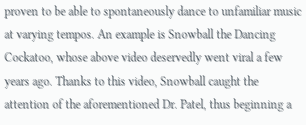proven to be able to spontaneously dance to unfamiliar music at varying tempos. An example is Snowball the Dancing Cockatoo, whose above video deservedly went viral a few years ago. Thanks to this video, Snowball caught the attention of the aforementioned Dr. Patel, thus beginning a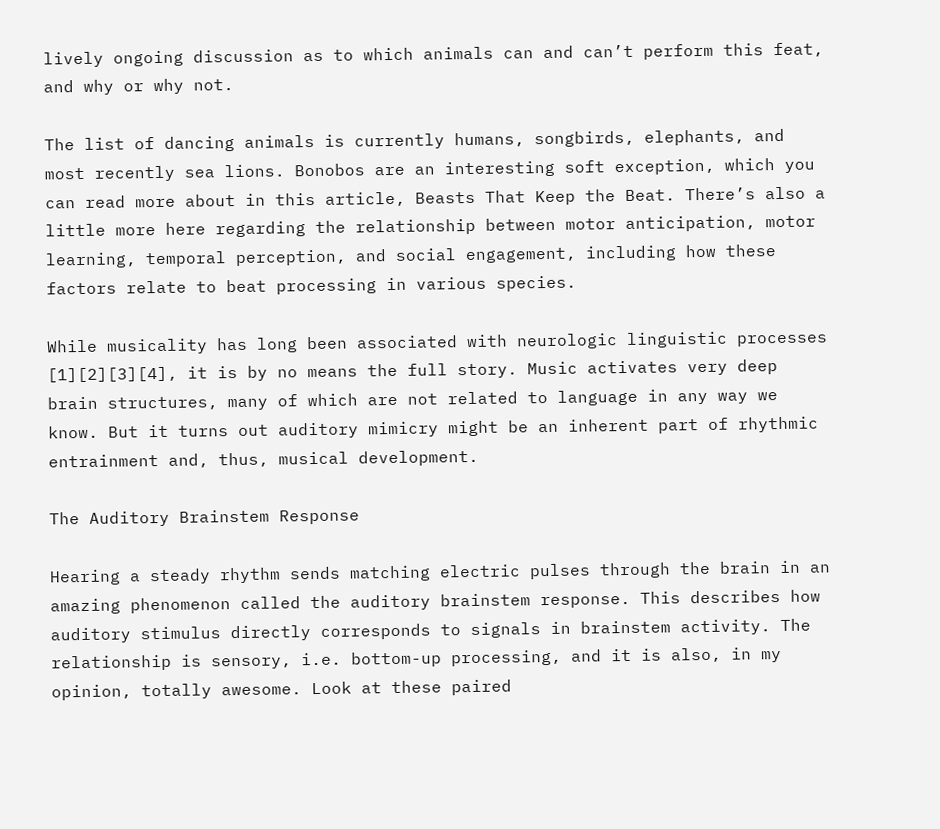lively ongoing discussion as to which animals can and can’t perform this feat, and why or why not.

The list of dancing animals is currently humans, songbirds, elephants, and most recently sea lions. Bonobos are an interesting soft exception, which you can read more about in this article, Beasts That Keep the Beat. There’s also a little more here regarding the relationship between motor anticipation, motor learning, temporal perception, and social engagement, including how these factors relate to beat processing in various species.

While musicality has long been associated with neurologic linguistic processes [1][2][3][4], it is by no means the full story. Music activates very deep brain structures, many of which are not related to language in any way we know. But it turns out auditory mimicry might be an inherent part of rhythmic entrainment and, thus, musical development.

The Auditory Brainstem Response

Hearing a steady rhythm sends matching electric pulses through the brain in an amazing phenomenon called the auditory brainstem response. This describes how auditory stimulus directly corresponds to signals in brainstem activity. The relationship is sensory, i.e. bottom-up processing, and it is also, in my opinion, totally awesome. Look at these paired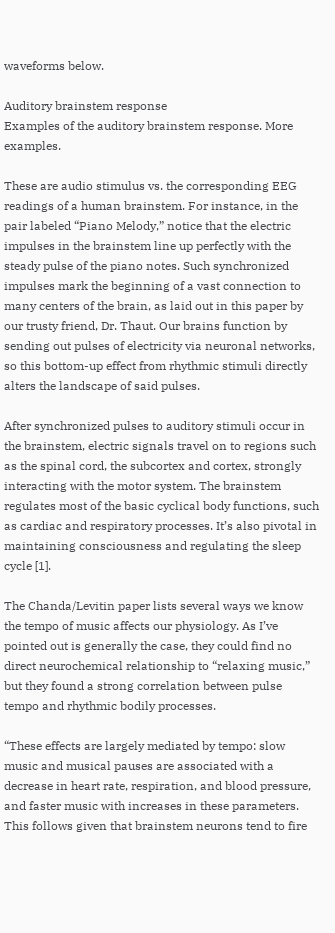waveforms below.

Auditory brainstem response
Examples of the auditory brainstem response. More examples.

These are audio stimulus vs. the corresponding EEG readings of a human brainstem. For instance, in the pair labeled “Piano Melody,” notice that the electric impulses in the brainstem line up perfectly with the steady pulse of the piano notes. Such synchronized impulses mark the beginning of a vast connection to many centers of the brain, as laid out in this paper by our trusty friend, Dr. Thaut. Our brains function by sending out pulses of electricity via neuronal networks, so this bottom-up effect from rhythmic stimuli directly alters the landscape of said pulses.

After synchronized pulses to auditory stimuli occur in the brainstem, electric signals travel on to regions such as the spinal cord, the subcortex and cortex, strongly interacting with the motor system. The brainstem regulates most of the basic cyclical body functions, such as cardiac and respiratory processes. It’s also pivotal in maintaining consciousness and regulating the sleep cycle [1].

The Chanda/Levitin paper lists several ways we know the tempo of music affects our physiology. As I’ve pointed out is generally the case, they could find no direct neurochemical relationship to “relaxing music,” but they found a strong correlation between pulse tempo and rhythmic bodily processes.

“These effects are largely mediated by tempo: slow music and musical pauses are associated with a decrease in heart rate, respiration, and blood pressure, and faster music with increases in these parameters. This follows given that brainstem neurons tend to fire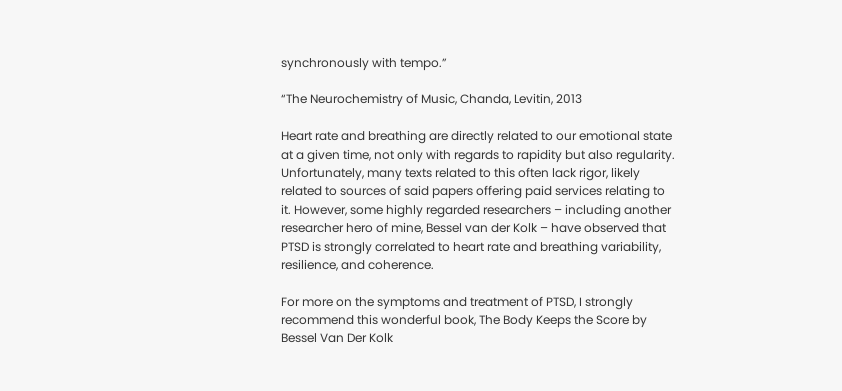synchronously with tempo.”

“The Neurochemistry of Music, Chanda, Levitin, 2013

Heart rate and breathing are directly related to our emotional state at a given time, not only with regards to rapidity but also regularity. Unfortunately, many texts related to this often lack rigor, likely related to sources of said papers offering paid services relating to it. However, some highly regarded researchers – including another researcher hero of mine, Bessel van der Kolk – have observed that PTSD is strongly correlated to heart rate and breathing variability, resilience, and coherence.

For more on the symptoms and treatment of PTSD, I strongly recommend this wonderful book, The Body Keeps the Score by Bessel Van Der Kolk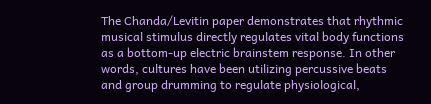The Chanda/Levitin paper demonstrates that rhythmic musical stimulus directly regulates vital body functions as a bottom-up electric brainstem response. In other words, cultures have been utilizing percussive beats and group drumming to regulate physiological,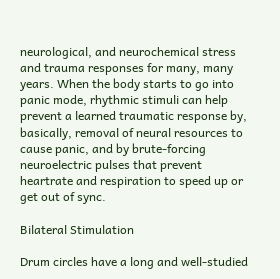neurological, and neurochemical stress and trauma responses for many, many years. When the body starts to go into panic mode, rhythmic stimuli can help prevent a learned traumatic response by, basically, removal of neural resources to cause panic, and by brute-forcing neuroelectric pulses that prevent heartrate and respiration to speed up or get out of sync.

Bilateral Stimulation

Drum circles have a long and well-studied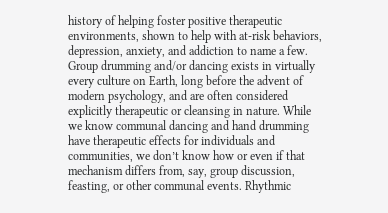history of helping foster positive therapeutic environments, shown to help with at-risk behaviors, depression, anxiety, and addiction to name a few. Group drumming and/or dancing exists in virtually every culture on Earth, long before the advent of modern psychology, and are often considered explicitly therapeutic or cleansing in nature. While we know communal dancing and hand drumming have therapeutic effects for individuals and communities, we don’t know how or even if that mechanism differs from, say, group discussion, feasting, or other communal events. Rhythmic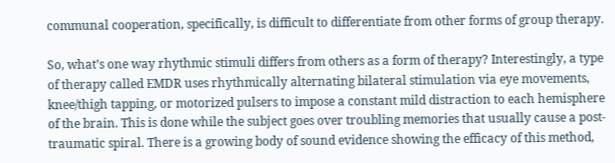communal cooperation, specifically, is difficult to differentiate from other forms of group therapy.

So, what’s one way rhythmic stimuli differs from others as a form of therapy? Interestingly, a type of therapy called EMDR uses rhythmically alternating bilateral stimulation via eye movements, knee/thigh tapping, or motorized pulsers to impose a constant mild distraction to each hemisphere of the brain. This is done while the subject goes over troubling memories that usually cause a post-traumatic spiral. There is a growing body of sound evidence showing the efficacy of this method,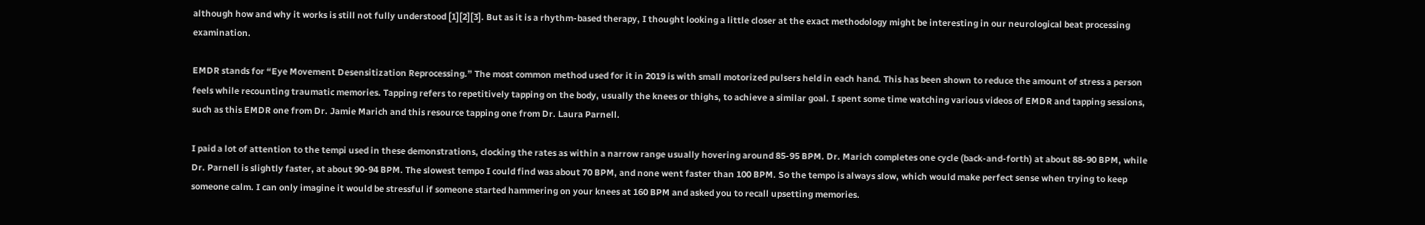although how and why it works is still not fully understood [1][2][3]. But as it is a rhythm-based therapy, I thought looking a little closer at the exact methodology might be interesting in our neurological beat processing examination.

EMDR stands for “Eye Movement Desensitization Reprocessing.” The most common method used for it in 2019 is with small motorized pulsers held in each hand. This has been shown to reduce the amount of stress a person feels while recounting traumatic memories. Tapping refers to repetitively tapping on the body, usually the knees or thighs, to achieve a similar goal. I spent some time watching various videos of EMDR and tapping sessions, such as this EMDR one from Dr. Jamie Marich and this resource tapping one from Dr. Laura Parnell.

I paid a lot of attention to the tempi used in these demonstrations, clocking the rates as within a narrow range usually hovering around 85-95 BPM. Dr. Marich completes one cycle (back-and-forth) at about 88-90 BPM, while Dr. Parnell is slightly faster, at about 90-94 BPM. The slowest tempo I could find was about 70 BPM, and none went faster than 100 BPM. So the tempo is always slow, which would make perfect sense when trying to keep someone calm. I can only imagine it would be stressful if someone started hammering on your knees at 160 BPM and asked you to recall upsetting memories.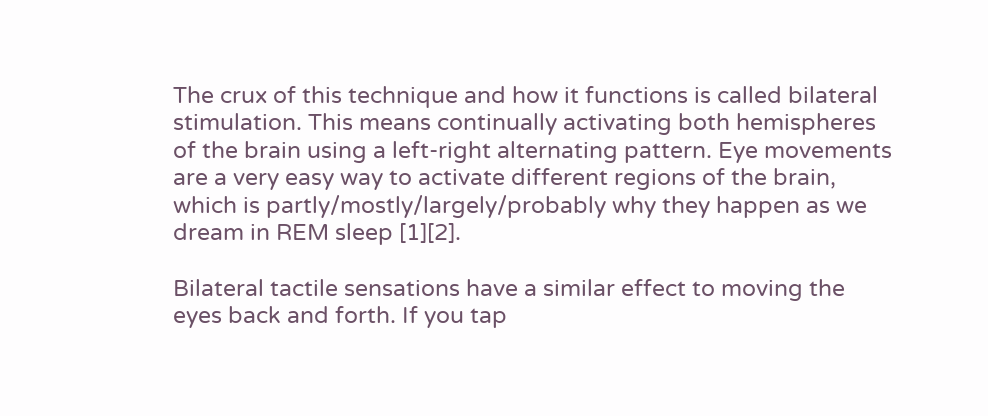The crux of this technique and how it functions is called bilateral stimulation. This means continually activating both hemispheres of the brain using a left-right alternating pattern. Eye movements are a very easy way to activate different regions of the brain, which is partly/mostly/largely/probably why they happen as we dream in REM sleep [1][2].

Bilateral tactile sensations have a similar effect to moving the eyes back and forth. If you tap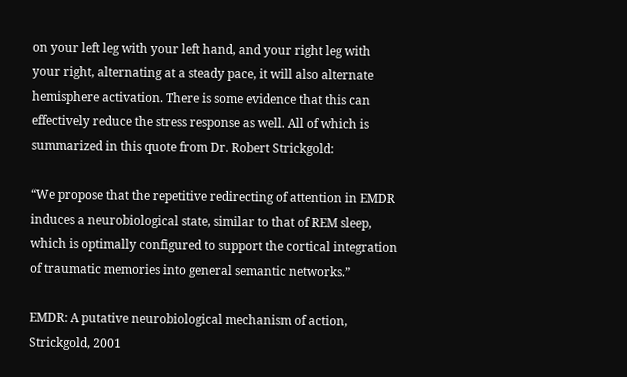on your left leg with your left hand, and your right leg with your right, alternating at a steady pace, it will also alternate hemisphere activation. There is some evidence that this can effectively reduce the stress response as well. All of which is summarized in this quote from Dr. Robert Strickgold:

“We propose that the repetitive redirecting of attention in EMDR induces a neurobiological state, similar to that of REM sleep, which is optimally configured to support the cortical integration of traumatic memories into general semantic networks.”

EMDR: A putative neurobiological mechanism of action, Strickgold, 2001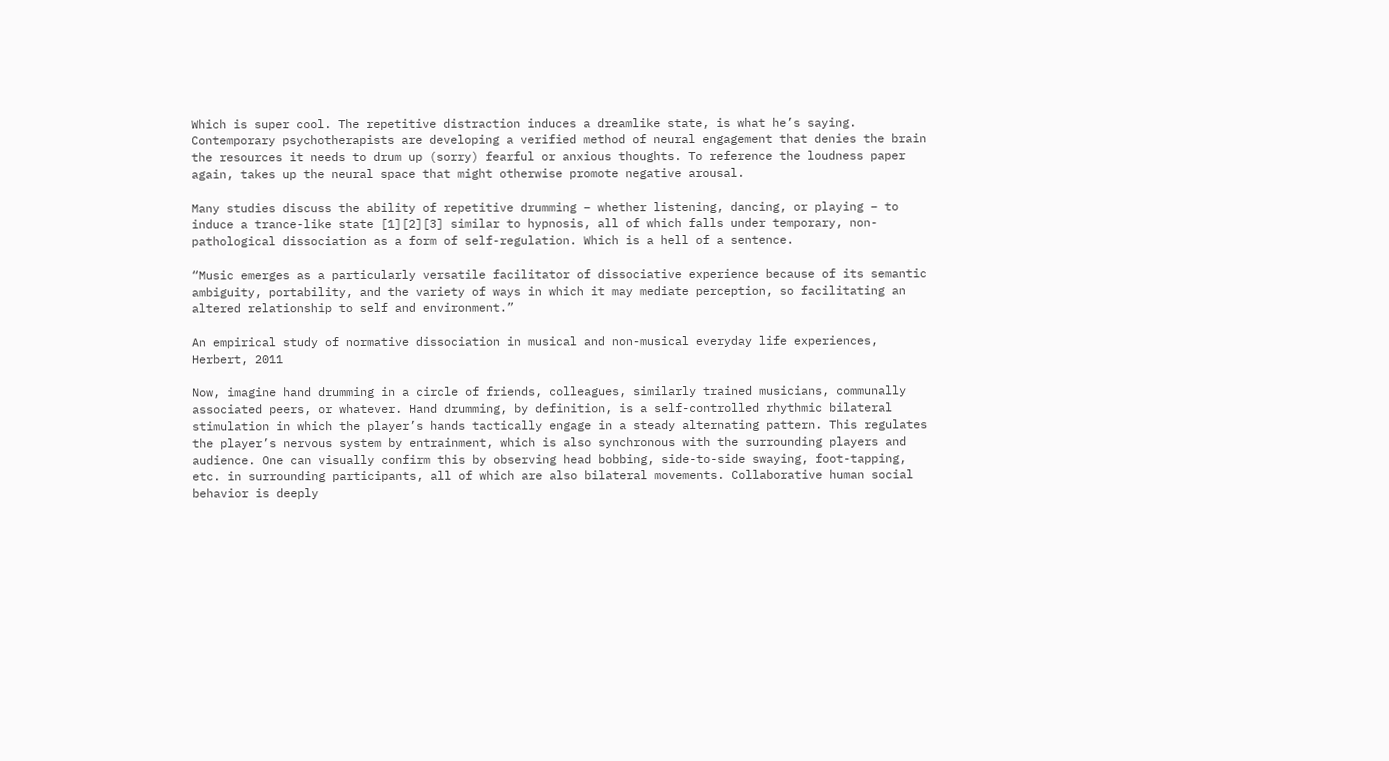Which is super cool. The repetitive distraction induces a dreamlike state, is what he’s saying. Contemporary psychotherapists are developing a verified method of neural engagement that denies the brain the resources it needs to drum up (sorry) fearful or anxious thoughts. To reference the loudness paper again, takes up the neural space that might otherwise promote negative arousal.

Many studies discuss the ability of repetitive drumming – whether listening, dancing, or playing – to induce a trance-like state [1][2][3] similar to hypnosis, all of which falls under temporary, non-pathological dissociation as a form of self-regulation. Which is a hell of a sentence.

“Music emerges as a particularly versatile facilitator of dissociative experience because of its semantic ambiguity, portability, and the variety of ways in which it may mediate perception, so facilitating an altered relationship to self and environment.”

An empirical study of normative dissociation in musical and non-musical everyday life experiences, Herbert, 2011

Now, imagine hand drumming in a circle of friends, colleagues, similarly trained musicians, communally associated peers, or whatever. Hand drumming, by definition, is a self-controlled rhythmic bilateral stimulation in which the player’s hands tactically engage in a steady alternating pattern. This regulates the player’s nervous system by entrainment, which is also synchronous with the surrounding players and audience. One can visually confirm this by observing head bobbing, side-to-side swaying, foot-tapping, etc. in surrounding participants, all of which are also bilateral movements. Collaborative human social behavior is deeply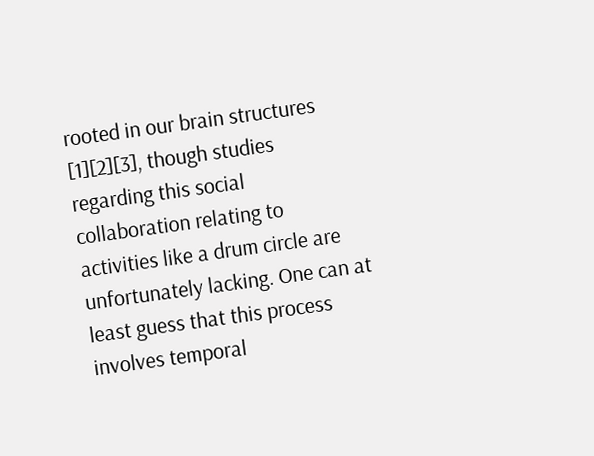rooted in our brain structures [1][2][3], though studies regarding this social collaboration relating to activities like a drum circle are unfortunately lacking. One can at least guess that this process involves temporal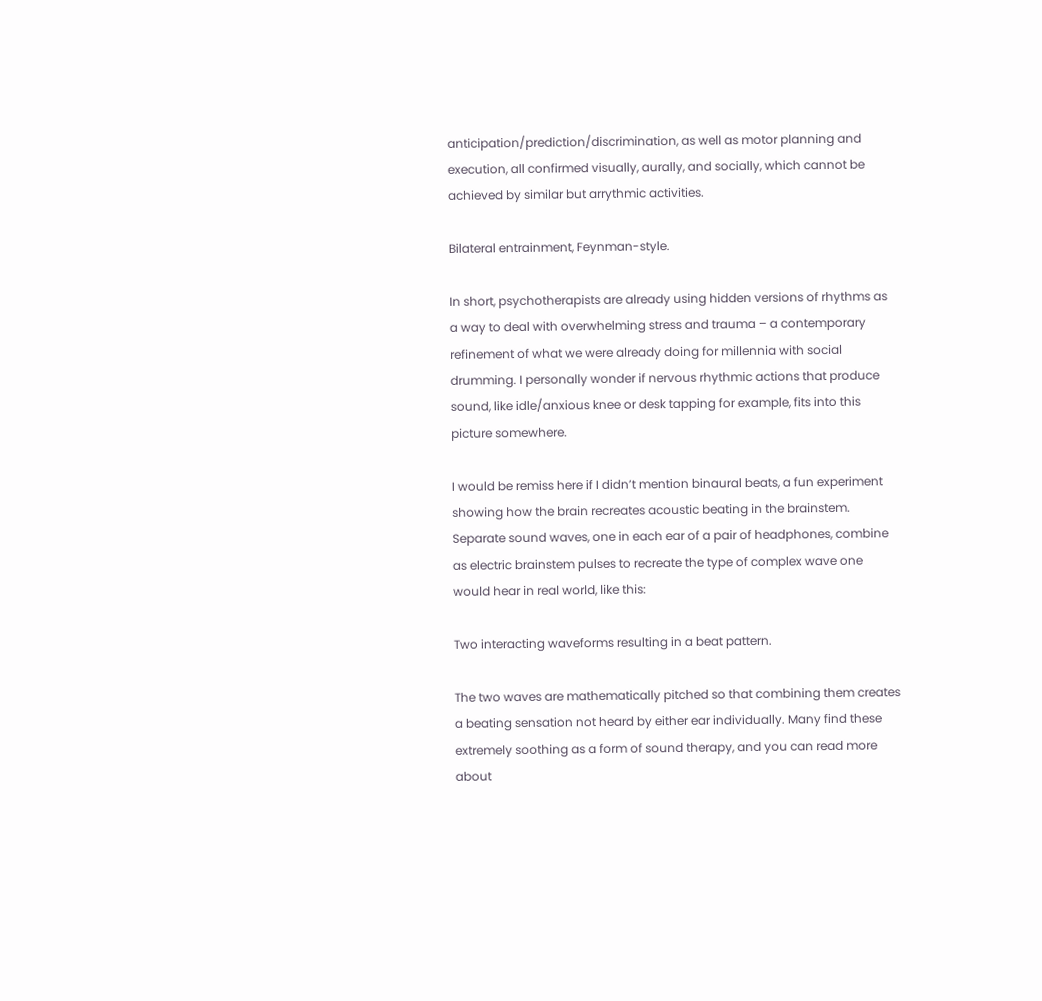anticipation/prediction/discrimination, as well as motor planning and execution, all confirmed visually, aurally, and socially, which cannot be achieved by similar but arrythmic activities.

Bilateral entrainment, Feynman-style.

In short, psychotherapists are already using hidden versions of rhythms as a way to deal with overwhelming stress and trauma – a contemporary refinement of what we were already doing for millennia with social drumming. I personally wonder if nervous rhythmic actions that produce sound, like idle/anxious knee or desk tapping for example, fits into this picture somewhere.

I would be remiss here if I didn’t mention binaural beats, a fun experiment showing how the brain recreates acoustic beating in the brainstem. Separate sound waves, one in each ear of a pair of headphones, combine as electric brainstem pulses to recreate the type of complex wave one would hear in real world, like this:

Two interacting waveforms resulting in a beat pattern.

The two waves are mathematically pitched so that combining them creates a beating sensation not heard by either ear individually. Many find these extremely soothing as a form of sound therapy, and you can read more about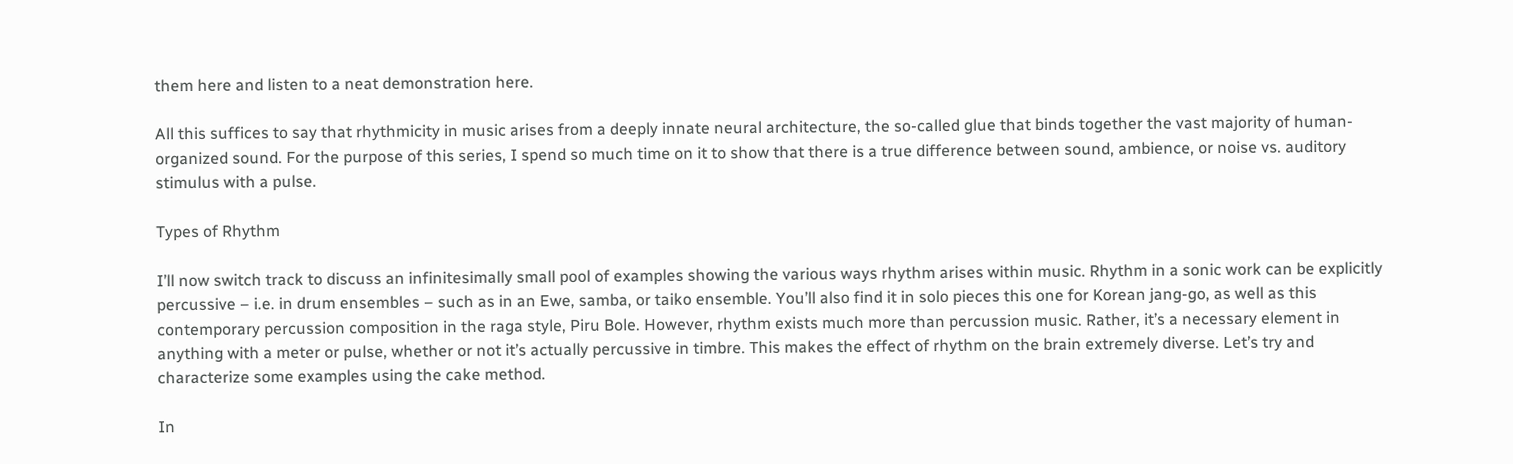them here and listen to a neat demonstration here.

All this suffices to say that rhythmicity in music arises from a deeply innate neural architecture, the so-called glue that binds together the vast majority of human-organized sound. For the purpose of this series, I spend so much time on it to show that there is a true difference between sound, ambience, or noise vs. auditory stimulus with a pulse.

Types of Rhythm

I’ll now switch track to discuss an infinitesimally small pool of examples showing the various ways rhythm arises within music. Rhythm in a sonic work can be explicitly percussive – i.e. in drum ensembles – such as in an Ewe, samba, or taiko ensemble. You’ll also find it in solo pieces this one for Korean jang-go, as well as this contemporary percussion composition in the raga style, Piru Bole. However, rhythm exists much more than percussion music. Rather, it’s a necessary element in anything with a meter or pulse, whether or not it’s actually percussive in timbre. This makes the effect of rhythm on the brain extremely diverse. Let’s try and characterize some examples using the cake method.

In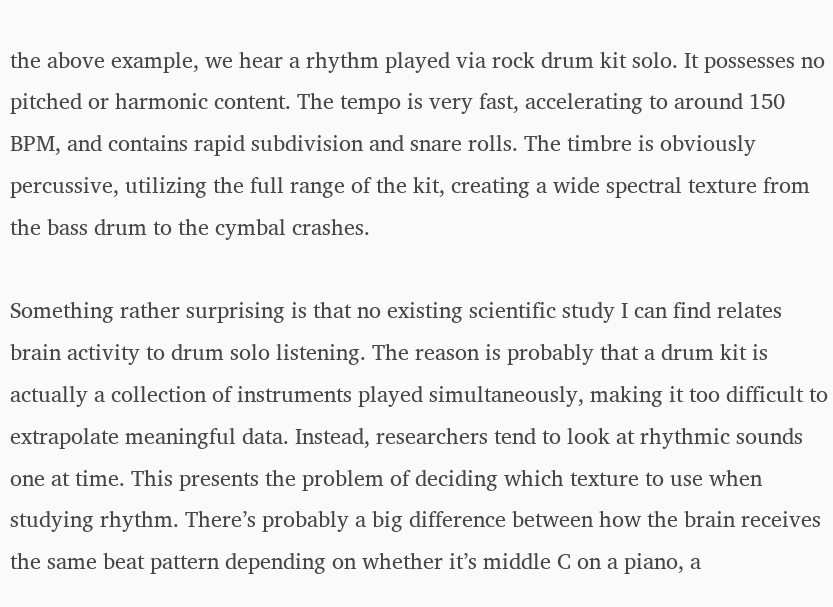the above example, we hear a rhythm played via rock drum kit solo. It possesses no pitched or harmonic content. The tempo is very fast, accelerating to around 150 BPM, and contains rapid subdivision and snare rolls. The timbre is obviously percussive, utilizing the full range of the kit, creating a wide spectral texture from the bass drum to the cymbal crashes.

Something rather surprising is that no existing scientific study I can find relates brain activity to drum solo listening. The reason is probably that a drum kit is actually a collection of instruments played simultaneously, making it too difficult to extrapolate meaningful data. Instead, researchers tend to look at rhythmic sounds one at time. This presents the problem of deciding which texture to use when studying rhythm. There’s probably a big difference between how the brain receives the same beat pattern depending on whether it’s middle C on a piano, a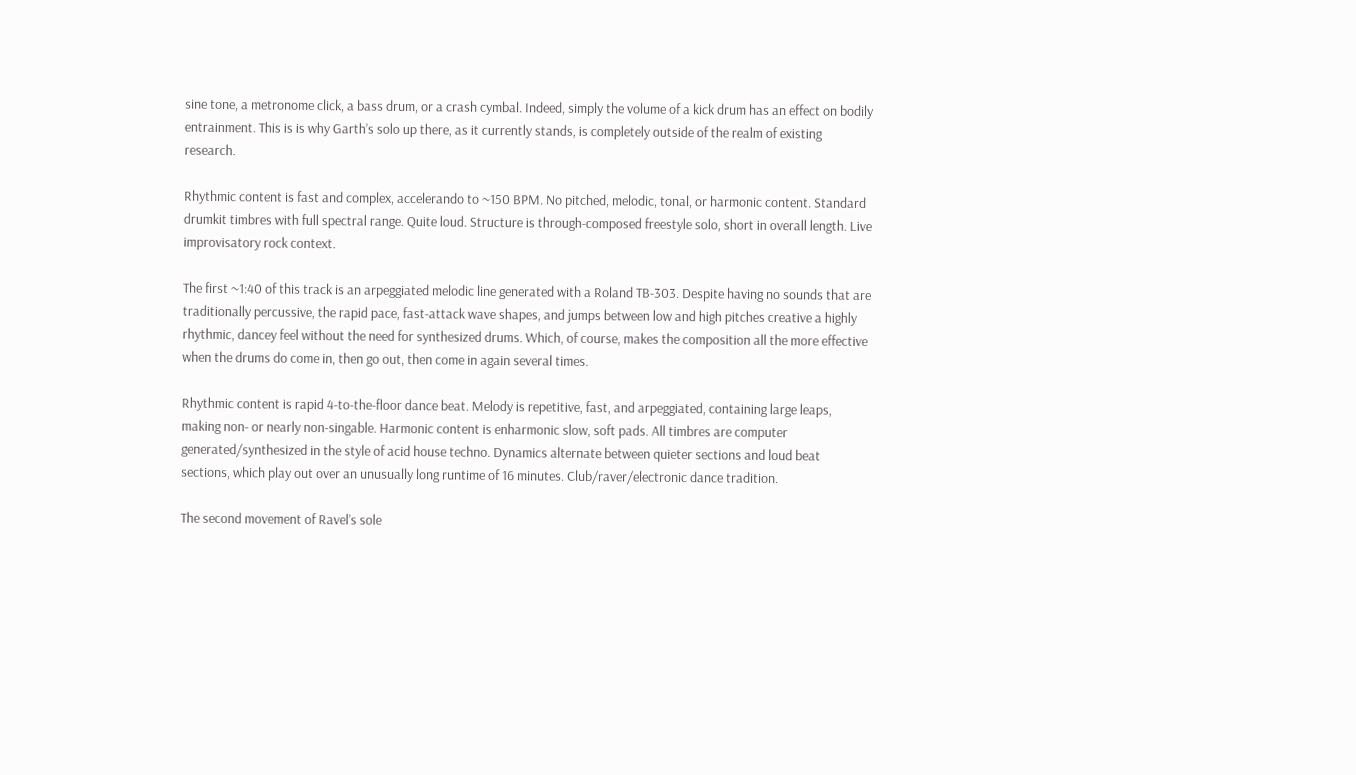sine tone, a metronome click, a bass drum, or a crash cymbal. Indeed, simply the volume of a kick drum has an effect on bodily entrainment. This is is why Garth’s solo up there, as it currently stands, is completely outside of the realm of existing research.

Rhythmic content is fast and complex, accelerando to ~150 BPM. No pitched, melodic, tonal, or harmonic content. Standard drumkit timbres with full spectral range. Quite loud. Structure is through-composed freestyle solo, short in overall length. Live improvisatory rock context.

The first ~1:40 of this track is an arpeggiated melodic line generated with a Roland TB-303. Despite having no sounds that are traditionally percussive, the rapid pace, fast-attack wave shapes, and jumps between low and high pitches creative a highly rhythmic, dancey feel without the need for synthesized drums. Which, of course, makes the composition all the more effective when the drums do come in, then go out, then come in again several times.

Rhythmic content is rapid 4-to-the-floor dance beat. Melody is repetitive, fast, and arpeggiated, containing large leaps, making non- or nearly non-singable. Harmonic content is enharmonic slow, soft pads. All timbres are computer generated/synthesized in the style of acid house techno. Dynamics alternate between quieter sections and loud beat sections, which play out over an unusually long runtime of 16 minutes. Club/raver/electronic dance tradition.

The second movement of Ravel’s sole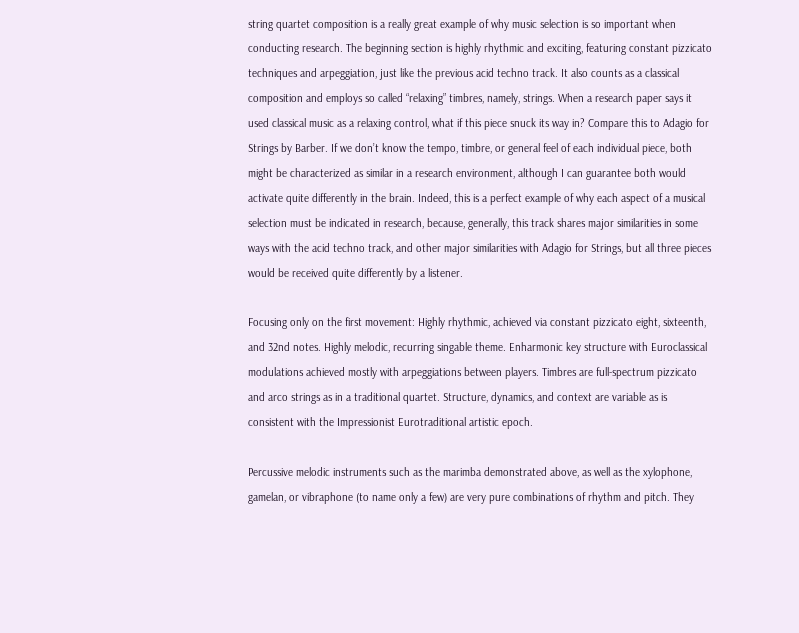string quartet composition is a really great example of why music selection is so important when conducting research. The beginning section is highly rhythmic and exciting, featuring constant pizzicato techniques and arpeggiation, just like the previous acid techno track. It also counts as a classical composition and employs so called “relaxing” timbres, namely, strings. When a research paper says it used classical music as a relaxing control, what if this piece snuck its way in? Compare this to Adagio for Strings by Barber. If we don’t know the tempo, timbre, or general feel of each individual piece, both might be characterized as similar in a research environment, although I can guarantee both would activate quite differently in the brain. Indeed, this is a perfect example of why each aspect of a musical selection must be indicated in research, because, generally, this track shares major similarities in some ways with the acid techno track, and other major similarities with Adagio for Strings, but all three pieces would be received quite differently by a listener.

Focusing only on the first movement: Highly rhythmic, achieved via constant pizzicato eight, sixteenth, and 32nd notes. Highly melodic, recurring singable theme. Enharmonic key structure with Euroclassical modulations achieved mostly with arpeggiations between players. Timbres are full-spectrum pizzicato and arco strings as in a traditional quartet. Structure, dynamics, and context are variable as is consistent with the Impressionist Eurotraditional artistic epoch.

Percussive melodic instruments such as the marimba demonstrated above, as well as the xylophone, gamelan, or vibraphone (to name only a few) are very pure combinations of rhythm and pitch. They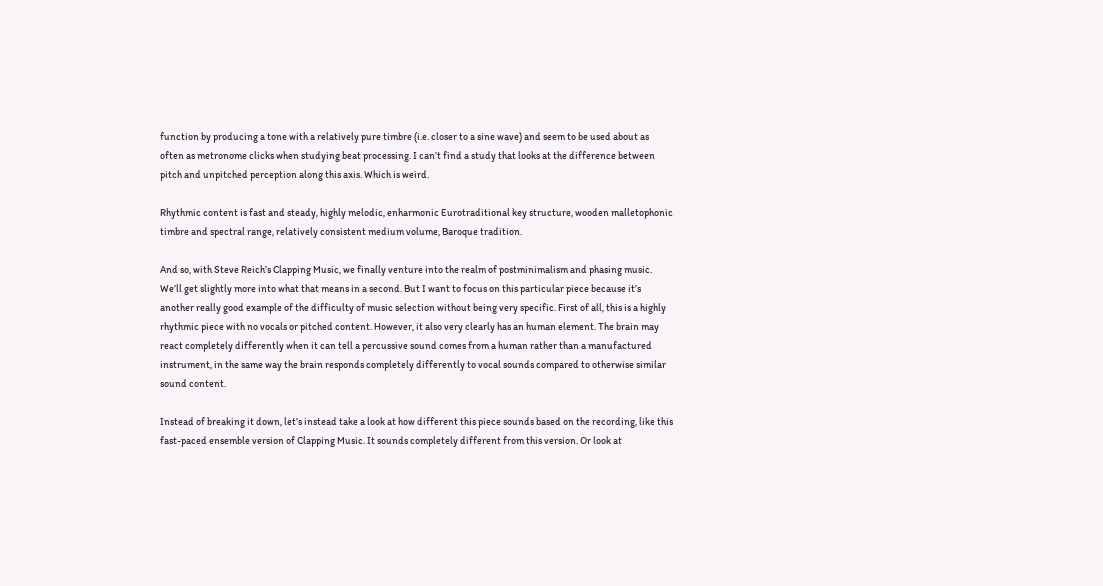function by producing a tone with a relatively pure timbre (i.e. closer to a sine wave) and seem to be used about as often as metronome clicks when studying beat processing. I can’t find a study that looks at the difference between pitch and unpitched perception along this axis. Which is weird.

Rhythmic content is fast and steady, highly melodic, enharmonic Eurotraditional key structure, wooden malletophonic timbre and spectral range, relatively consistent medium volume, Baroque tradition.

And so, with Steve Reich’s Clapping Music, we finally venture into the realm of postminimalism and phasing music. We’ll get slightly more into what that means in a second. But I want to focus on this particular piece because it’s another really good example of the difficulty of music selection without being very specific. First of all, this is a highly rhythmic piece with no vocals or pitched content. However, it also very clearly has an human element. The brain may react completely differently when it can tell a percussive sound comes from a human rather than a manufactured instrument, in the same way the brain responds completely differently to vocal sounds compared to otherwise similar sound content.

Instead of breaking it down, let’s instead take a look at how different this piece sounds based on the recording, like this fast-paced ensemble version of Clapping Music. It sounds completely different from this version. Or look at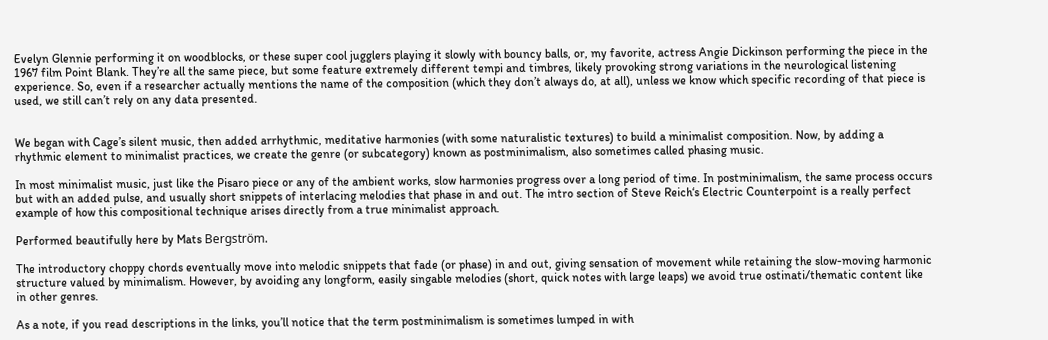Evelyn Glennie performing it on woodblocks, or these super cool jugglers playing it slowly with bouncy balls, or, my favorite, actress Angie Dickinson performing the piece in the 1967 film Point Blank. They’re all the same piece, but some feature extremely different tempi and timbres, likely provoking strong variations in the neurological listening experience. So, even if a researcher actually mentions the name of the composition (which they don’t always do, at all), unless we know which specific recording of that piece is used, we still can’t rely on any data presented.


We began with Cage’s silent music, then added arrhythmic, meditative harmonies (with some naturalistic textures) to build a minimalist composition. Now, by adding a rhythmic element to minimalist practices, we create the genre (or subcategory) known as postminimalism, also sometimes called phasing music.

In most minimalist music, just like the Pisaro piece or any of the ambient works, slow harmonies progress over a long period of time. In postminimalism, the same process occurs but with an added pulse, and usually short snippets of interlacing melodies that phase in and out. The intro section of Steve Reich‘s Electric Counterpoint is a really perfect example of how this compositional technique arises directly from a true minimalist approach.

Performed beautifully here by Mats Bergström.

The introductory choppy chords eventually move into melodic snippets that fade (or phase) in and out, giving sensation of movement while retaining the slow-moving harmonic structure valued by minimalism. However, by avoiding any longform, easily singable melodies (short, quick notes with large leaps) we avoid true ostinati/thematic content like in other genres.

As a note, if you read descriptions in the links, you’ll notice that the term postminimalism is sometimes lumped in with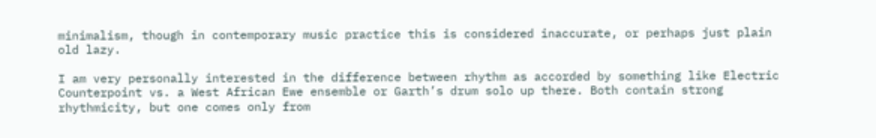minimalism, though in contemporary music practice this is considered inaccurate, or perhaps just plain old lazy.

I am very personally interested in the difference between rhythm as accorded by something like Electric Counterpoint vs. a West African Ewe ensemble or Garth’s drum solo up there. Both contain strong rhythmicity, but one comes only from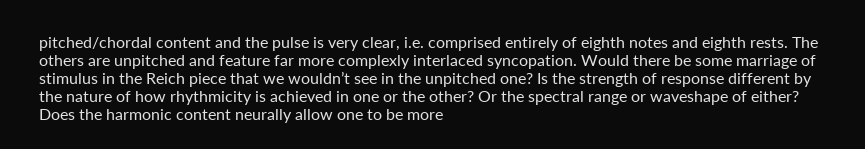pitched/chordal content and the pulse is very clear, i.e. comprised entirely of eighth notes and eighth rests. The others are unpitched and feature far more complexly interlaced syncopation. Would there be some marriage of stimulus in the Reich piece that we wouldn’t see in the unpitched one? Is the strength of response different by the nature of how rhythmicity is achieved in one or the other? Or the spectral range or waveshape of either? Does the harmonic content neurally allow one to be more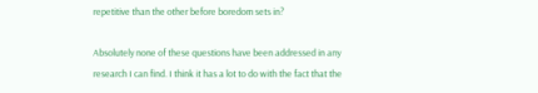repetitive than the other before boredom sets in?

Absolutely none of these questions have been addressed in any research I can find. I think it has a lot to do with the fact that the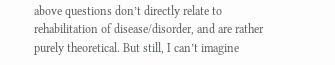above questions don’t directly relate to rehabilitation of disease/disorder, and are rather purely theoretical. But still, I can’t imagine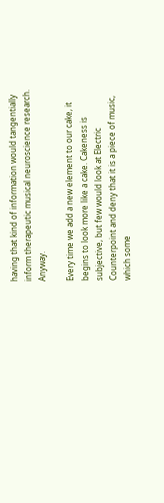having that kind of information would tangentially inform therapeutic musical neuroscience research. Anyway.

Every time we add a new element to our cake, it begins to look more like a cake. Cakeness is subjective, but few would look at Electric Counterpoint and deny that it is a piece of music, which some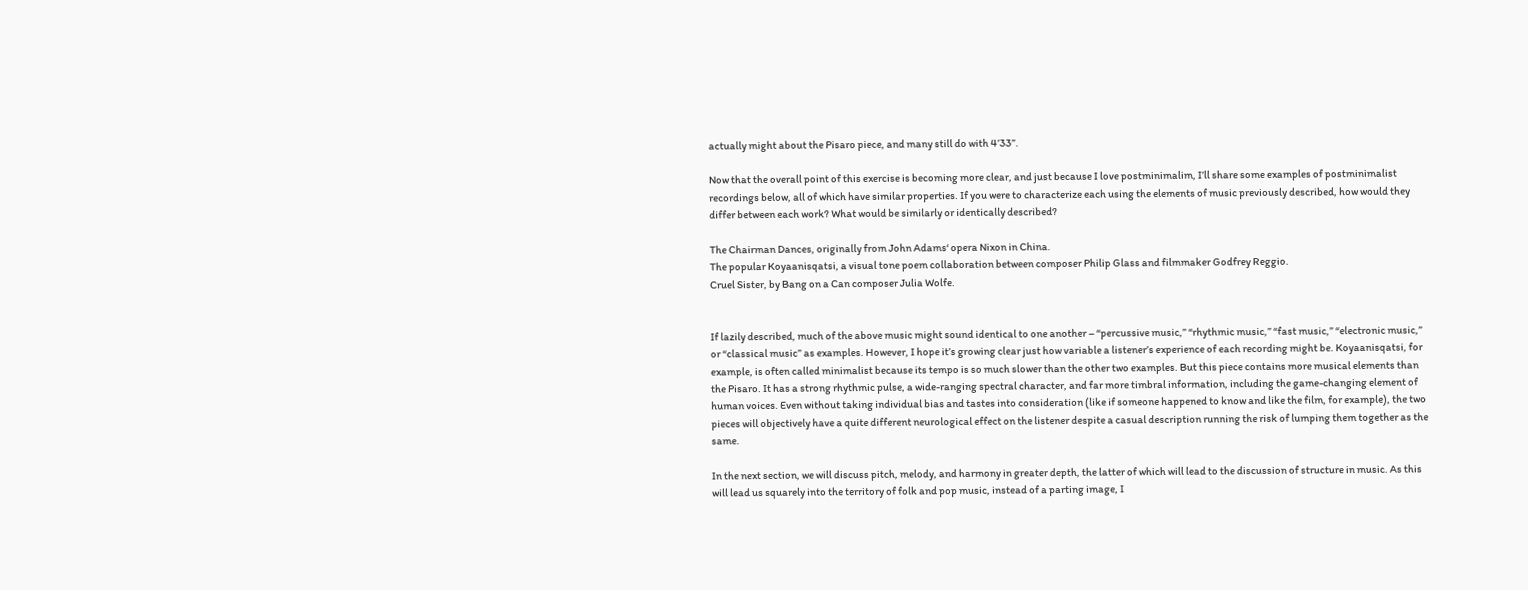actually might about the Pisaro piece, and many still do with 4’33”.

Now that the overall point of this exercise is becoming more clear, and just because I love postminimalim, I’ll share some examples of postminimalist recordings below, all of which have similar properties. If you were to characterize each using the elements of music previously described, how would they differ between each work? What would be similarly or identically described?

The Chairman Dances, originally from John Adams‘ opera Nixon in China.
The popular Koyaanisqatsi, a visual tone poem collaboration between composer Philip Glass and filmmaker Godfrey Reggio.
Cruel Sister, by Bang on a Can composer Julia Wolfe.


If lazily described, much of the above music might sound identical to one another – “percussive music,” “rhythmic music,” “fast music,” “electronic music,” or “classical music” as examples. However, I hope it’s growing clear just how variable a listener’s experience of each recording might be. Koyaanisqatsi, for example, is often called minimalist because its tempo is so much slower than the other two examples. But this piece contains more musical elements than the Pisaro. It has a strong rhythmic pulse, a wide-ranging spectral character, and far more timbral information, including the game-changing element of human voices. Even without taking individual bias and tastes into consideration (like if someone happened to know and like the film, for example), the two pieces will objectively have a quite different neurological effect on the listener despite a casual description running the risk of lumping them together as the same.

In the next section, we will discuss pitch, melody, and harmony in greater depth, the latter of which will lead to the discussion of structure in music. As this will lead us squarely into the territory of folk and pop music, instead of a parting image, I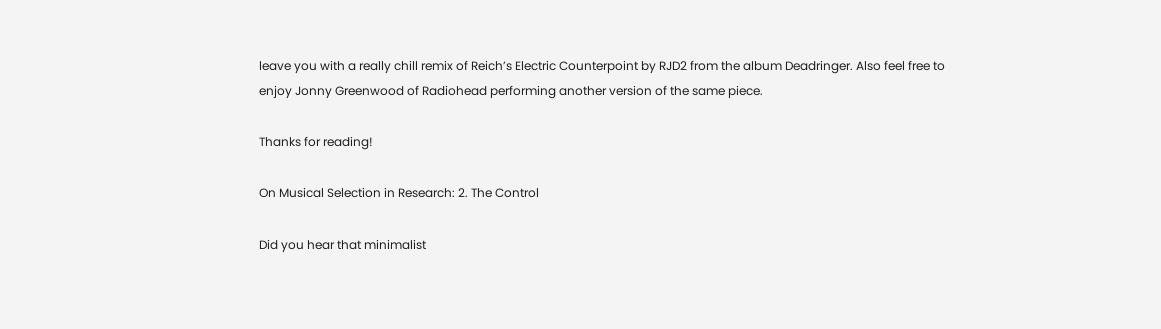leave you with a really chill remix of Reich’s Electric Counterpoint by RJD2 from the album Deadringer. Also feel free to enjoy Jonny Greenwood of Radiohead performing another version of the same piece.

Thanks for reading!

On Musical Selection in Research: 2. The Control

Did you hear that minimalist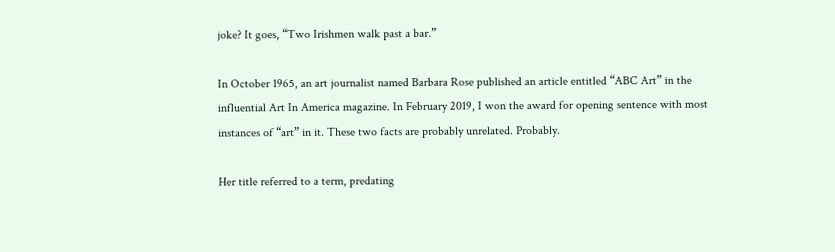joke? It goes, “Two Irishmen walk past a bar.”

In October 1965, an art journalist named Barbara Rose published an article entitled “ABC Art” in the influential Art In America magazine. In February 2019, I won the award for opening sentence with most instances of “art” in it. These two facts are probably unrelated. Probably.

Her title referred to a term, predating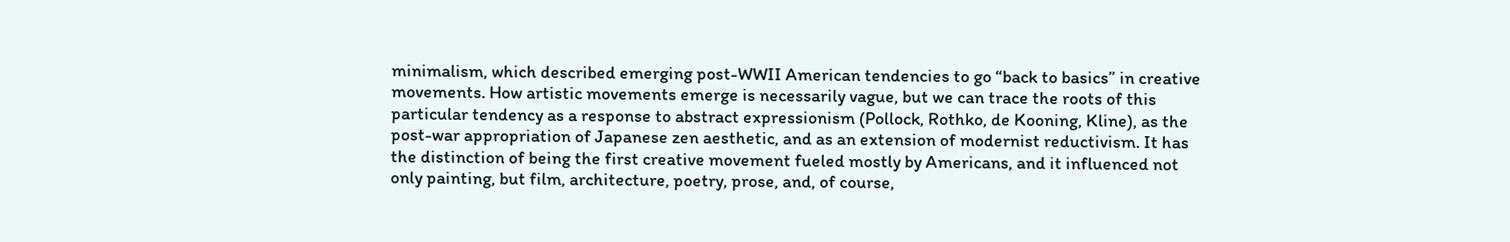minimalism, which described emerging post-WWII American tendencies to go “back to basics” in creative movements. How artistic movements emerge is necessarily vague, but we can trace the roots of this particular tendency as a response to abstract expressionism (Pollock, Rothko, de Kooning, Kline), as the post-war appropriation of Japanese zen aesthetic, and as an extension of modernist reductivism. It has the distinction of being the first creative movement fueled mostly by Americans, and it influenced not only painting, but film, architecture, poetry, prose, and, of course,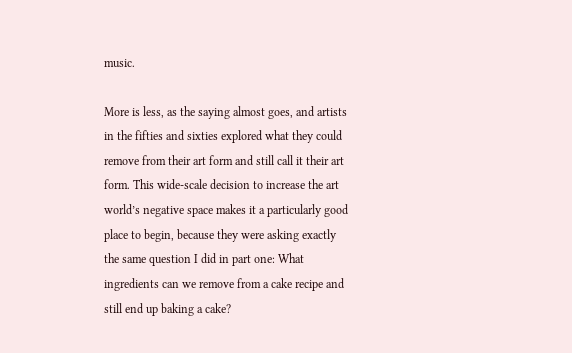music.

More is less, as the saying almost goes, and artists in the fifties and sixties explored what they could remove from their art form and still call it their art form. This wide-scale decision to increase the art world’s negative space makes it a particularly good place to begin, because they were asking exactly the same question I did in part one: What ingredients can we remove from a cake recipe and still end up baking a cake?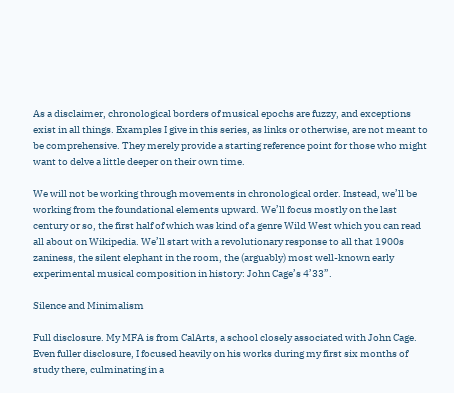As a disclaimer, chronological borders of musical epochs are fuzzy, and exceptions exist in all things. Examples I give in this series, as links or otherwise, are not meant to be comprehensive. They merely provide a starting reference point for those who might want to delve a little deeper on their own time.

We will not be working through movements in chronological order. Instead, we’ll be working from the foundational elements upward. We’ll focus mostly on the last century or so, the first half of which was kind of a genre Wild West which you can read all about on Wikipedia. We’ll start with a revolutionary response to all that 1900s zaniness, the silent elephant in the room, the (arguably) most well-known early experimental musical composition in history: John Cage’s 4’33”.

Silence and Minimalism

Full disclosure. My MFA is from CalArts, a school closely associated with John Cage. Even fuller disclosure, I focused heavily on his works during my first six months of study there, culminating in a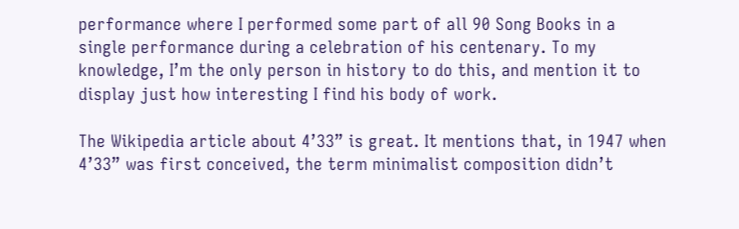performance where I performed some part of all 90 Song Books in a single performance during a celebration of his centenary. To my knowledge, I’m the only person in history to do this, and mention it to display just how interesting I find his body of work.

The Wikipedia article about 4’33” is great. It mentions that, in 1947 when 4’33” was first conceived, the term minimalist composition didn’t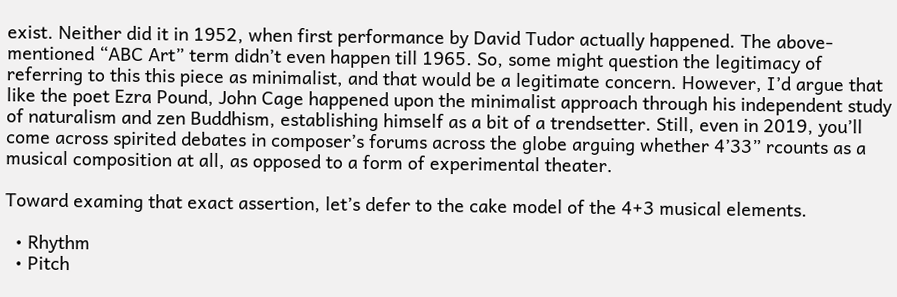exist. Neither did it in 1952, when first performance by David Tudor actually happened. The above-mentioned “ABC Art” term didn’t even happen till 1965. So, some might question the legitimacy of referring to this this piece as minimalist, and that would be a legitimate concern. However, I’d argue that like the poet Ezra Pound, John Cage happened upon the minimalist approach through his independent study of naturalism and zen Buddhism, establishing himself as a bit of a trendsetter. Still, even in 2019, you’ll come across spirited debates in composer’s forums across the globe arguing whether 4’33” rcounts as a musical composition at all, as opposed to a form of experimental theater.

Toward examing that exact assertion, let’s defer to the cake model of the 4+3 musical elements.

  • Rhythm
  • Pitch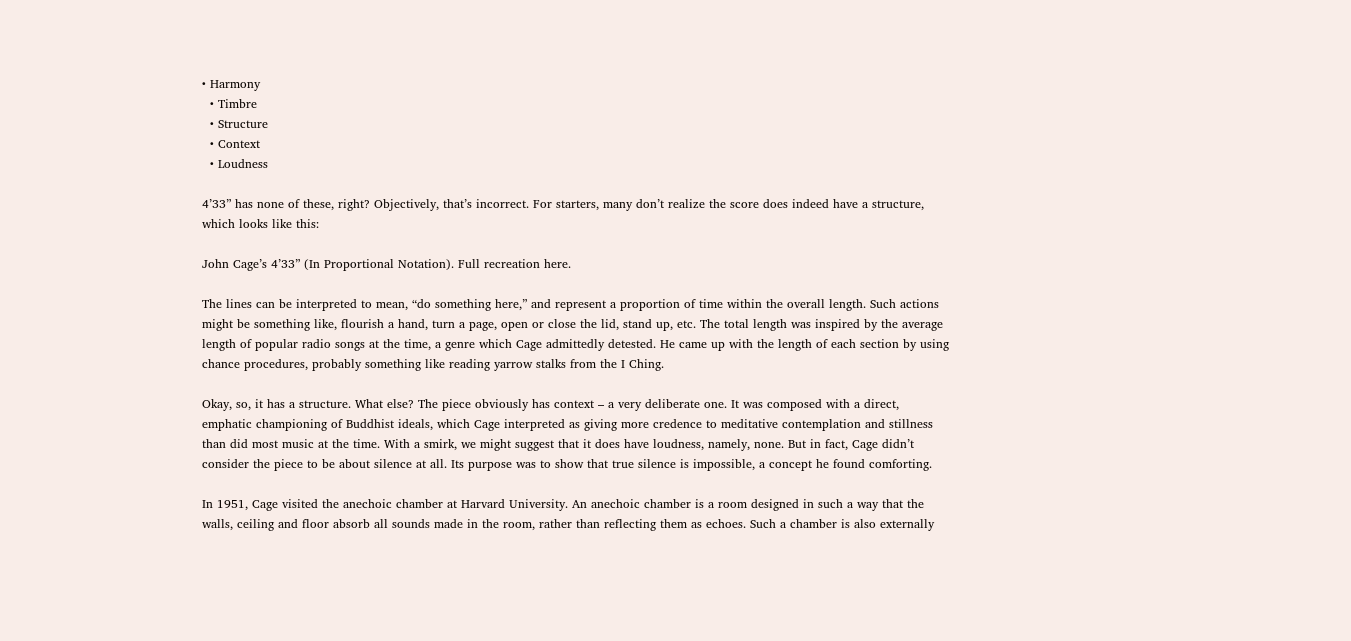• Harmony
  • Timbre
  • Structure
  • Context
  • Loudness

4’33” has none of these, right? Objectively, that’s incorrect. For starters, many don’t realize the score does indeed have a structure, which looks like this:

John Cage’s 4’33” (In Proportional Notation). Full recreation here.

The lines can be interpreted to mean, “do something here,” and represent a proportion of time within the overall length. Such actions might be something like, flourish a hand, turn a page, open or close the lid, stand up, etc. The total length was inspired by the average length of popular radio songs at the time, a genre which Cage admittedly detested. He came up with the length of each section by using chance procedures, probably something like reading yarrow stalks from the I Ching.

Okay, so, it has a structure. What else? The piece obviously has context – a very deliberate one. It was composed with a direct, emphatic championing of Buddhist ideals, which Cage interpreted as giving more credence to meditative contemplation and stillness than did most music at the time. With a smirk, we might suggest that it does have loudness, namely, none. But in fact, Cage didn’t consider the piece to be about silence at all. Its purpose was to show that true silence is impossible, a concept he found comforting.

In 1951, Cage visited the anechoic chamber at Harvard University. An anechoic chamber is a room designed in such a way that the walls, ceiling and floor absorb all sounds made in the room, rather than reflecting them as echoes. Such a chamber is also externally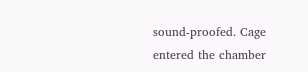sound-proofed. Cage entered the chamber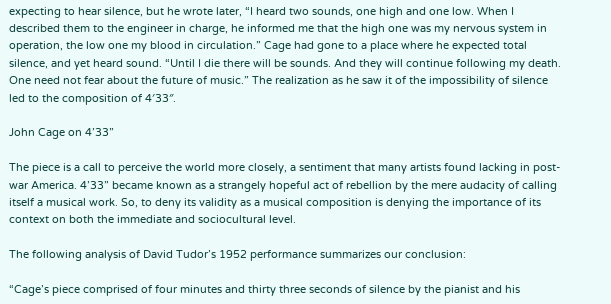expecting to hear silence, but he wrote later, “I heard two sounds, one high and one low. When I described them to the engineer in charge, he informed me that the high one was my nervous system in operation, the low one my blood in circulation.” Cage had gone to a place where he expected total silence, and yet heard sound. “Until I die there will be sounds. And they will continue following my death. One need not fear about the future of music.” The realization as he saw it of the impossibility of silence led to the composition of 4′33″.

John Cage on 4’33”

The piece is a call to perceive the world more closely, a sentiment that many artists found lacking in post-war America. 4’33” became known as a strangely hopeful act of rebellion by the mere audacity of calling itself a musical work. So, to deny its validity as a musical composition is denying the importance of its context on both the immediate and sociocultural level.

The following analysis of David Tudor’s 1952 performance summarizes our conclusion:

“Cage’s piece comprised of four minutes and thirty three seconds of silence by the pianist and his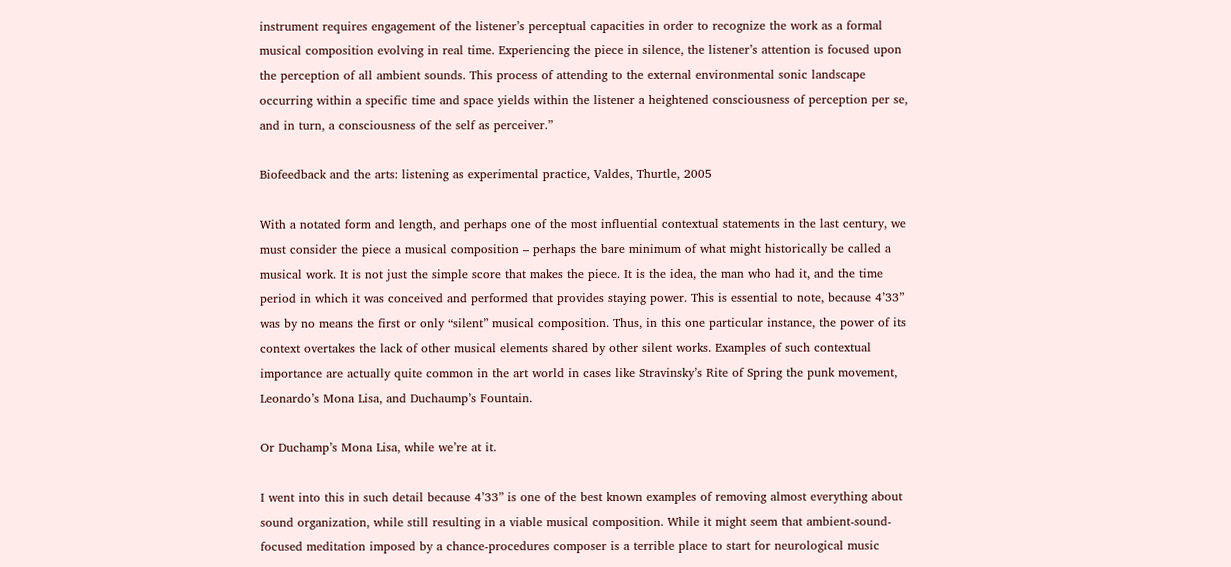instrument requires engagement of the listener’s perceptual capacities in order to recognize the work as a formal musical composition evolving in real time. Experiencing the piece in silence, the listener’s attention is focused upon the perception of all ambient sounds. This process of attending to the external environmental sonic landscape occurring within a specific time and space yields within the listener a heightened consciousness of perception per se, and in turn, a consciousness of the self as perceiver.”

Biofeedback and the arts: listening as experimental practice, Valdes, Thurtle, 2005

With a notated form and length, and perhaps one of the most influential contextual statements in the last century, we must consider the piece a musical composition – perhaps the bare minimum of what might historically be called a musical work. It is not just the simple score that makes the piece. It is the idea, the man who had it, and the time period in which it was conceived and performed that provides staying power. This is essential to note, because 4’33” was by no means the first or only “silent” musical composition. Thus, in this one particular instance, the power of its context overtakes the lack of other musical elements shared by other silent works. Examples of such contextual importance are actually quite common in the art world in cases like Stravinsky’s Rite of Spring the punk movement, Leonardo’s Mona Lisa, and Duchaump’s Fountain.

Or Duchamp’s Mona Lisa, while we’re at it.

I went into this in such detail because 4’33” is one of the best known examples of removing almost everything about sound organization, while still resulting in a viable musical composition. While it might seem that ambient-sound-focused meditation imposed by a chance-procedures composer is a terrible place to start for neurological music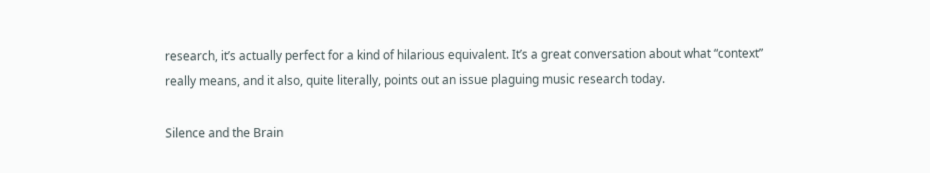research, it’s actually perfect for a kind of hilarious equivalent. It’s a great conversation about what “context” really means, and it also, quite literally, points out an issue plaguing music research today.

Silence and the Brain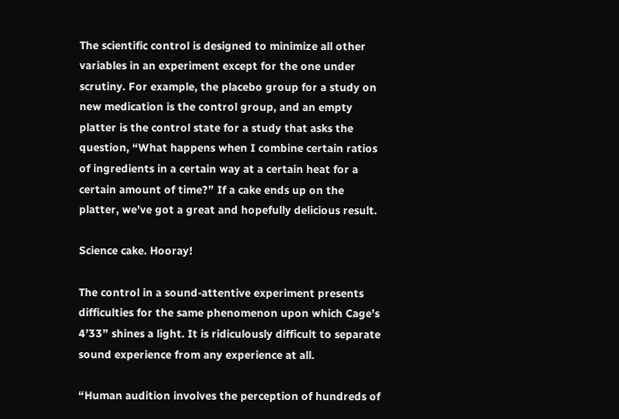The scientific control is designed to minimize all other variables in an experiment except for the one under scrutiny. For example, the placebo group for a study on new medication is the control group, and an empty platter is the control state for a study that asks the question, “What happens when I combine certain ratios of ingredients in a certain way at a certain heat for a certain amount of time?” If a cake ends up on the platter, we’ve got a great and hopefully delicious result.

Science cake. Hooray!

The control in a sound-attentive experiment presents difficulties for the same phenomenon upon which Cage’s 4’33” shines a light. It is ridiculously difficult to separate sound experience from any experience at all.

“Human audition involves the perception of hundreds of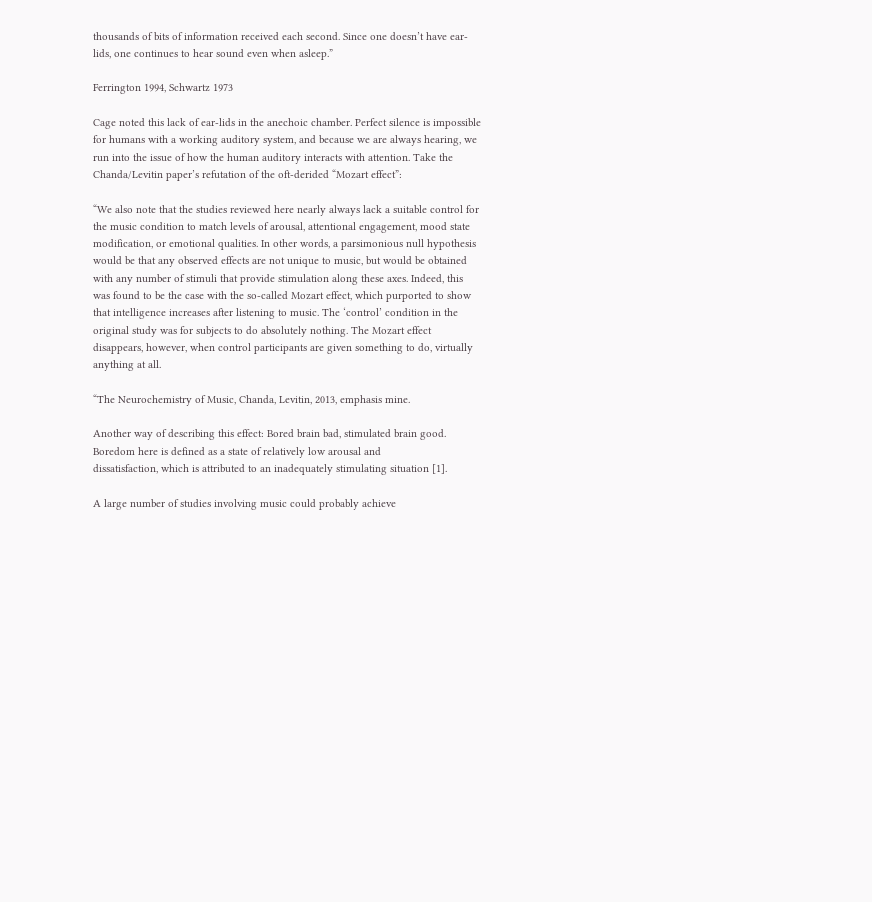thousands of bits of information received each second. Since one doesn’t have ear-lids, one continues to hear sound even when asleep.”

Ferrington 1994, Schwartz 1973

Cage noted this lack of ear-lids in the anechoic chamber. Perfect silence is impossible for humans with a working auditory system, and because we are always hearing, we run into the issue of how the human auditory interacts with attention. Take the Chanda/Levitin paper’s refutation of the oft-derided “Mozart effect”:

“We also note that the studies reviewed here nearly always lack a suitable control for the music condition to match levels of arousal, attentional engagement, mood state modification, or emotional qualities. In other words, a parsimonious null hypothesis would be that any observed effects are not unique to music, but would be obtained with any number of stimuli that provide stimulation along these axes. Indeed, this was found to be the case with the so-called Mozart effect, which purported to show that intelligence increases after listening to music. The ‘control’ condition in the original study was for subjects to do absolutely nothing. The Mozart effect disappears, however, when control participants are given something to do, virtually anything at all.

“The Neurochemistry of Music, Chanda, Levitin, 2013, emphasis mine.

Another way of describing this effect: Bored brain bad, stimulated brain good. Boredom here is defined as a state of relatively low arousal and
dissatisfaction, which is attributed to an inadequately stimulating situation [1].

A large number of studies involving music could probably achieve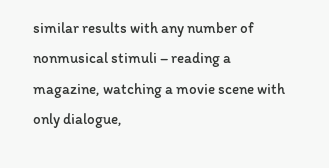similar results with any number of nonmusical stimuli – reading a magazine, watching a movie scene with only dialogue,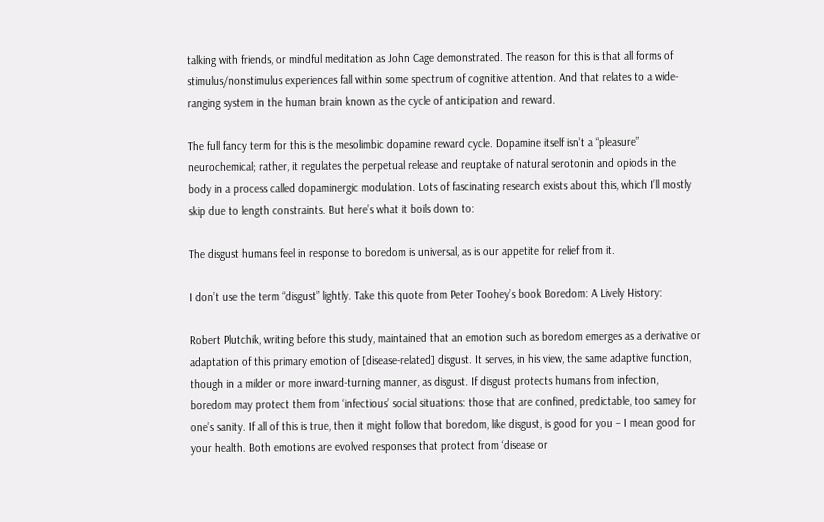talking with friends, or mindful meditation as John Cage demonstrated. The reason for this is that all forms of stimulus/nonstimulus experiences fall within some spectrum of cognitive attention. And that relates to a wide-ranging system in the human brain known as the cycle of anticipation and reward.

The full fancy term for this is the mesolimbic dopamine reward cycle. Dopamine itself isn’t a “pleasure” neurochemical; rather, it regulates the perpetual release and reuptake of natural serotonin and opiods in the body in a process called dopaminergic modulation. Lots of fascinating research exists about this, which I’ll mostly skip due to length constraints. But here’s what it boils down to:

The disgust humans feel in response to boredom is universal, as is our appetite for relief from it.

I don’t use the term “disgust” lightly. Take this quote from Peter Toohey’s book Boredom: A Lively History:

Robert Plutchik, writing before this study, maintained that an emotion such as boredom emerges as a derivative or adaptation of this primary emotion of [disease-related] disgust. It serves, in his view, the same adaptive function, though in a milder or more inward-turning manner, as disgust. If disgust protects humans from infection, boredom may protect them from ‘infectious’ social situations: those that are confined, predictable, too samey for one’s sanity. If all of this is true, then it might follow that boredom, like disgust, is good for you – I mean good for your health. Both emotions are evolved responses that protect from ‘disease or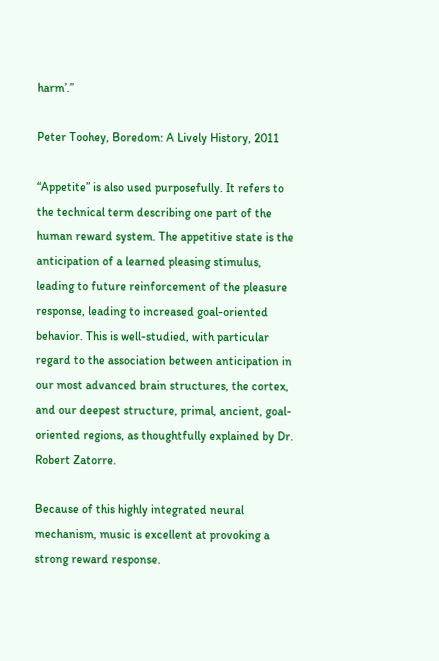harm’.”

Peter Toohey, Boredom: A Lively History, 2011

“Appetite” is also used purposefully. It refers to the technical term describing one part of the human reward system. The appetitive state is the anticipation of a learned pleasing stimulus, leading to future reinforcement of the pleasure response, leading to increased goal-oriented behavior. This is well-studied, with particular regard to the association between anticipation in our most advanced brain structures, the cortex, and our deepest structure, primal, ancient, goal-oriented regions, as thoughtfully explained by Dr. Robert Zatorre.

Because of this highly integrated neural mechanism, music is excellent at provoking a strong reward response.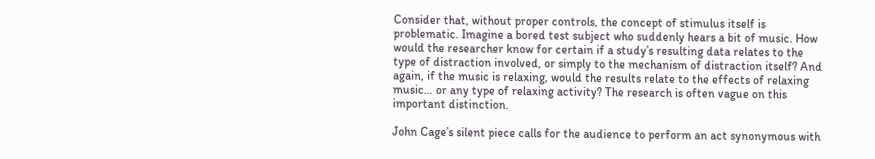Consider that, without proper controls, the concept of stimulus itself is problematic. Imagine a bored test subject who suddenly hears a bit of music. How would the researcher know for certain if a study’s resulting data relates to the type of distraction involved, or simply to the mechanism of distraction itself? And again, if the music is relaxing, would the results relate to the effects of relaxing music… or any type of relaxing activity? The research is often vague on this important distinction.

John Cage’s silent piece calls for the audience to perform an act synonymous with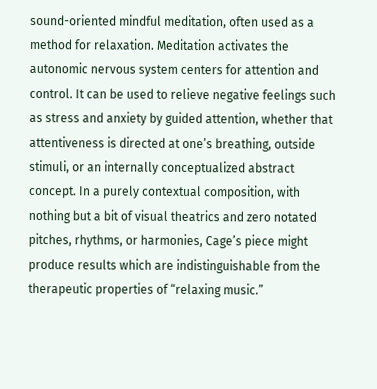sound-oriented mindful meditation, often used as a method for relaxation. Meditation activates the autonomic nervous system centers for attention and control. It can be used to relieve negative feelings such as stress and anxiety by guided attention, whether that attentiveness is directed at one’s breathing, outside stimuli, or an internally conceptualized abstract concept. In a purely contextual composition, with nothing but a bit of visual theatrics and zero notated pitches, rhythms, or harmonies, Cage’s piece might produce results which are indistinguishable from the therapeutic properties of “relaxing music.”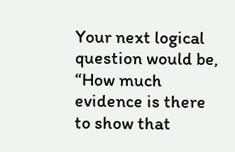Your next logical question would be, “How much evidence is there to show that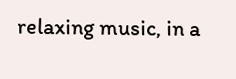relaxing music, in a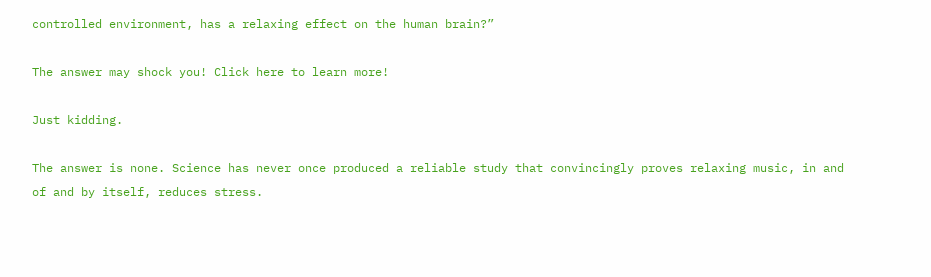controlled environment, has a relaxing effect on the human brain?”

The answer may shock you! Click here to learn more!

Just kidding.

The answer is none. Science has never once produced a reliable study that convincingly proves relaxing music, in and of and by itself, reduces stress.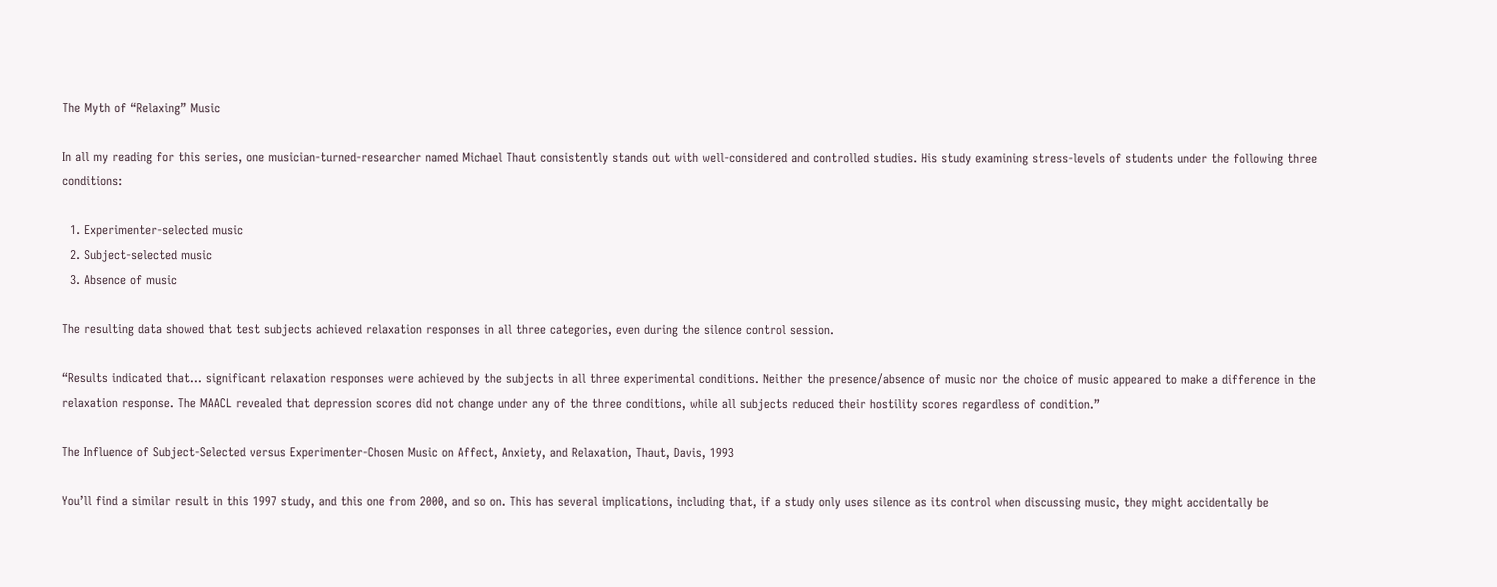The Myth of “Relaxing” Music

In all my reading for this series, one musician-turned-researcher named Michael Thaut consistently stands out with well-considered and controlled studies. His study examining stress-levels of students under the following three conditions:

  1. Experimenter-selected music
  2. Subject-selected music
  3. Absence of music

The resulting data showed that test subjects achieved relaxation responses in all three categories, even during the silence control session.

“Results indicated that… significant relaxation responses were achieved by the subjects in all three experimental conditions. Neither the presence/absence of music nor the choice of music appeared to make a difference in the relaxation response. The MAACL revealed that depression scores did not change under any of the three conditions, while all subjects reduced their hostility scores regardless of condition.”

The Influence of Subject-Selected versus Experimenter-Chosen Music on Affect, Anxiety, and Relaxation, Thaut, Davis, 1993

You’ll find a similar result in this 1997 study, and this one from 2000, and so on. This has several implications, including that, if a study only uses silence as its control when discussing music, they might accidentally be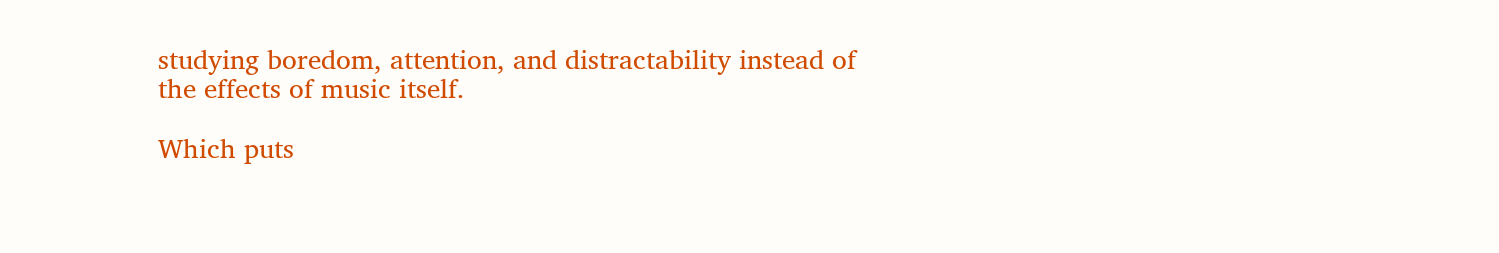studying boredom, attention, and distractability instead of the effects of music itself.

Which puts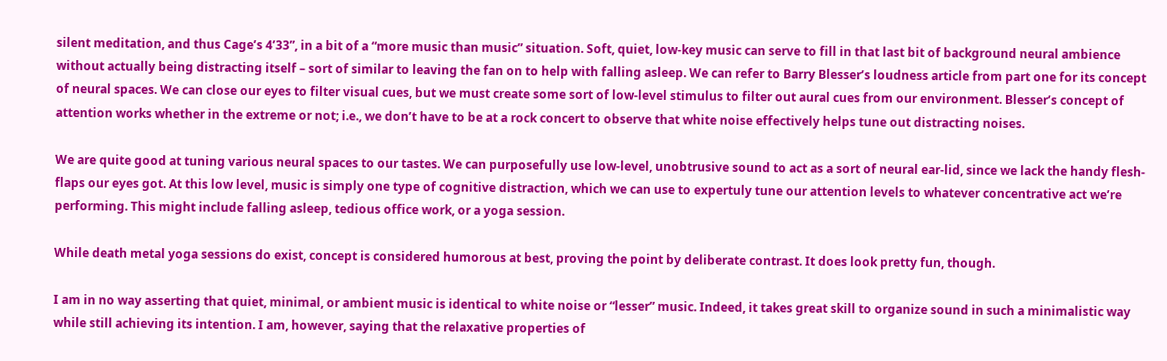silent meditation, and thus Cage’s 4’33”, in a bit of a “more music than music” situation. Soft, quiet, low-key music can serve to fill in that last bit of background neural ambience without actually being distracting itself – sort of similar to leaving the fan on to help with falling asleep. We can refer to Barry Blesser’s loudness article from part one for its concept of neural spaces. We can close our eyes to filter visual cues, but we must create some sort of low-level stimulus to filter out aural cues from our environment. Blesser’s concept of attention works whether in the extreme or not; i.e., we don’t have to be at a rock concert to observe that white noise effectively helps tune out distracting noises.

We are quite good at tuning various neural spaces to our tastes. We can purposefully use low-level, unobtrusive sound to act as a sort of neural ear-lid, since we lack the handy flesh-flaps our eyes got. At this low level, music is simply one type of cognitive distraction, which we can use to expertuly tune our attention levels to whatever concentrative act we’re performing. This might include falling asleep, tedious office work, or a yoga session.

While death metal yoga sessions do exist, concept is considered humorous at best, proving the point by deliberate contrast. It does look pretty fun, though.

I am in no way asserting that quiet, minimal, or ambient music is identical to white noise or “lesser” music. Indeed, it takes great skill to organize sound in such a minimalistic way while still achieving its intention. I am, however, saying that the relaxative properties of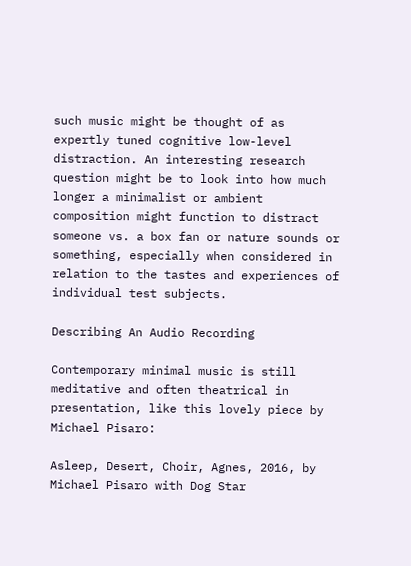such music might be thought of as expertly tuned cognitive low-level distraction. An interesting research question might be to look into how much longer a minimalist or ambient composition might function to distract someone vs. a box fan or nature sounds or something, especially when considered in relation to the tastes and experiences of individual test subjects.

Describing An Audio Recording

Contemporary minimal music is still meditative and often theatrical in presentation, like this lovely piece by Michael Pisaro:

Asleep, Desert, Choir, Agnes, 2016, by Michael Pisaro with Dog Star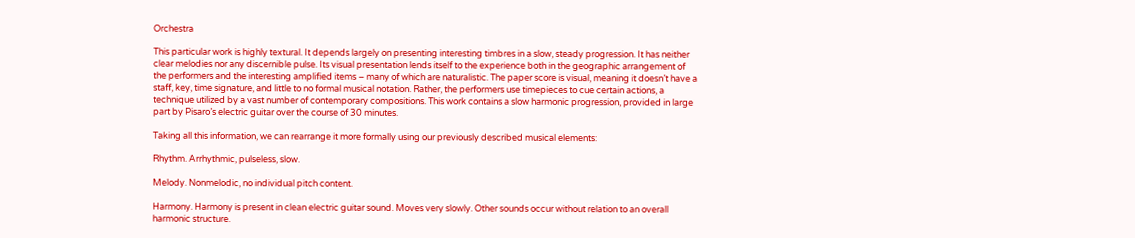Orchestra

This particular work is highly textural. It depends largely on presenting interesting timbres in a slow, steady progression. It has neither clear melodies nor any discernible pulse. Its visual presentation lends itself to the experience both in the geographic arrangement of the performers and the interesting amplified items – many of which are naturalistic. The paper score is visual, meaning it doesn’t have a staff, key, time signature, and little to no formal musical notation. Rather, the performers use timepieces to cue certain actions, a technique utilized by a vast number of contemporary compositions. This work contains a slow harmonic progression, provided in large part by Pisaro’s electric guitar over the course of 30 minutes.

Taking all this information, we can rearrange it more formally using our previously described musical elements:

Rhythm. Arrhythmic, pulseless, slow.

Melody. Nonmelodic, no individual pitch content.

Harmony. Harmony is present in clean electric guitar sound. Moves very slowly. Other sounds occur without relation to an overall harmonic structure.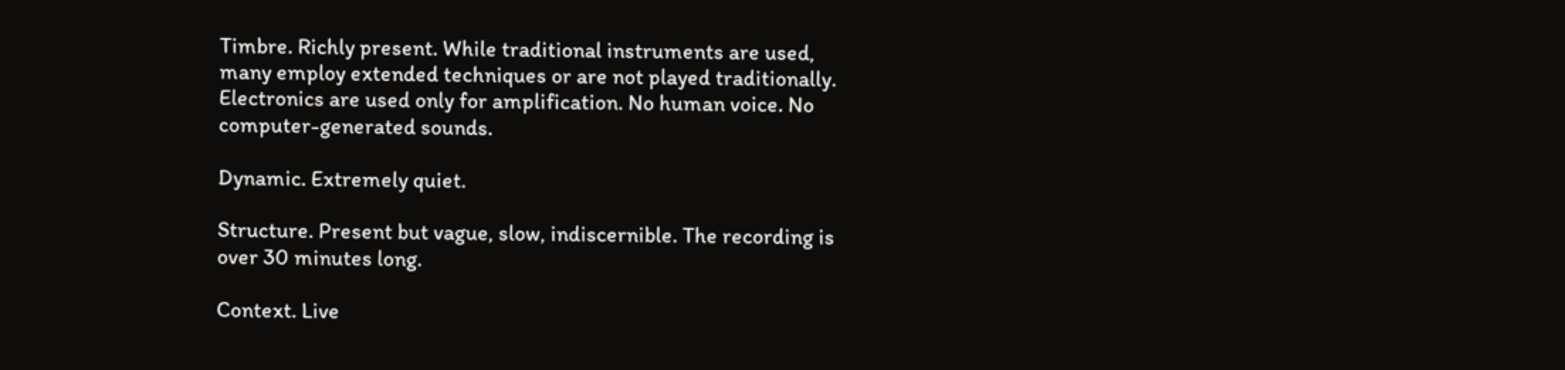Timbre. Richly present. While traditional instruments are used, many employ extended techniques or are not played traditionally. Electronics are used only for amplification. No human voice. No computer-generated sounds.

Dynamic. Extremely quiet.

Structure. Present but vague, slow, indiscernible. The recording is over 30 minutes long.

Context. Live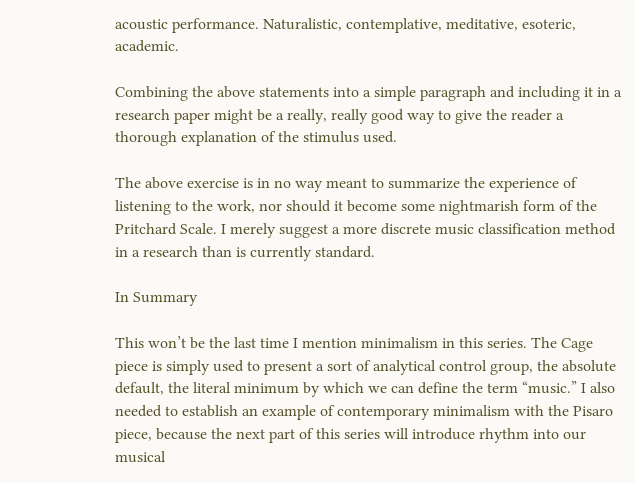acoustic performance. Naturalistic, contemplative, meditative, esoteric, academic.

Combining the above statements into a simple paragraph and including it in a research paper might be a really, really good way to give the reader a thorough explanation of the stimulus used.

The above exercise is in no way meant to summarize the experience of listening to the work, nor should it become some nightmarish form of the Pritchard Scale. I merely suggest a more discrete music classification method in a research than is currently standard.

In Summary

This won’t be the last time I mention minimalism in this series. The Cage piece is simply used to present a sort of analytical control group, the absolute default, the literal minimum by which we can define the term “music.” I also needed to establish an example of contemporary minimalism with the Pisaro piece, because the next part of this series will introduce rhythm into our musical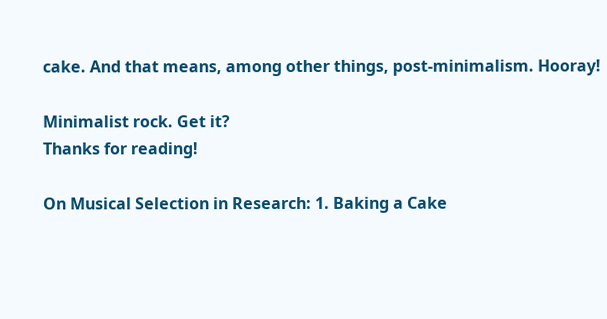cake. And that means, among other things, post-minimalism. Hooray!

Minimalist rock. Get it?
Thanks for reading!

On Musical Selection in Research: 1. Baking a Cake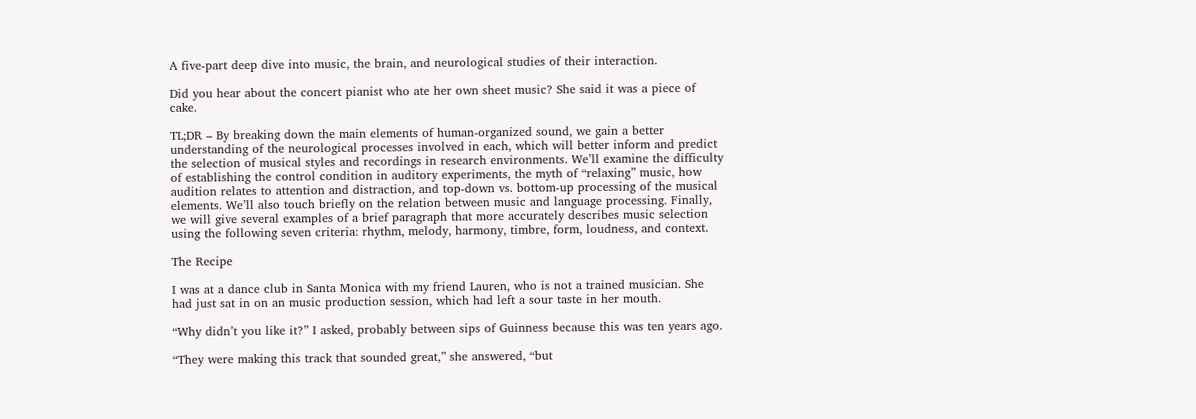A five-part deep dive into music, the brain, and neurological studies of their interaction.

Did you hear about the concert pianist who ate her own sheet music? She said it was a piece of cake.

TL;DR – By breaking down the main elements of human-organized sound, we gain a better understanding of the neurological processes involved in each, which will better inform and predict the selection of musical styles and recordings in research environments. We’ll examine the difficulty of establishing the control condition in auditory experiments, the myth of “relaxing” music, how audition relates to attention and distraction, and top-down vs. bottom-up processing of the musical elements. We’ll also touch briefly on the relation between music and language processing. Finally, we will give several examples of a brief paragraph that more accurately describes music selection using the following seven criteria: rhythm, melody, harmony, timbre, form, loudness, and context.

The Recipe

I was at a dance club in Santa Monica with my friend Lauren, who is not a trained musician. She had just sat in on an music production session, which had left a sour taste in her mouth.

“Why didn’t you like it?” I asked, probably between sips of Guinness because this was ten years ago.

“They were making this track that sounded great,” she answered, “but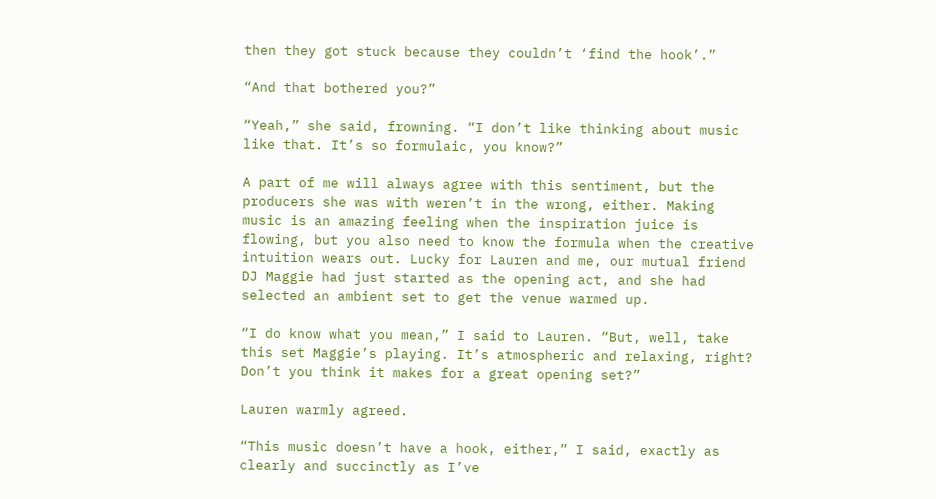then they got stuck because they couldn’t ‘find the hook’.”

“And that bothered you?”

“Yeah,” she said, frowning. “I don’t like thinking about music like that. It’s so formulaic, you know?”

A part of me will always agree with this sentiment, but the producers she was with weren’t in the wrong, either. Making music is an amazing feeling when the inspiration juice is flowing, but you also need to know the formula when the creative intuition wears out. Lucky for Lauren and me, our mutual friend DJ Maggie had just started as the opening act, and she had selected an ambient set to get the venue warmed up.

“I do know what you mean,” I said to Lauren. “But, well, take this set Maggie’s playing. It’s atmospheric and relaxing, right? Don’t you think it makes for a great opening set?”

Lauren warmly agreed.

“This music doesn’t have a hook, either,” I said, exactly as clearly and succinctly as I’ve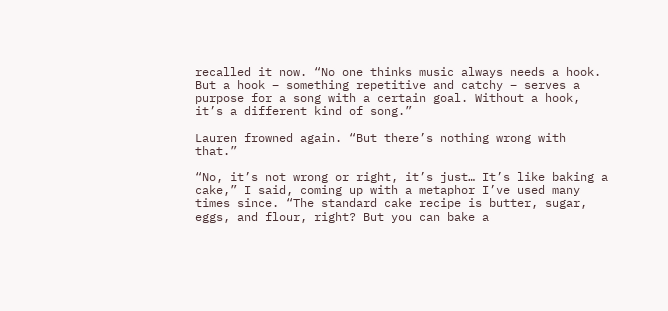recalled it now. “No one thinks music always needs a hook. But a hook – something repetitive and catchy – serves a purpose for a song with a certain goal. Without a hook, it’s a different kind of song.”

Lauren frowned again. “But there’s nothing wrong with that.”

“No, it’s not wrong or right, it’s just… It’s like baking a cake,” I said, coming up with a metaphor I’ve used many times since. “The standard cake recipe is butter, sugar, eggs, and flour, right? But you can bake a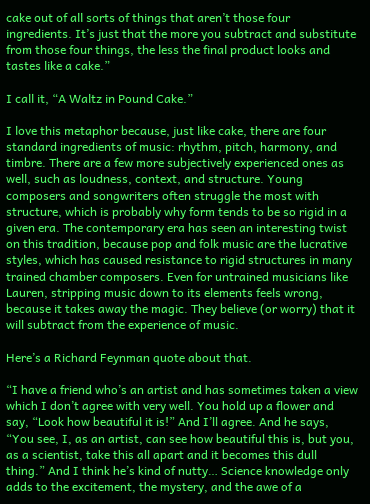cake out of all sorts of things that aren’t those four ingredients. It’s just that the more you subtract and substitute from those four things, the less the final product looks and tastes like a cake.”

I call it, “A Waltz in Pound Cake.”

I love this metaphor because, just like cake, there are four standard ingredients of music: rhythm, pitch, harmony, and timbre. There are a few more subjectively experienced ones as well, such as loudness, context, and structure. Young composers and songwriters often struggle the most with structure, which is probably why form tends to be so rigid in a given era. The contemporary era has seen an interesting twist on this tradition, because pop and folk music are the lucrative styles, which has caused resistance to rigid structures in many trained chamber composers. Even for untrained musicians like Lauren, stripping music down to its elements feels wrong, because it takes away the magic. They believe (or worry) that it will subtract from the experience of music.

Here’s a Richard Feynman quote about that.

“I have a friend who’s an artist and has sometimes taken a view which I don’t agree with very well. You hold up a flower and say, “Look how beautiful it is!” And I’ll agree. And he says, “You see, I, as an artist, can see how beautiful this is, but you, as a scientist, take this all apart and it becomes this dull thing.” And I think he’s kind of nutty… Science knowledge only adds to the excitement, the mystery, and the awe of a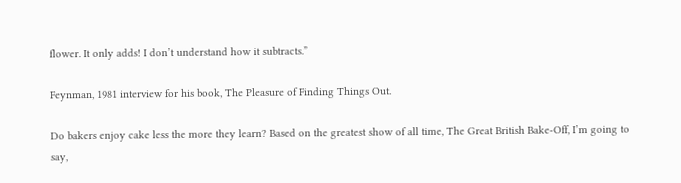flower. It only adds! I don’t understand how it subtracts.”

Feynman, 1981 interview for his book, The Pleasure of Finding Things Out.

Do bakers enjoy cake less the more they learn? Based on the greatest show of all time, The Great British Bake-Off, I’m going to say,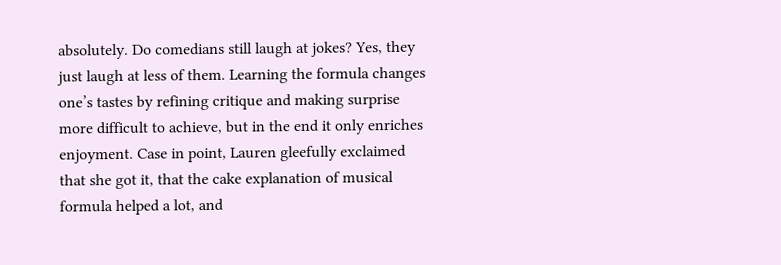absolutely. Do comedians still laugh at jokes? Yes, they just laugh at less of them. Learning the formula changes one’s tastes by refining critique and making surprise more difficult to achieve, but in the end it only enriches enjoyment. Case in point, Lauren gleefully exclaimed that she got it, that the cake explanation of musical formula helped a lot, and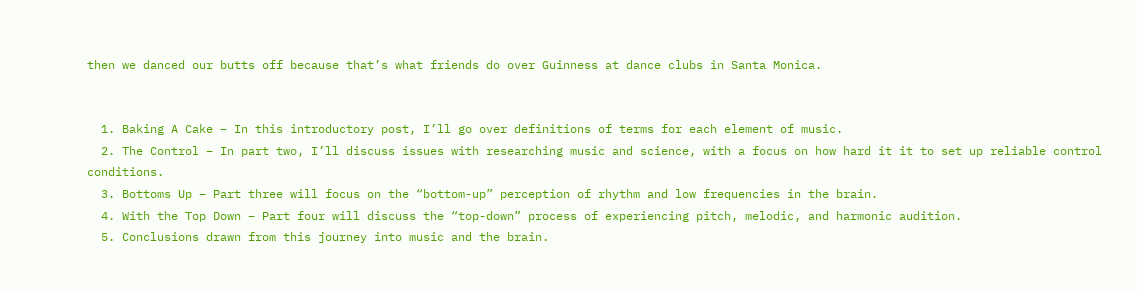then we danced our butts off because that’s what friends do over Guinness at dance clubs in Santa Monica.


  1. Baking A Cake – In this introductory post, I’ll go over definitions of terms for each element of music.
  2. The Control – In part two, I’ll discuss issues with researching music and science, with a focus on how hard it it to set up reliable control conditions.
  3. Bottoms Up – Part three will focus on the “bottom-up” perception of rhythm and low frequencies in the brain.
  4. With the Top Down – Part four will discuss the “top-down” process of experiencing pitch, melodic, and harmonic audition.
  5. Conclusions drawn from this journey into music and the brain.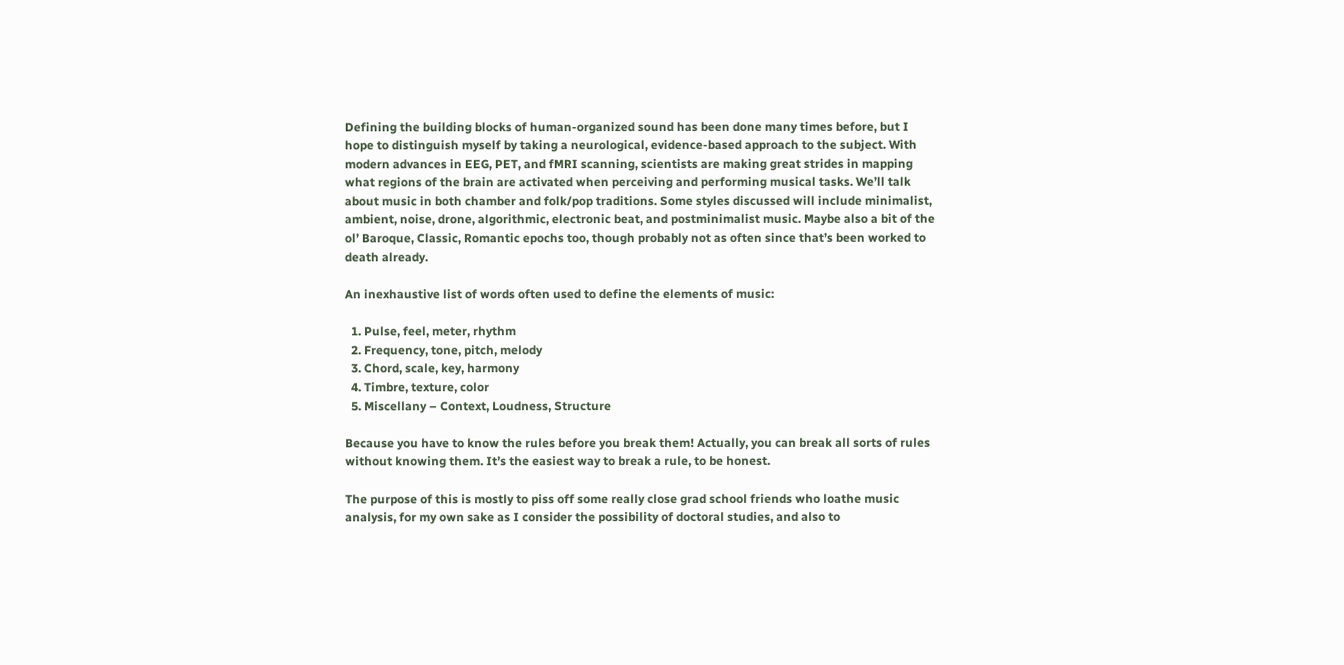Defining the building blocks of human-organized sound has been done many times before, but I hope to distinguish myself by taking a neurological, evidence-based approach to the subject. With modern advances in EEG, PET, and fMRI scanning, scientists are making great strides in mapping what regions of the brain are activated when perceiving and performing musical tasks. We’ll talk about music in both chamber and folk/pop traditions. Some styles discussed will include minimalist, ambient, noise, drone, algorithmic, electronic beat, and postminimalist music. Maybe also a bit of the ol’ Baroque, Classic, Romantic epochs too, though probably not as often since that’s been worked to death already.

An inexhaustive list of words often used to define the elements of music:

  1. Pulse, feel, meter, rhythm
  2. Frequency, tone, pitch, melody
  3. Chord, scale, key, harmony
  4. Timbre, texture, color
  5. Miscellany – Context, Loudness, Structure

Because you have to know the rules before you break them! Actually, you can break all sorts of rules without knowing them. It’s the easiest way to break a rule, to be honest.

The purpose of this is mostly to piss off some really close grad school friends who loathe music analysis, for my own sake as I consider the possibility of doctoral studies, and also to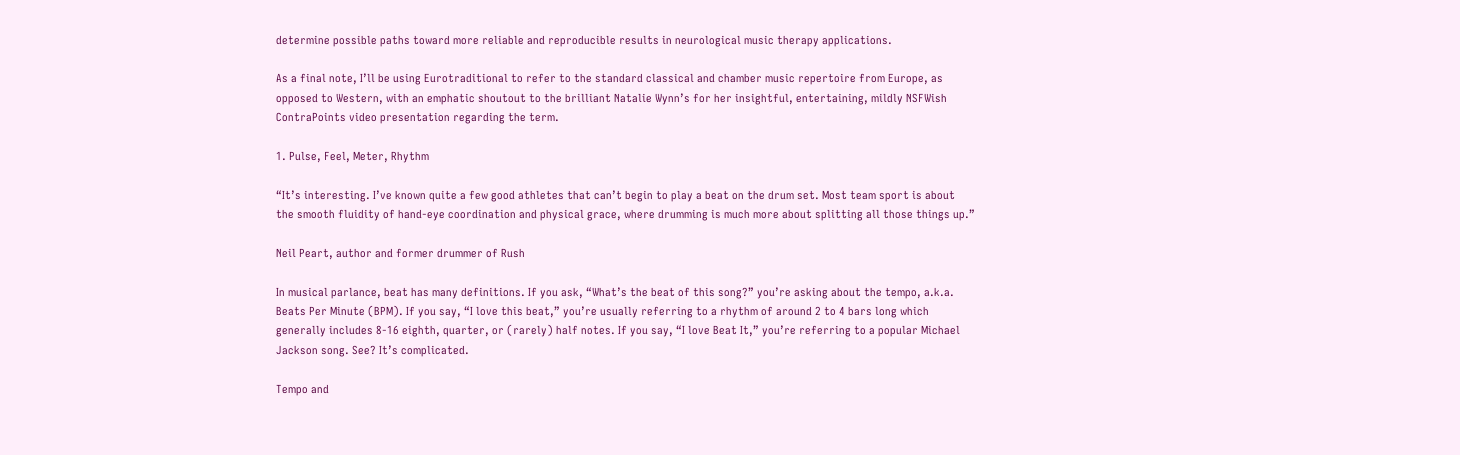determine possible paths toward more reliable and reproducible results in neurological music therapy applications.

As a final note, I’ll be using Eurotraditional to refer to the standard classical and chamber music repertoire from Europe, as opposed to Western, with an emphatic shoutout to the brilliant Natalie Wynn’s for her insightful, entertaining, mildly NSFWish ContraPoints video presentation regarding the term.

1. Pulse, Feel, Meter, Rhythm

“It’s interesting. I’ve known quite a few good athletes that can’t begin to play a beat on the drum set. Most team sport is about the smooth fluidity of hand-eye coordination and physical grace, where drumming is much more about splitting all those things up.”

Neil Peart, author and former drummer of Rush

In musical parlance, beat has many definitions. If you ask, “What’s the beat of this song?” you’re asking about the tempo, a.k.a. Beats Per Minute (BPM). If you say, “I love this beat,” you’re usually referring to a rhythm of around 2 to 4 bars long which generally includes 8-16 eighth, quarter, or (rarely) half notes. If you say, “I love Beat It,” you’re referring to a popular Michael Jackson song. See? It’s complicated.

Tempo and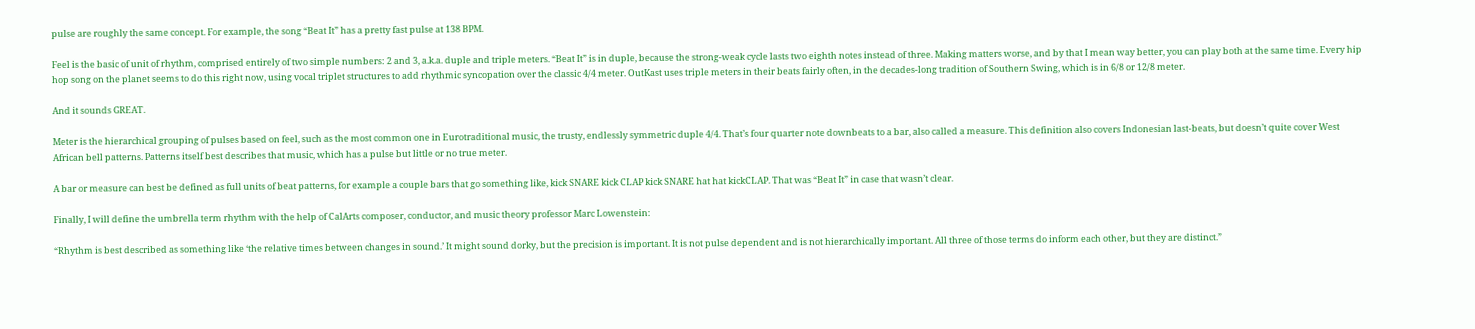pulse are roughly the same concept. For example, the song “Beat It” has a pretty fast pulse at 138 BPM.

Feel is the basic of unit of rhythm, comprised entirely of two simple numbers: 2 and 3, a.k.a. duple and triple meters. “Beat It” is in duple, because the strong-weak cycle lasts two eighth notes instead of three. Making matters worse, and by that I mean way better, you can play both at the same time. Every hip hop song on the planet seems to do this right now, using vocal triplet structures to add rhythmic syncopation over the classic 4/4 meter. OutKast uses triple meters in their beats fairly often, in the decades-long tradition of Southern Swing, which is in 6/8 or 12/8 meter.

And it sounds GREAT.

Meter is the hierarchical grouping of pulses based on feel, such as the most common one in Eurotraditional music, the trusty, endlessly symmetric duple 4/4. That’s four quarter note downbeats to a bar, also called a measure. This definition also covers Indonesian last-beats, but doesn’t quite cover West African bell patterns. Patterns itself best describes that music, which has a pulse but little or no true meter.

A bar or measure can best be defined as full units of beat patterns, for example a couple bars that go something like, kick SNARE kick CLAP kick SNARE hat hat kickCLAP. That was “Beat It” in case that wasn’t clear.

Finally, I will define the umbrella term rhythm with the help of CalArts composer, conductor, and music theory professor Marc Lowenstein:

“Rhythm is best described as something like ‘the relative times between changes in sound.’ It might sound dorky, but the precision is important. It is not pulse dependent and is not hierarchically important. All three of those terms do inform each other, but they are distinct.”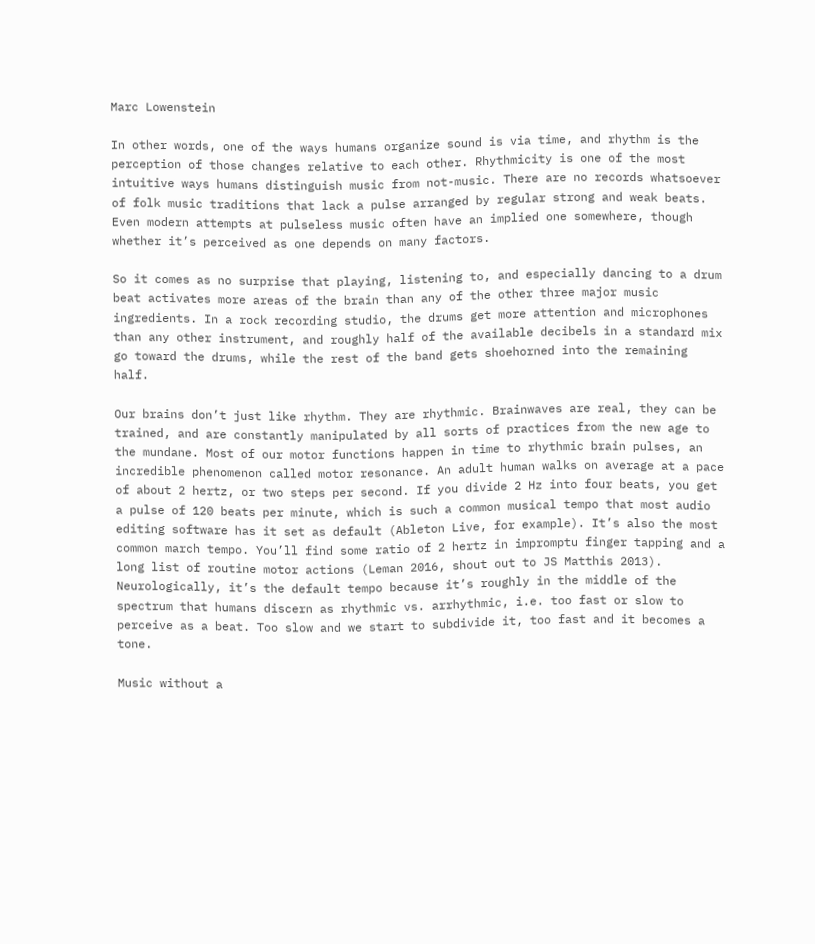Marc Lowenstein

In other words, one of the ways humans organize sound is via time, and rhythm is the perception of those changes relative to each other. Rhythmicity is one of the most intuitive ways humans distinguish music from not-music. There are no records whatsoever of folk music traditions that lack a pulse arranged by regular strong and weak beats. Even modern attempts at pulseless music often have an implied one somewhere, though whether it’s perceived as one depends on many factors.

So it comes as no surprise that playing, listening to, and especially dancing to a drum beat activates more areas of the brain than any of the other three major music ingredients. In a rock recording studio, the drums get more attention and microphones than any other instrument, and roughly half of the available decibels in a standard mix go toward the drums, while the rest of the band gets shoehorned into the remaining half.

Our brains don’t just like rhythm. They are rhythmic. Brainwaves are real, they can be trained, and are constantly manipulated by all sorts of practices from the new age to the mundane. Most of our motor functions happen in time to rhythmic brain pulses, an incredible phenomenon called motor resonance. An adult human walks on average at a pace of about 2 hertz, or two steps per second. If you divide 2 Hz into four beats, you get a pulse of 120 beats per minute, which is such a common musical tempo that most audio editing software has it set as default (Ableton Live, for example). It’s also the most common march tempo. You’ll find some ratio of 2 hertz in impromptu finger tapping and a long list of routine motor actions (Leman 2016, shout out to JS Matthis 2013). Neurologically, it’s the default tempo because it’s roughly in the middle of the spectrum that humans discern as rhythmic vs. arrhythmic, i.e. too fast or slow to perceive as a beat. Too slow and we start to subdivide it, too fast and it becomes a tone.

Music without a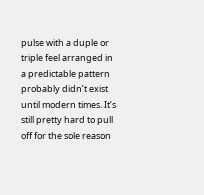pulse with a duple or triple feel arranged in a predictable pattern probably didn’t exist until modern times. It’s still pretty hard to pull off for the sole reason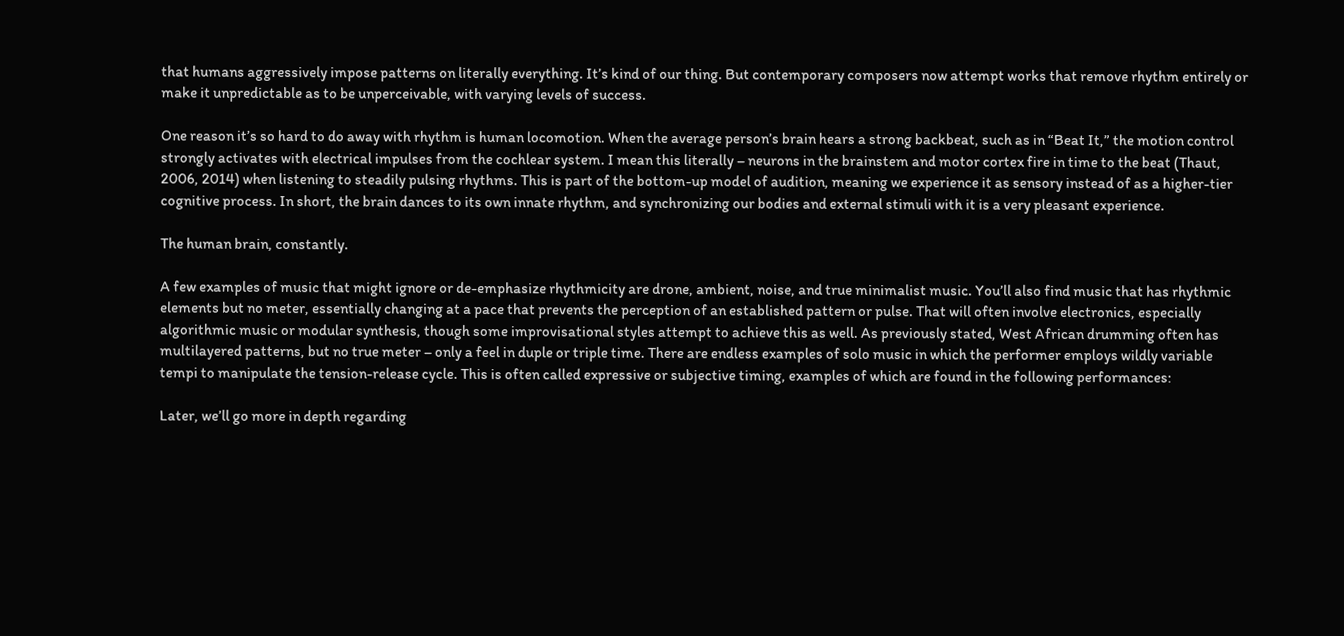that humans aggressively impose patterns on literally everything. It’s kind of our thing. But contemporary composers now attempt works that remove rhythm entirely or make it unpredictable as to be unperceivable, with varying levels of success.

One reason it’s so hard to do away with rhythm is human locomotion. When the average person’s brain hears a strong backbeat, such as in “Beat It,” the motion control strongly activates with electrical impulses from the cochlear system. I mean this literally – neurons in the brainstem and motor cortex fire in time to the beat (Thaut, 2006, 2014) when listening to steadily pulsing rhythms. This is part of the bottom-up model of audition, meaning we experience it as sensory instead of as a higher-tier cognitive process. In short, the brain dances to its own innate rhythm, and synchronizing our bodies and external stimuli with it is a very pleasant experience.

The human brain, constantly.

A few examples of music that might ignore or de-emphasize rhythmicity are drone, ambient, noise, and true minimalist music. You’ll also find music that has rhythmic elements but no meter, essentially changing at a pace that prevents the perception of an established pattern or pulse. That will often involve electronics, especially algorithmic music or modular synthesis, though some improvisational styles attempt to achieve this as well. As previously stated, West African drumming often has multilayered patterns, but no true meter – only a feel in duple or triple time. There are endless examples of solo music in which the performer employs wildly variable tempi to manipulate the tension-release cycle. This is often called expressive or subjective timing, examples of which are found in the following performances:

Later, we’ll go more in depth regarding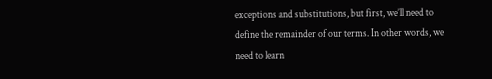exceptions and substitutions, but first, we’ll need to define the remainder of our terms. In other words, we need to learn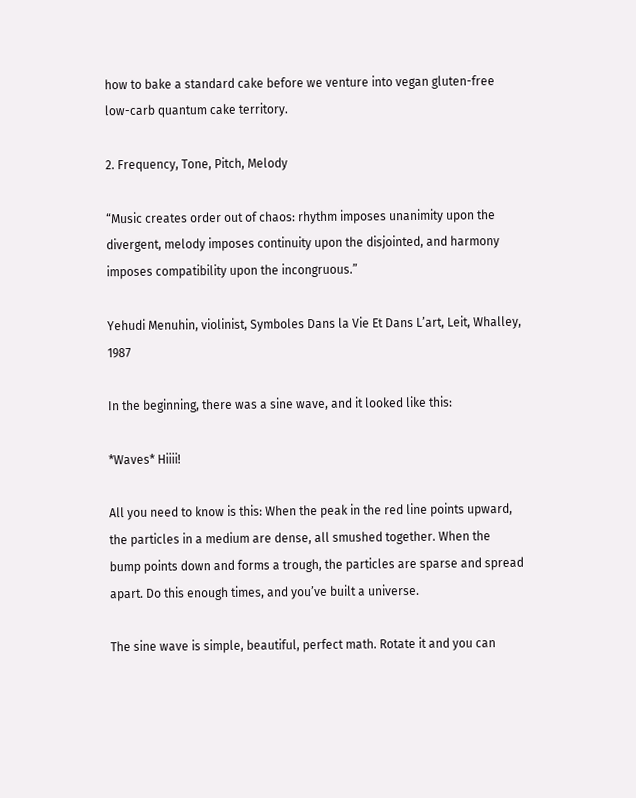how to bake a standard cake before we venture into vegan gluten-free low-carb quantum cake territory.

2. Frequency, Tone, Pitch, Melody

“Music creates order out of chaos: rhythm imposes unanimity upon the divergent, melody imposes continuity upon the disjointed, and harmony imposes compatibility upon the incongruous.”

Yehudi Menuhin, violinist, Symboles Dans la Vie Et Dans L’art, Leit, Whalley, 1987

In the beginning, there was a sine wave, and it looked like this:

*Waves* Hiiii!

All you need to know is this: When the peak in the red line points upward, the particles in a medium are dense, all smushed together. When the bump points down and forms a trough, the particles are sparse and spread apart. Do this enough times, and you’ve built a universe.

The sine wave is simple, beautiful, perfect math. Rotate it and you can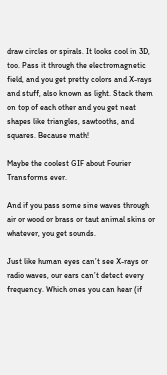draw circles or spirals. It looks cool in 3D, too. Pass it through the electromagnetic field, and you get pretty colors and X-rays and stuff, also known as light. Stack them on top of each other and you get neat shapes like triangles, sawtooths, and squares. Because math!

Maybe the coolest GIF about Fourier Transforms ever.

And if you pass some sine waves through air or wood or brass or taut animal skins or whatever, you get sounds.

Just like human eyes can’t see X-rays or radio waves, our ears can’t detect every frequency. Which ones you can hear (if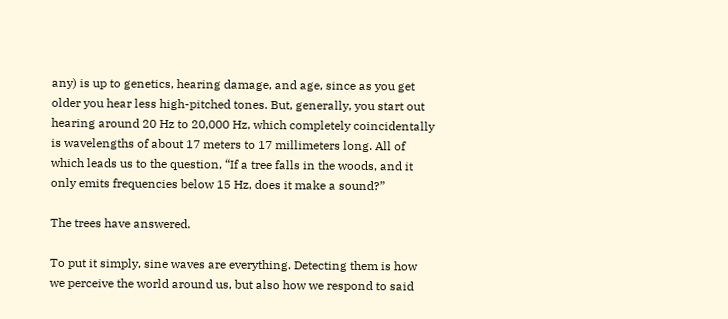any) is up to genetics, hearing damage, and age, since as you get older you hear less high-pitched tones. But, generally, you start out hearing around 20 Hz to 20,000 Hz, which completely coincidentally is wavelengths of about 17 meters to 17 millimeters long. All of which leads us to the question, “If a tree falls in the woods, and it only emits frequencies below 15 Hz, does it make a sound?”

The trees have answered.

To put it simply, sine waves are everything. Detecting them is how we perceive the world around us, but also how we respond to said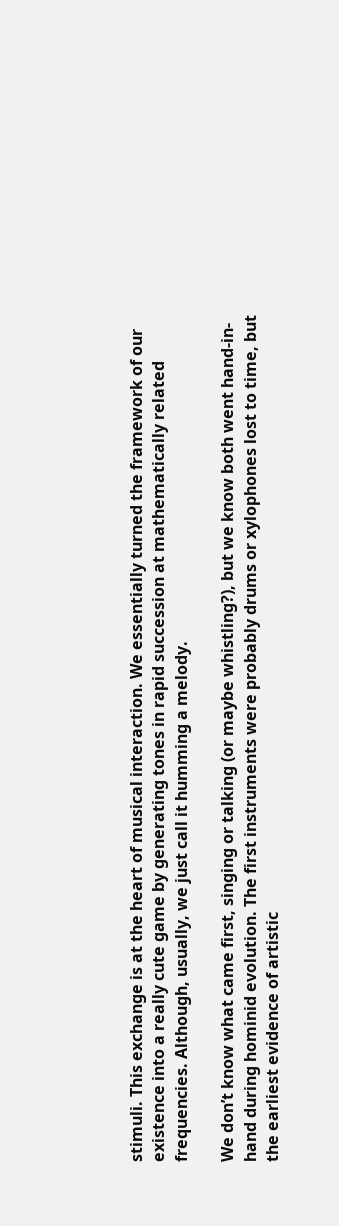stimuli. This exchange is at the heart of musical interaction. We essentially turned the framework of our existence into a really cute game by generating tones in rapid succession at mathematically related frequencies. Although, usually, we just call it humming a melody.

We don’t know what came first, singing or talking (or maybe whistling?), but we know both went hand-in-hand during hominid evolution. The first instruments were probably drums or xylophones lost to time, but the earliest evidence of artistic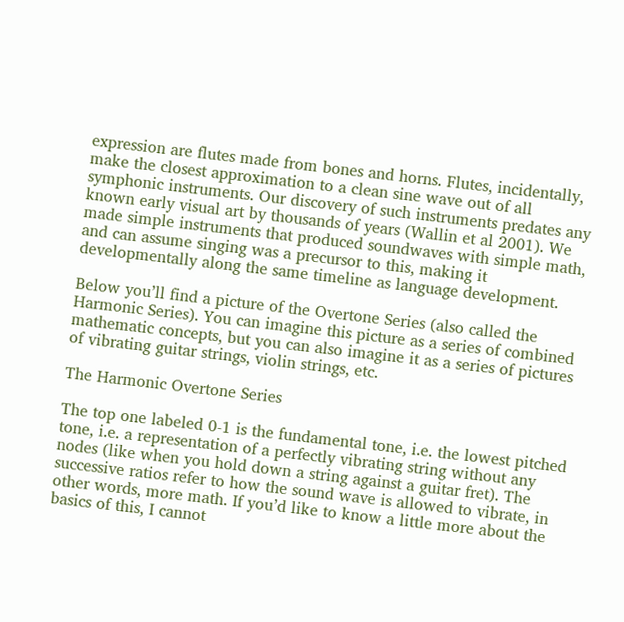expression are flutes made from bones and horns. Flutes, incidentally, make the closest approximation to a clean sine wave out of all symphonic instruments. Our discovery of such instruments predates any known early visual art by thousands of years (Wallin et al 2001). We made simple instruments that produced soundwaves with simple math, and can assume singing was a precursor to this, making it developmentally along the same timeline as language development.

Below you’ll find a picture of the Overtone Series (also called the Harmonic Series). You can imagine this picture as a series of combined mathematic concepts, but you can also imagine it as a series of pictures of vibrating guitar strings, violin strings, etc.

The Harmonic Overtone Series

The top one labeled 0-1 is the fundamental tone, i.e. the lowest pitched tone, i.e. a representation of a perfectly vibrating string without any nodes (like when you hold down a string against a guitar fret). The successive ratios refer to how the sound wave is allowed to vibrate, in other words, more math. If you’d like to know a little more about the basics of this, I cannot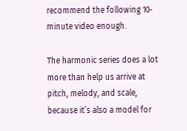recommend the following 10-minute video enough.

The harmonic series does a lot more than help us arrive at pitch, melody, and scale, because it’s also a model for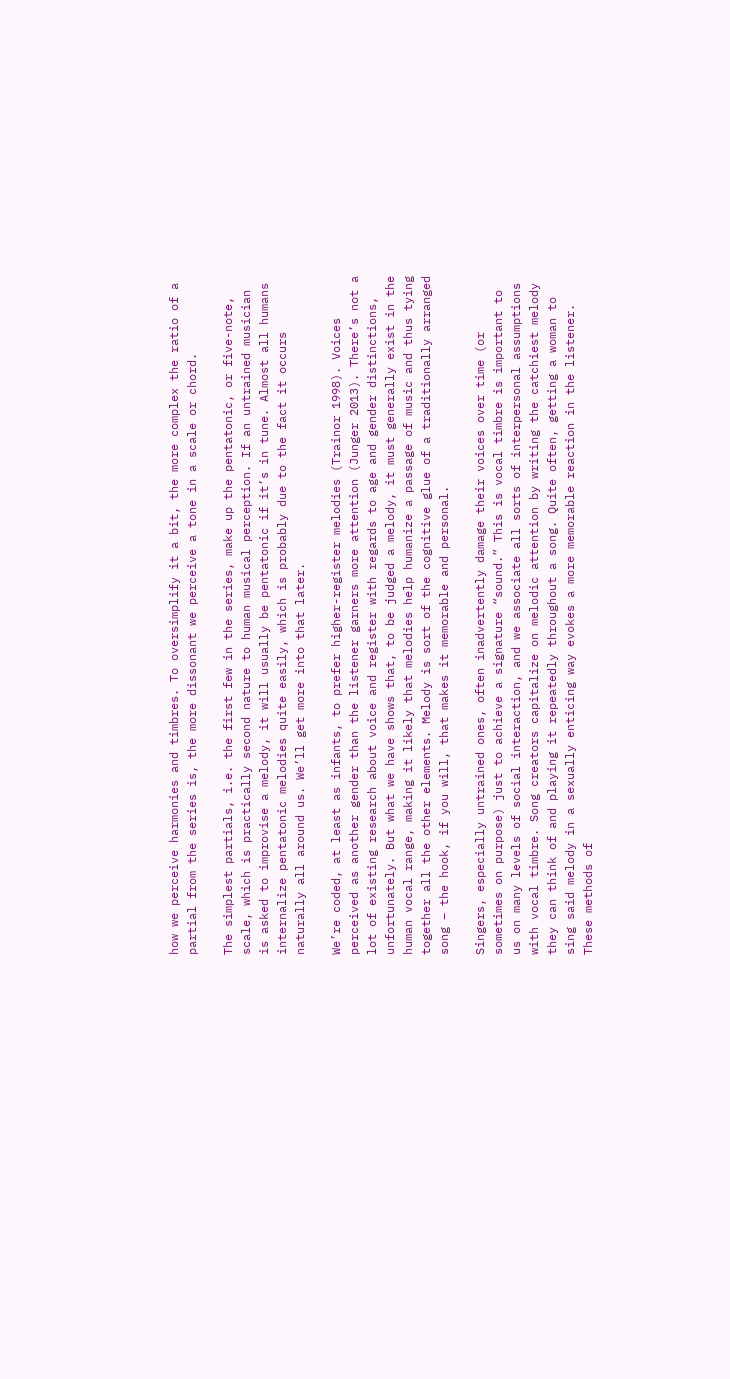how we perceive harmonies and timbres. To oversimplify it a bit, the more complex the ratio of a partial from the series is, the more dissonant we perceive a tone in a scale or chord.

The simplest partials, i.e. the first few in the series, make up the pentatonic, or five-note, scale, which is practically second nature to human musical perception. If an untrained musician is asked to improvise a melody, it will usually be pentatonic if it’s in tune. Almost all humans internalize pentatonic melodies quite easily, which is probably due to the fact it occurs naturally all around us. We’ll get more into that later.

We’re coded, at least as infants, to prefer higher-register melodies (Trainor 1998). Voices perceived as another gender than the listener garners more attention (Junger 2013). There’s not a lot of existing research about voice and register with regards to age and gender distinctions, unfortunately. But what we have shows that, to be judged a melody, it must generally exist in the human vocal range, making it likely that melodies help humanize a passage of music and thus tying together all the other elements. Melody is sort of the cognitive glue of a traditionally arranged song – the hook, if you will, that makes it memorable and personal.

Singers, especially untrained ones, often inadvertently damage their voices over time (or sometimes on purpose) just to achieve a signature “sound.” This is vocal timbre is important to us on many levels of social interaction, and we associate all sorts of interpersonal assumptions with vocal timbre. Song creators capitalize on melodic attention by writing the catchiest melody they can think of and playing it repeatedly throughout a song. Quite often, getting a woman to sing said melody in a sexually enticing way evokes a more memorable reaction in the listener. These methods of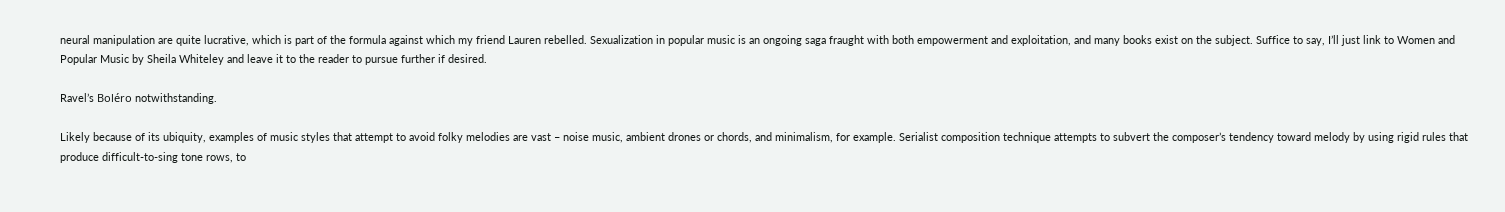neural manipulation are quite lucrative, which is part of the formula against which my friend Lauren rebelled. Sexualization in popular music is an ongoing saga fraught with both empowerment and exploitation, and many books exist on the subject. Suffice to say, I’ll just link to Women and Popular Music by Sheila Whiteley and leave it to the reader to pursue further if desired.

Ravel’s Boléro notwithstanding.

Likely because of its ubiquity, examples of music styles that attempt to avoid folky melodies are vast – noise music, ambient drones or chords, and minimalism, for example. Serialist composition technique attempts to subvert the composer’s tendency toward melody by using rigid rules that produce difficult-to-sing tone rows, to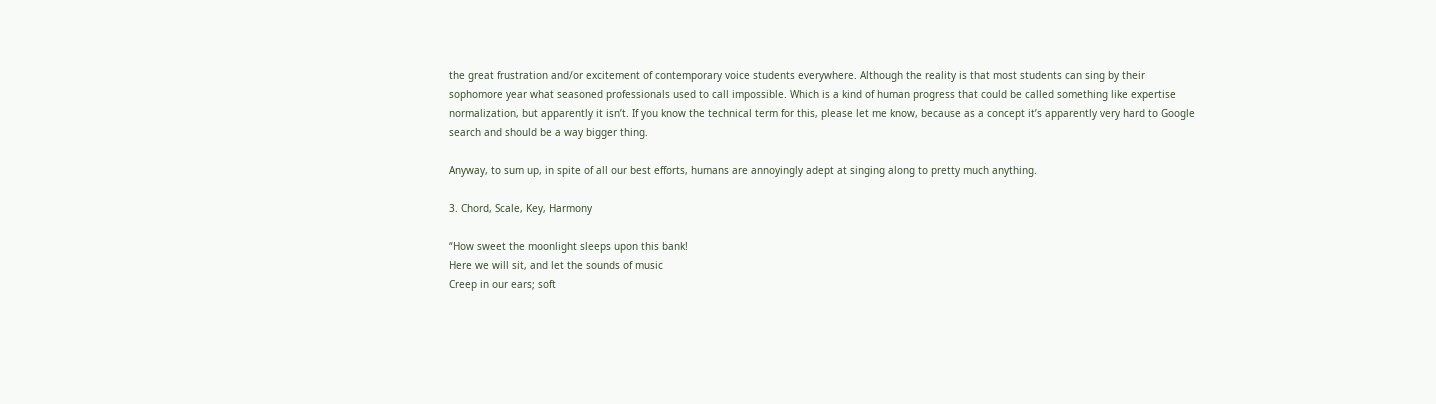the great frustration and/or excitement of contemporary voice students everywhere. Although the reality is that most students can sing by their sophomore year what seasoned professionals used to call impossible. Which is a kind of human progress that could be called something like expertise normalization, but apparently it isn’t. If you know the technical term for this, please let me know, because as a concept it’s apparently very hard to Google search and should be a way bigger thing.

Anyway, to sum up, in spite of all our best efforts, humans are annoyingly adept at singing along to pretty much anything.

3. Chord, Scale, Key, Harmony

“How sweet the moonlight sleeps upon this bank!
Here we will sit, and let the sounds of music
Creep in our ears; soft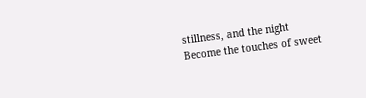stillness, and the night
Become the touches of sweet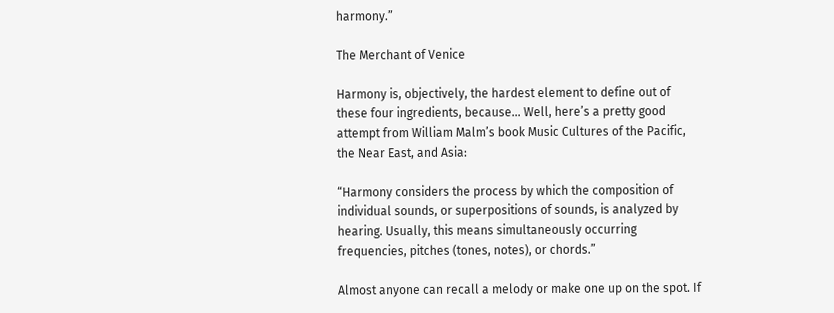harmony.”

The Merchant of Venice

Harmony is, objectively, the hardest element to define out of these four ingredients, because… Well, here’s a pretty good attempt from William Malm’s book Music Cultures of the Pacific, the Near East, and Asia:

“Harmony considers the process by which the composition of individual sounds, or superpositions of sounds, is analyzed by hearing. Usually, this means simultaneously occurring frequencies, pitches (tones, notes), or chords.”

Almost anyone can recall a melody or make one up on the spot. If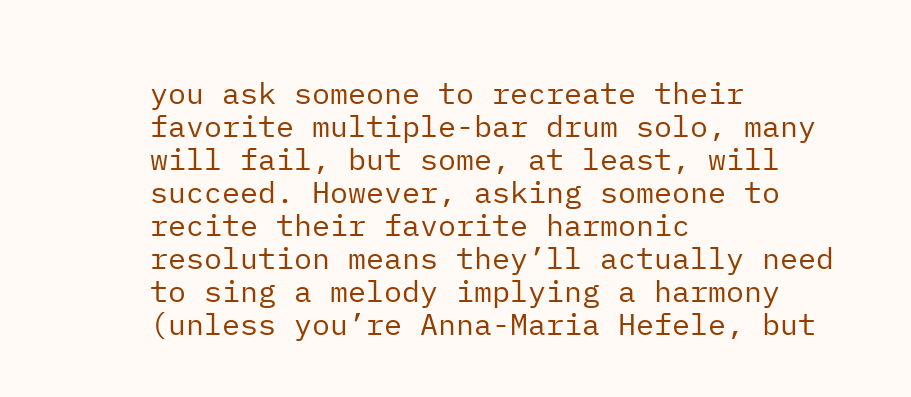you ask someone to recreate their favorite multiple-bar drum solo, many will fail, but some, at least, will succeed. However, asking someone to recite their favorite harmonic resolution means they’ll actually need to sing a melody implying a harmony (unless you’re Anna-Maria Hefele, but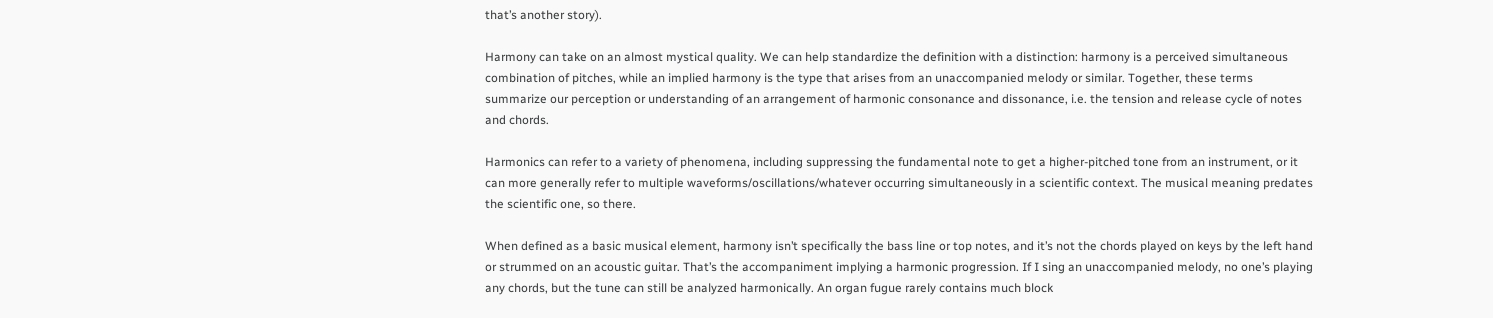that’s another story).

Harmony can take on an almost mystical quality. We can help standardize the definition with a distinction: harmony is a perceived simultaneous combination of pitches, while an implied harmony is the type that arises from an unaccompanied melody or similar. Together, these terms summarize our perception or understanding of an arrangement of harmonic consonance and dissonance, i.e. the tension and release cycle of notes and chords.

Harmonics can refer to a variety of phenomena, including suppressing the fundamental note to get a higher-pitched tone from an instrument, or it can more generally refer to multiple waveforms/oscillations/whatever occurring simultaneously in a scientific context. The musical meaning predates the scientific one, so there.

When defined as a basic musical element, harmony isn’t specifically the bass line or top notes, and it’s not the chords played on keys by the left hand or strummed on an acoustic guitar. That’s the accompaniment implying a harmonic progression. If I sing an unaccompanied melody, no one’s playing any chords, but the tune can still be analyzed harmonically. An organ fugue rarely contains much block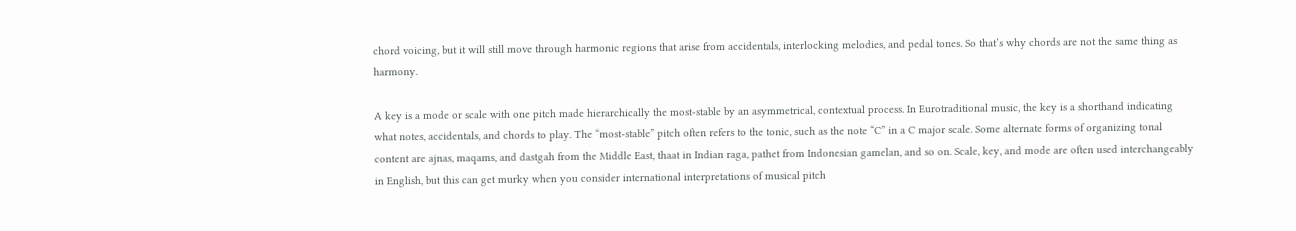chord voicing, but it will still move through harmonic regions that arise from accidentals, interlocking melodies, and pedal tones. So that’s why chords are not the same thing as harmony.

A key is a mode or scale with one pitch made hierarchically the most-stable by an asymmetrical, contextual process. In Eurotraditional music, the key is a shorthand indicating what notes, accidentals, and chords to play. The “most-stable” pitch often refers to the tonic, such as the note “C” in a C major scale. Some alternate forms of organizing tonal content are ajnas, maqams, and dastgah from the Middle East, thaat in Indian raga, pathet from Indonesian gamelan, and so on. Scale, key, and mode are often used interchangeably in English, but this can get murky when you consider international interpretations of musical pitch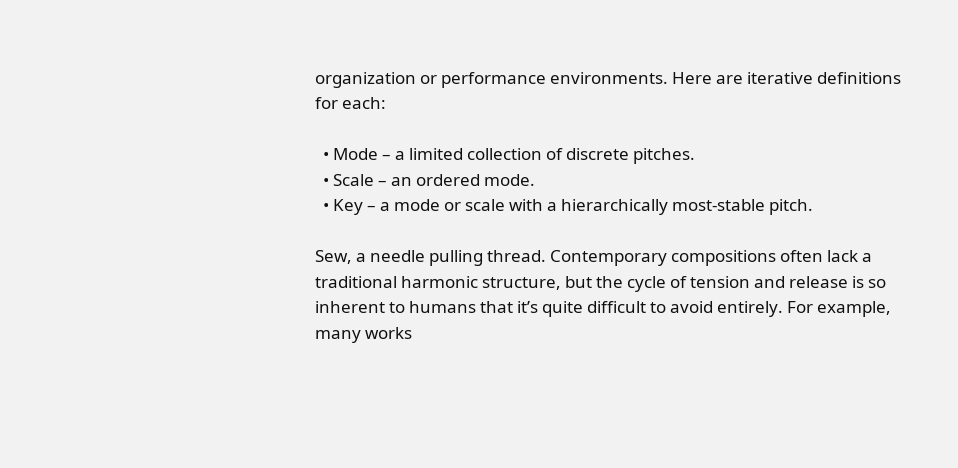organization or performance environments. Here are iterative definitions for each:

  • Mode – a limited collection of discrete pitches.
  • Scale – an ordered mode.
  • Key – a mode or scale with a hierarchically most-stable pitch.

Sew, a needle pulling thread. Contemporary compositions often lack a traditional harmonic structure, but the cycle of tension and release is so inherent to humans that it’s quite difficult to avoid entirely. For example, many works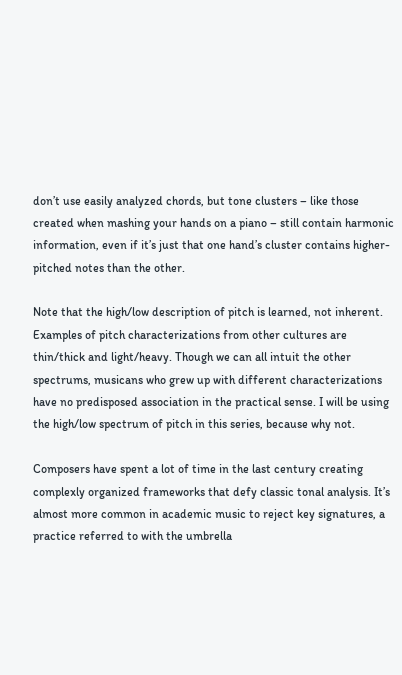don’t use easily analyzed chords, but tone clusters – like those created when mashing your hands on a piano – still contain harmonic information, even if it’s just that one hand’s cluster contains higher-pitched notes than the other.

Note that the high/low description of pitch is learned, not inherent. Examples of pitch characterizations from other cultures are thin/thick and light/heavy. Though we can all intuit the other spectrums, musicans who grew up with different characterizations have no predisposed association in the practical sense. I will be using the high/low spectrum of pitch in this series, because why not.

Composers have spent a lot of time in the last century creating complexly organized frameworks that defy classic tonal analysis. It’s almost more common in academic music to reject key signatures, a practice referred to with the umbrella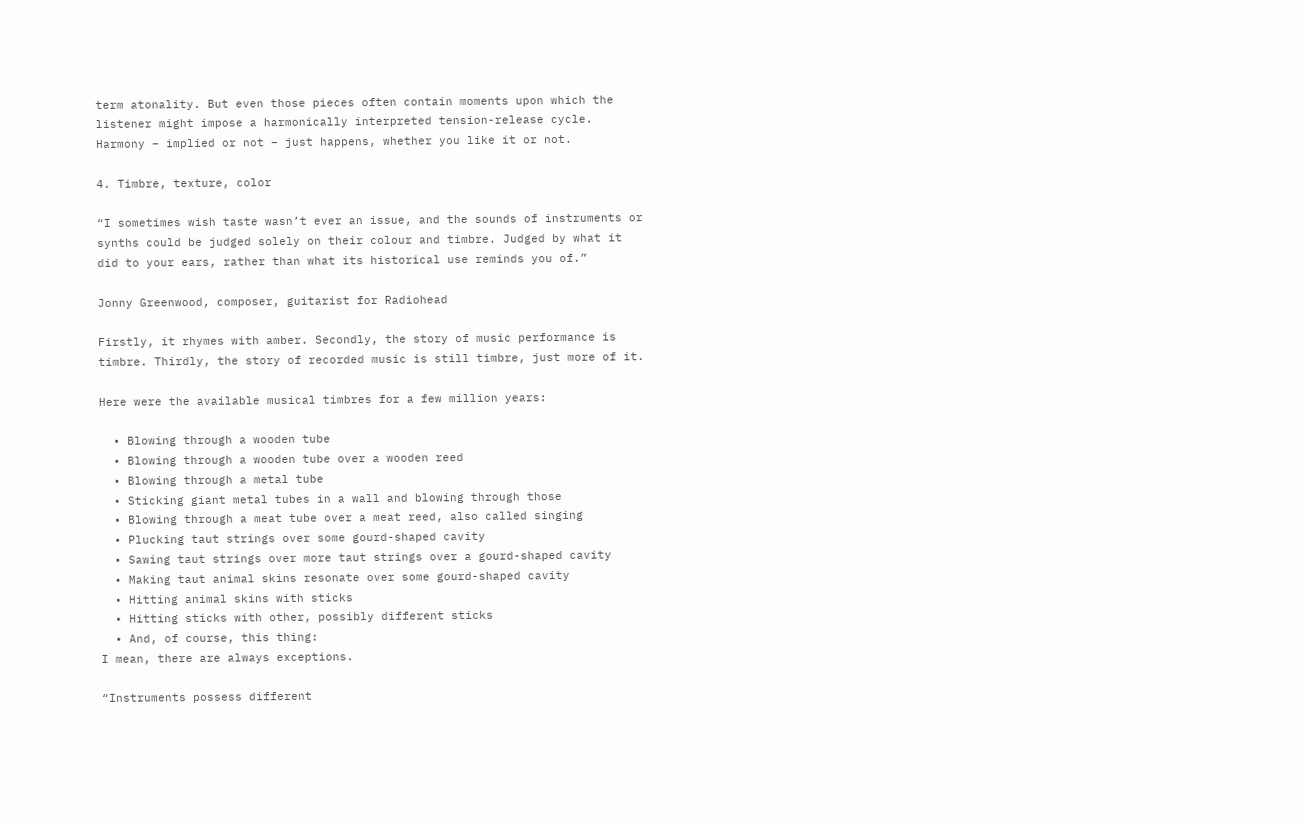term atonality. But even those pieces often contain moments upon which the listener might impose a harmonically interpreted tension-release cycle. Harmony – implied or not – just happens, whether you like it or not.

4. Timbre, texture, color

“I sometimes wish taste wasn’t ever an issue, and the sounds of instruments or synths could be judged solely on their colour and timbre. Judged by what it did to your ears, rather than what its historical use reminds you of.”

Jonny Greenwood, composer, guitarist for Radiohead

Firstly, it rhymes with amber. Secondly, the story of music performance is timbre. Thirdly, the story of recorded music is still timbre, just more of it.

Here were the available musical timbres for a few million years:

  • Blowing through a wooden tube
  • Blowing through a wooden tube over a wooden reed
  • Blowing through a metal tube
  • Sticking giant metal tubes in a wall and blowing through those
  • Blowing through a meat tube over a meat reed, also called singing
  • Plucking taut strings over some gourd-shaped cavity
  • Sawing taut strings over more taut strings over a gourd-shaped cavity
  • Making taut animal skins resonate over some gourd-shaped cavity
  • Hitting animal skins with sticks
  • Hitting sticks with other, possibly different sticks
  • And, of course, this thing:
I mean, there are always exceptions.

“Instruments possess different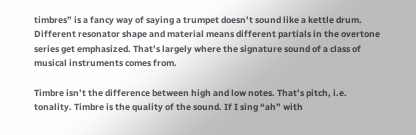timbres” is a fancy way of saying a trumpet doesn’t sound like a kettle drum. Different resonator shape and material means different partials in the overtone series get emphasized. That’s largely where the signature sound of a class of musical instruments comes from.

Timbre isn’t the difference between high and low notes. That’s pitch, i.e. tonality. Timbre is the quality of the sound. If I sing “ah” with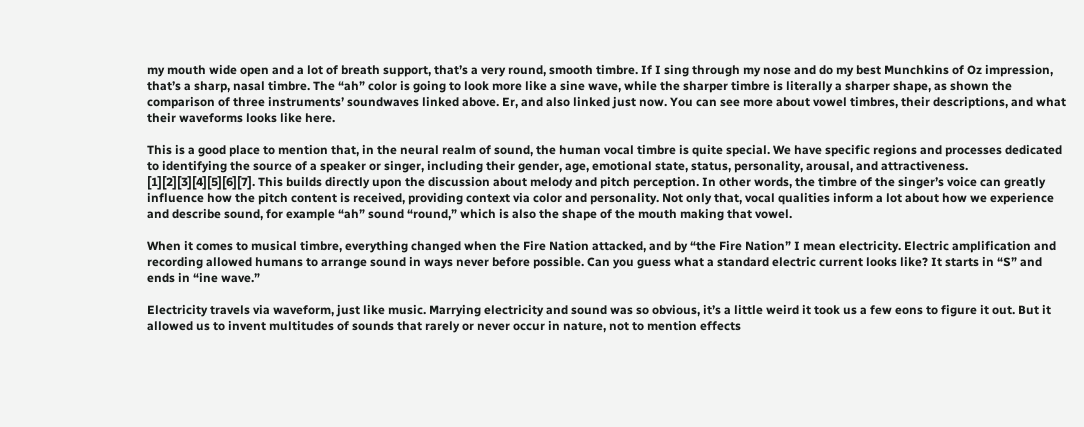my mouth wide open and a lot of breath support, that’s a very round, smooth timbre. If I sing through my nose and do my best Munchkins of Oz impression, that’s a sharp, nasal timbre. The “ah” color is going to look more like a sine wave, while the sharper timbre is literally a sharper shape, as shown the comparison of three instruments’ soundwaves linked above. Er, and also linked just now. You can see more about vowel timbres, their descriptions, and what their waveforms looks like here.

This is a good place to mention that, in the neural realm of sound, the human vocal timbre is quite special. We have specific regions and processes dedicated to identifying the source of a speaker or singer, including their gender, age, emotional state, status, personality, arousal, and attractiveness. [1][2][3][4][5][6][7]. This builds directly upon the discussion about melody and pitch perception. In other words, the timbre of the singer’s voice can greatly influence how the pitch content is received, providing context via color and personality. Not only that, vocal qualities inform a lot about how we experience and describe sound, for example “ah” sound “round,” which is also the shape of the mouth making that vowel.

When it comes to musical timbre, everything changed when the Fire Nation attacked, and by “the Fire Nation” I mean electricity. Electric amplification and recording allowed humans to arrange sound in ways never before possible. Can you guess what a standard electric current looks like? It starts in “S” and ends in “ine wave.”

Electricity travels via waveform, just like music. Marrying electricity and sound was so obvious, it’s a little weird it took us a few eons to figure it out. But it allowed us to invent multitudes of sounds that rarely or never occur in nature, not to mention effects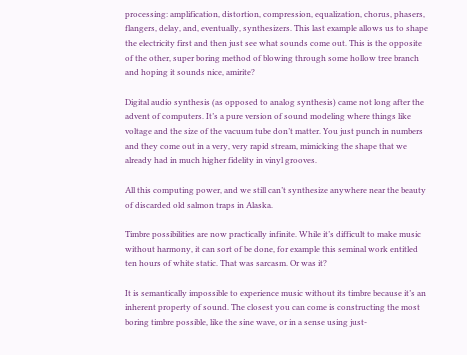processing: amplification, distortion, compression, equalization, chorus, phasers, flangers, delay, and, eventually, synthesizers. This last example allows us to shape the electricity first and then just see what sounds come out. This is the opposite of the other, super boring method of blowing through some hollow tree branch and hoping it sounds nice, amirite?

Digital audio synthesis (as opposed to analog synthesis) came not long after the advent of computers. It’s a pure version of sound modeling where things like voltage and the size of the vacuum tube don’t matter. You just punch in numbers and they come out in a very, very rapid stream, mimicking the shape that we already had in much higher fidelity in vinyl grooves.

All this computing power, and we still can’t synthesize anywhere near the beauty of discarded old salmon traps in Alaska.

Timbre possibilities are now practically infinite. While it’s difficult to make music without harmony, it can sort of be done, for example this seminal work entitled ten hours of white static. That was sarcasm. Or was it?

It is semantically impossible to experience music without its timbre because it’s an inherent property of sound. The closest you can come is constructing the most boring timbre possible, like the sine wave, or in a sense using just-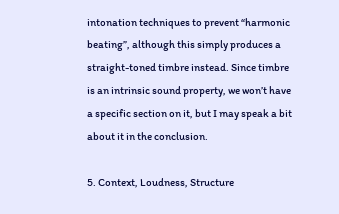intonation techniques to prevent “harmonic beating”, although this simply produces a straight-toned timbre instead. Since timbre is an intrinsic sound property, we won’t have a specific section on it, but I may speak a bit about it in the conclusion.

5. Context, Loudness, Structure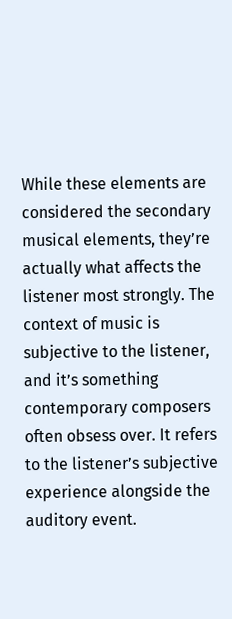While these elements are considered the secondary musical elements, they’re actually what affects the listener most strongly. The context of music is subjective to the listener, and it’s something contemporary composers often obsess over. It refers to the listener’s subjective experience alongside the auditory event.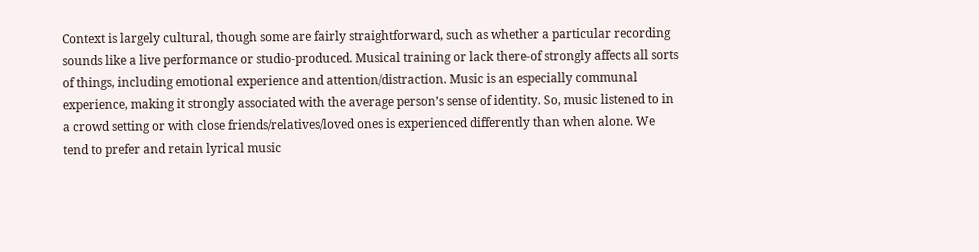Context is largely cultural, though some are fairly straightforward, such as whether a particular recording sounds like a live performance or studio-produced. Musical training or lack there-of strongly affects all sorts of things, including emotional experience and attention/distraction. Music is an especially communal experience, making it strongly associated with the average person’s sense of identity. So, music listened to in a crowd setting or with close friends/relatives/loved ones is experienced differently than when alone. We tend to prefer and retain lyrical music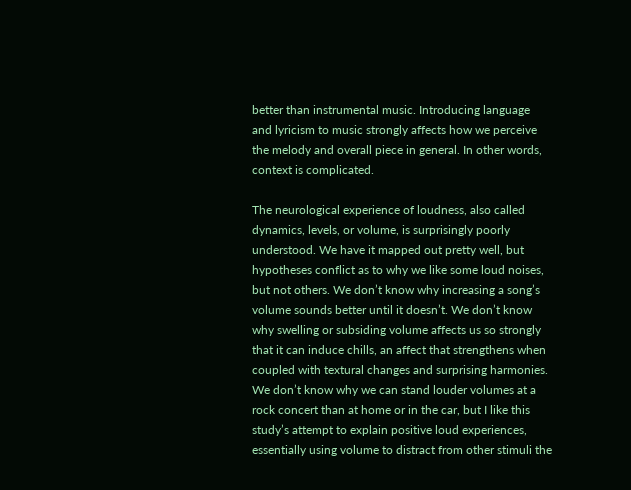better than instrumental music. Introducing language and lyricism to music strongly affects how we perceive the melody and overall piece in general. In other words, context is complicated.

The neurological experience of loudness, also called dynamics, levels, or volume, is surprisingly poorly understood. We have it mapped out pretty well, but hypotheses conflict as to why we like some loud noises, but not others. We don’t know why increasing a song’s volume sounds better until it doesn’t. We don’t know why swelling or subsiding volume affects us so strongly that it can induce chills, an affect that strengthens when coupled with textural changes and surprising harmonies. We don’t know why we can stand louder volumes at a rock concert than at home or in the car, but I like this study’s attempt to explain positive loud experiences, essentially using volume to distract from other stimuli the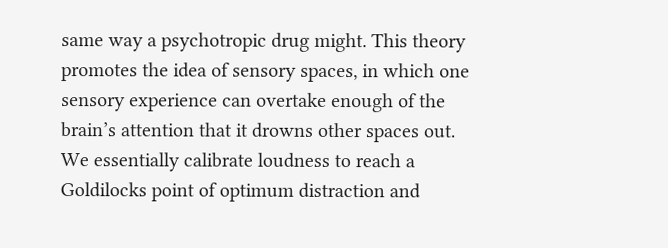same way a psychotropic drug might. This theory promotes the idea of sensory spaces, in which one sensory experience can overtake enough of the brain’s attention that it drowns other spaces out. We essentially calibrate loudness to reach a Goldilocks point of optimum distraction and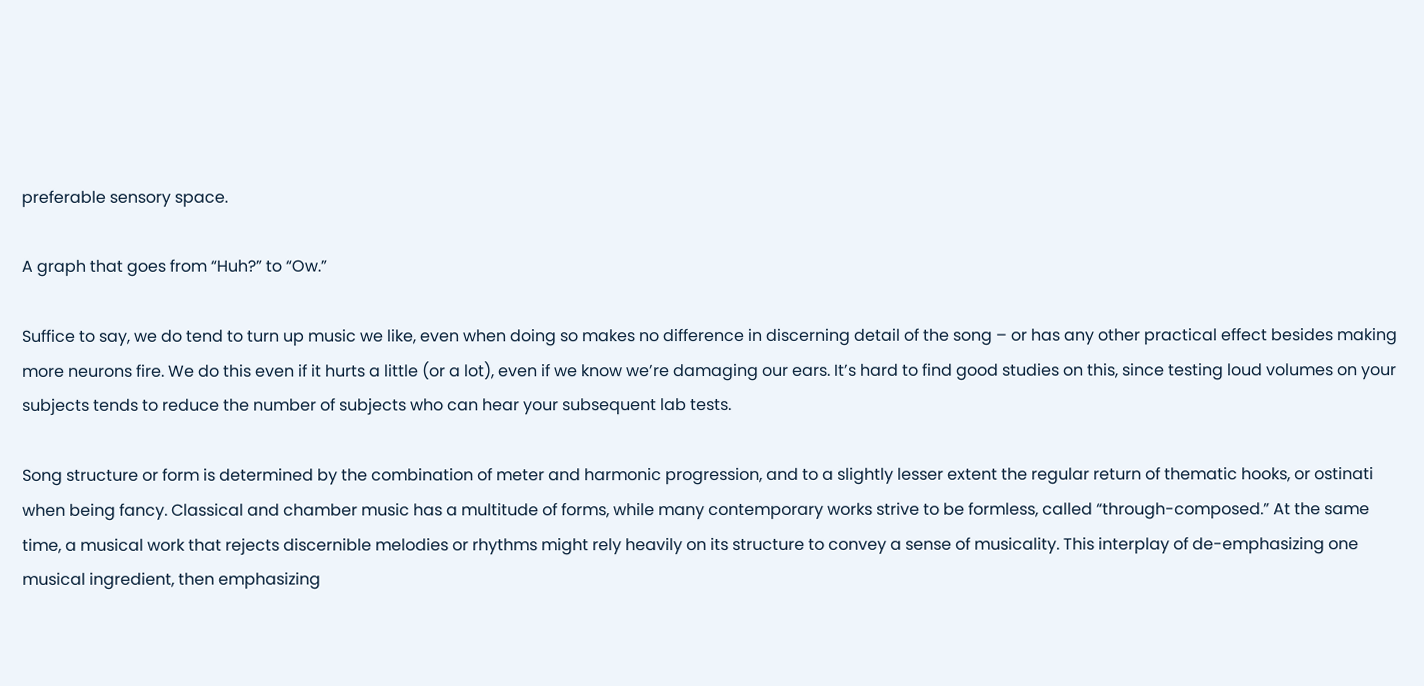preferable sensory space.

A graph that goes from “Huh?” to “Ow.”

Suffice to say, we do tend to turn up music we like, even when doing so makes no difference in discerning detail of the song – or has any other practical effect besides making more neurons fire. We do this even if it hurts a little (or a lot), even if we know we’re damaging our ears. It’s hard to find good studies on this, since testing loud volumes on your subjects tends to reduce the number of subjects who can hear your subsequent lab tests.

Song structure or form is determined by the combination of meter and harmonic progression, and to a slightly lesser extent the regular return of thematic hooks, or ostinati when being fancy. Classical and chamber music has a multitude of forms, while many contemporary works strive to be formless, called “through-composed.” At the same time, a musical work that rejects discernible melodies or rhythms might rely heavily on its structure to convey a sense of musicality. This interplay of de-emphasizing one musical ingredient, then emphasizing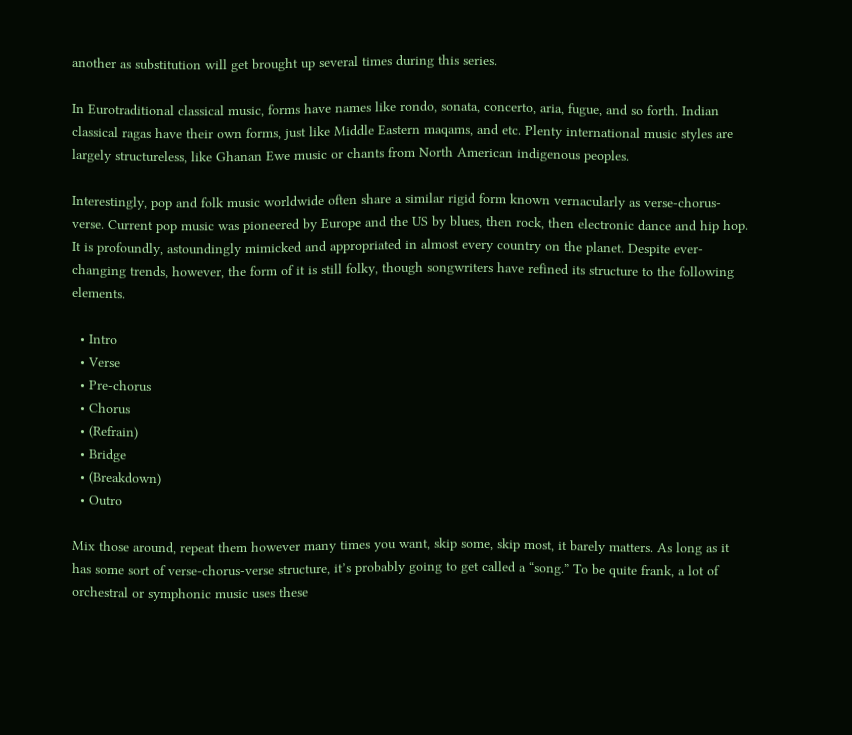another as substitution will get brought up several times during this series.

In Eurotraditional classical music, forms have names like rondo, sonata, concerto, aria, fugue, and so forth. Indian classical ragas have their own forms, just like Middle Eastern maqams, and etc. Plenty international music styles are largely structureless, like Ghanan Ewe music or chants from North American indigenous peoples.

Interestingly, pop and folk music worldwide often share a similar rigid form known vernacularly as verse-chorus-verse. Current pop music was pioneered by Europe and the US by blues, then rock, then electronic dance and hip hop. It is profoundly, astoundingly mimicked and appropriated in almost every country on the planet. Despite ever-changing trends, however, the form of it is still folky, though songwriters have refined its structure to the following elements.

  • Intro
  • Verse
  • Pre-chorus
  • Chorus
  • (Refrain)
  • Bridge
  • (Breakdown)
  • Outro

Mix those around, repeat them however many times you want, skip some, skip most, it barely matters. As long as it has some sort of verse-chorus-verse structure, it’s probably going to get called a “song.” To be quite frank, a lot of orchestral or symphonic music uses these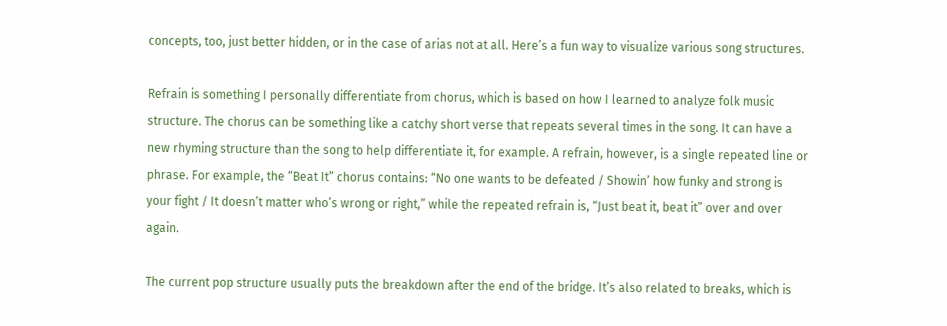concepts, too, just better hidden, or in the case of arias not at all. Here’s a fun way to visualize various song structures.

Refrain is something I personally differentiate from chorus, which is based on how I learned to analyze folk music structure. The chorus can be something like a catchy short verse that repeats several times in the song. It can have a new rhyming structure than the song to help differentiate it, for example. A refrain, however, is a single repeated line or phrase. For example, the “Beat It” chorus contains: “No one wants to be defeated / Showin’ how funky and strong is your fight / It doesn’t matter who’s wrong or right,” while the repeated refrain is, “Just beat it, beat it” over and over again.

The current pop structure usually puts the breakdown after the end of the bridge. It’s also related to breaks, which is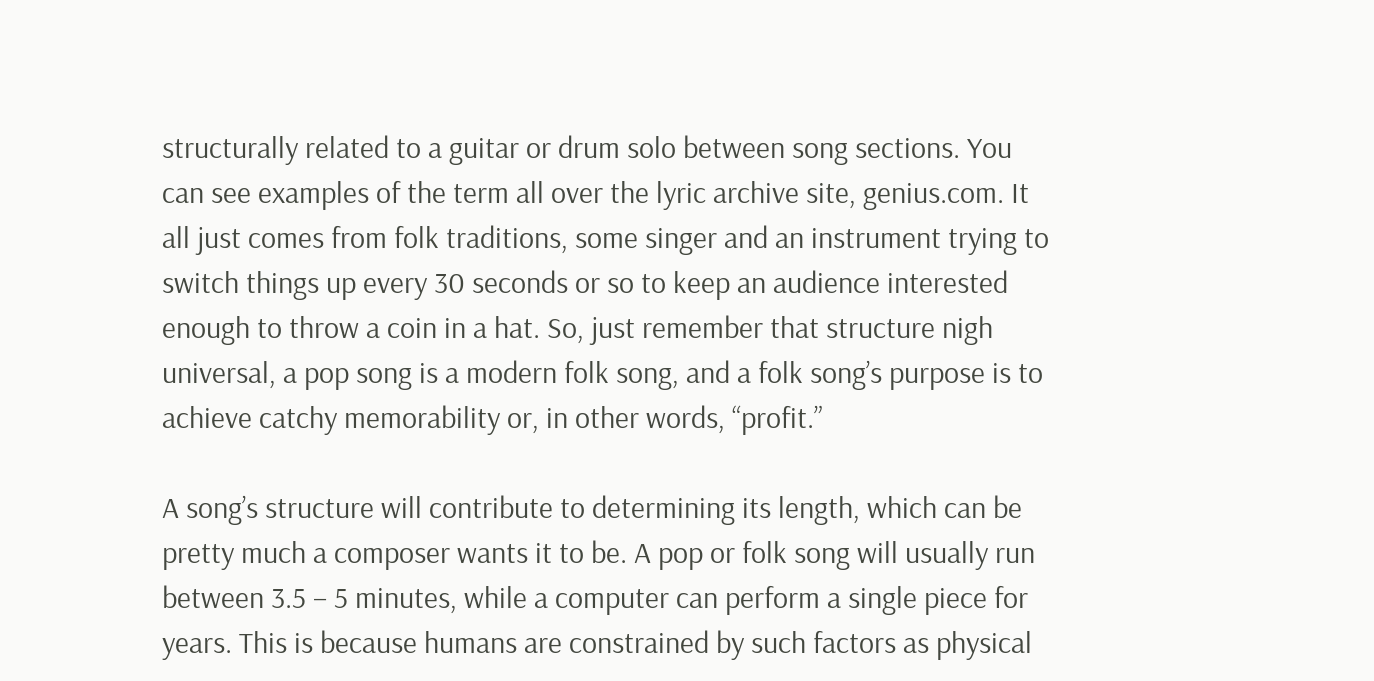structurally related to a guitar or drum solo between song sections. You can see examples of the term all over the lyric archive site, genius.com. It all just comes from folk traditions, some singer and an instrument trying to switch things up every 30 seconds or so to keep an audience interested enough to throw a coin in a hat. So, just remember that structure nigh universal, a pop song is a modern folk song, and a folk song’s purpose is to achieve catchy memorability or, in other words, “profit.”

A song’s structure will contribute to determining its length, which can be pretty much a composer wants it to be. A pop or folk song will usually run between 3.5 – 5 minutes, while a computer can perform a single piece for years. This is because humans are constrained by such factors as physical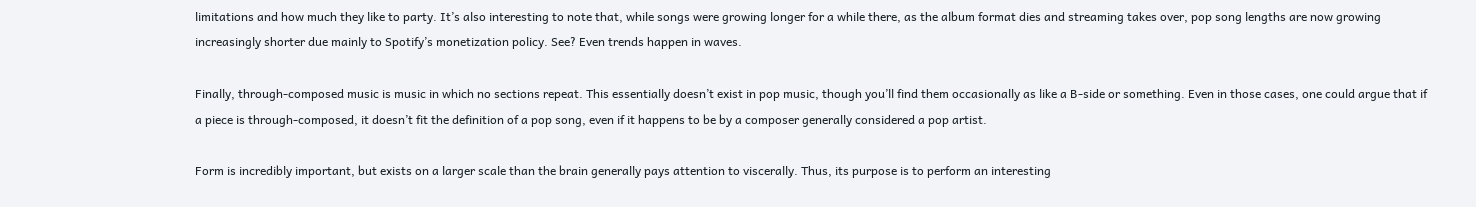limitations and how much they like to party. It’s also interesting to note that, while songs were growing longer for a while there, as the album format dies and streaming takes over, pop song lengths are now growing increasingly shorter due mainly to Spotify’s monetization policy. See? Even trends happen in waves.

Finally, through-composed music is music in which no sections repeat. This essentially doesn’t exist in pop music, though you’ll find them occasionally as like a B-side or something. Even in those cases, one could argue that if a piece is through-composed, it doesn’t fit the definition of a pop song, even if it happens to be by a composer generally considered a pop artist.

Form is incredibly important, but exists on a larger scale than the brain generally pays attention to viscerally. Thus, its purpose is to perform an interesting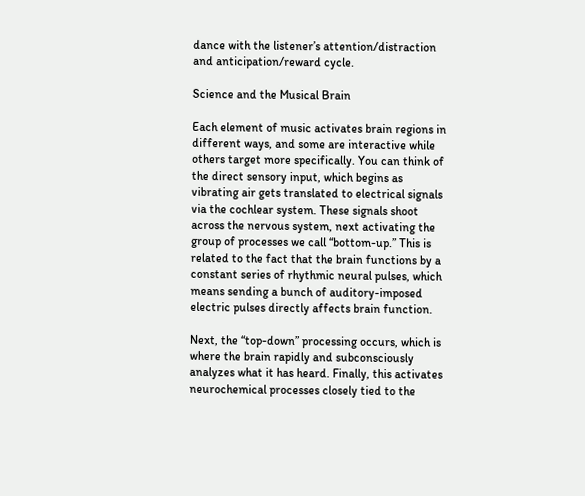dance with the listener’s attention/distraction and anticipation/reward cycle.

Science and the Musical Brain

Each element of music activates brain regions in different ways, and some are interactive while others target more specifically. You can think of the direct sensory input, which begins as vibrating air gets translated to electrical signals via the cochlear system. These signals shoot across the nervous system, next activating the group of processes we call “bottom-up.” This is related to the fact that the brain functions by a constant series of rhythmic neural pulses, which means sending a bunch of auditory-imposed electric pulses directly affects brain function.

Next, the “top-down” processing occurs, which is where the brain rapidly and subconsciously analyzes what it has heard. Finally, this activates neurochemical processes closely tied to the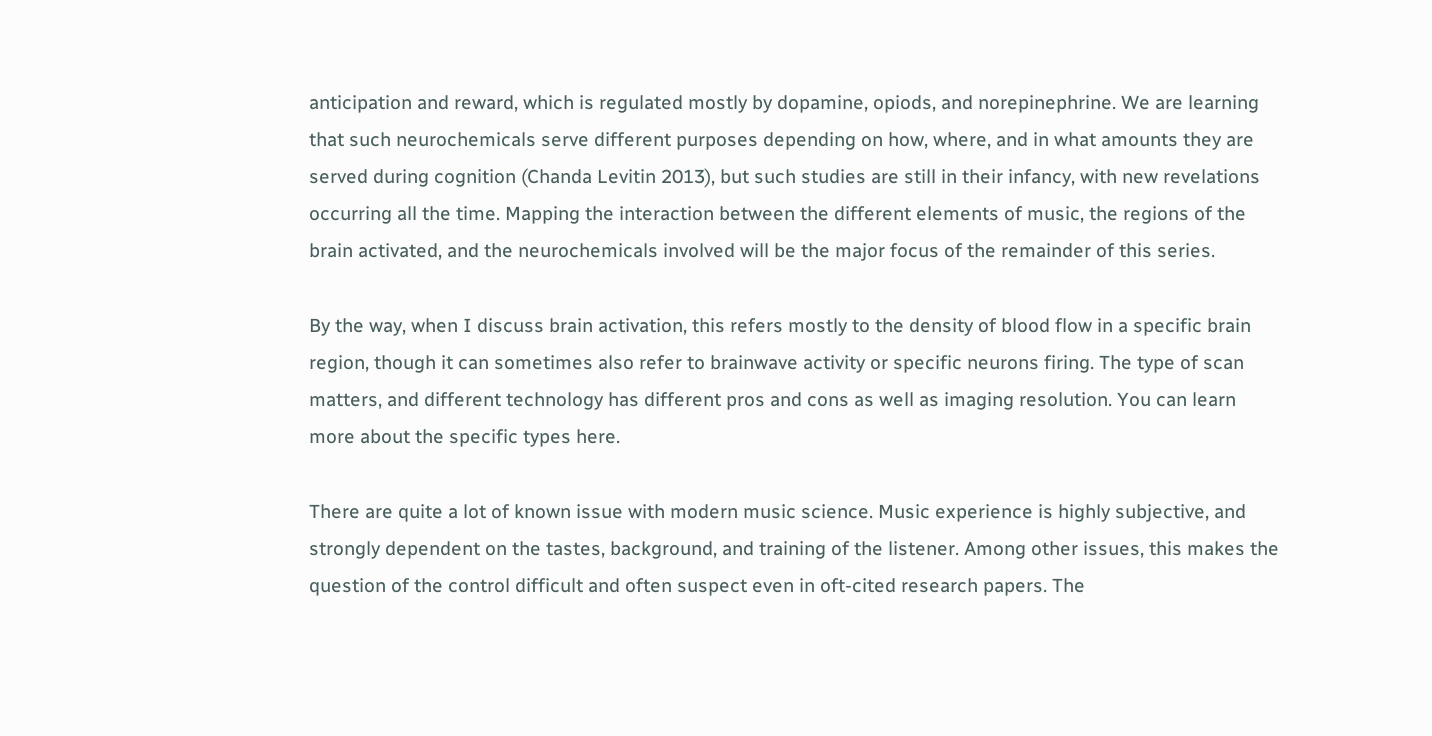anticipation and reward, which is regulated mostly by dopamine, opiods, and norepinephrine. We are learning that such neurochemicals serve different purposes depending on how, where, and in what amounts they are served during cognition (Chanda Levitin 2013), but such studies are still in their infancy, with new revelations occurring all the time. Mapping the interaction between the different elements of music, the regions of the brain activated, and the neurochemicals involved will be the major focus of the remainder of this series.

By the way, when I discuss brain activation, this refers mostly to the density of blood flow in a specific brain region, though it can sometimes also refer to brainwave activity or specific neurons firing. The type of scan matters, and different technology has different pros and cons as well as imaging resolution. You can learn more about the specific types here.

There are quite a lot of known issue with modern music science. Music experience is highly subjective, and strongly dependent on the tastes, background, and training of the listener. Among other issues, this makes the question of the control difficult and often suspect even in oft-cited research papers. The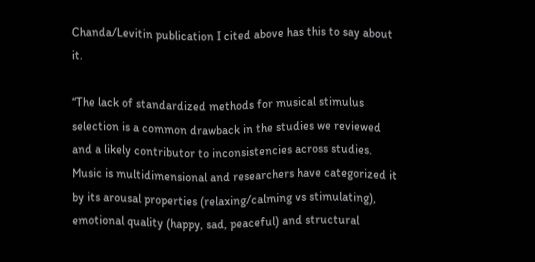Chanda/Levitin publication I cited above has this to say about it.

“The lack of standardized methods for musical stimulus selection is a common drawback in the studies we reviewed and a likely contributor to inconsistencies across studies. Music is multidimensional and researchers have categorized it by its arousal properties (relaxing/calming vs stimulating), emotional quality (happy, sad, peaceful) and structural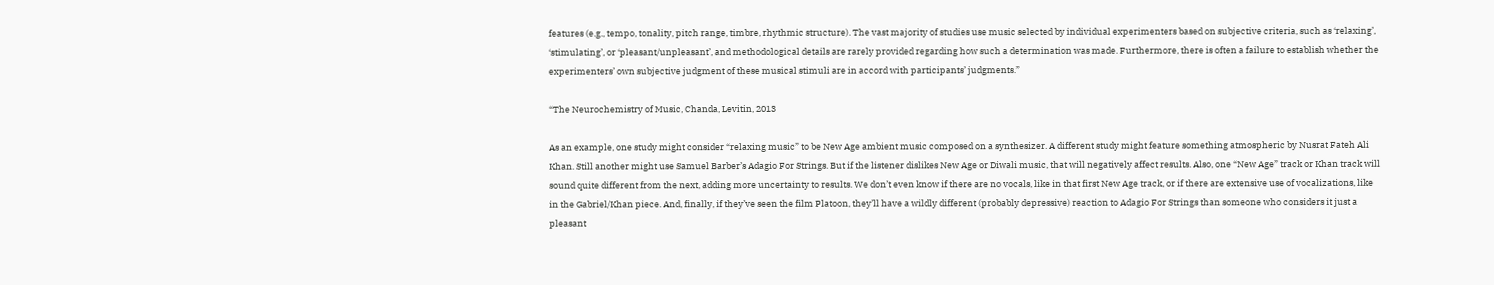features (e.g., tempo, tonality, pitch range, timbre, rhythmic structure). The vast majority of studies use music selected by individual experimenters based on subjective criteria, such as ‘relaxing’, ‘stimulating’, or ‘pleasant/unpleasant’, and methodological details are rarely provided regarding how such a determination was made. Furthermore, there is often a failure to establish whether the experimenters’ own subjective judgment of these musical stimuli are in accord with participants’ judgments.”

“The Neurochemistry of Music, Chanda, Levitin, 2013

As an example, one study might consider “relaxing music” to be New Age ambient music composed on a synthesizer. A different study might feature something atmospheric by Nusrat Fateh Ali Khan. Still another might use Samuel Barber’s Adagio For Strings. But if the listener dislikes New Age or Diwali music, that will negatively affect results. Also, one “New Age” track or Khan track will sound quite different from the next, adding more uncertainty to results. We don’t even know if there are no vocals, like in that first New Age track, or if there are extensive use of vocalizations, like in the Gabriel/Khan piece. And, finally, if they’ve seen the film Platoon, they’ll have a wildly different (probably depressive) reaction to Adagio For Strings than someone who considers it just a pleasant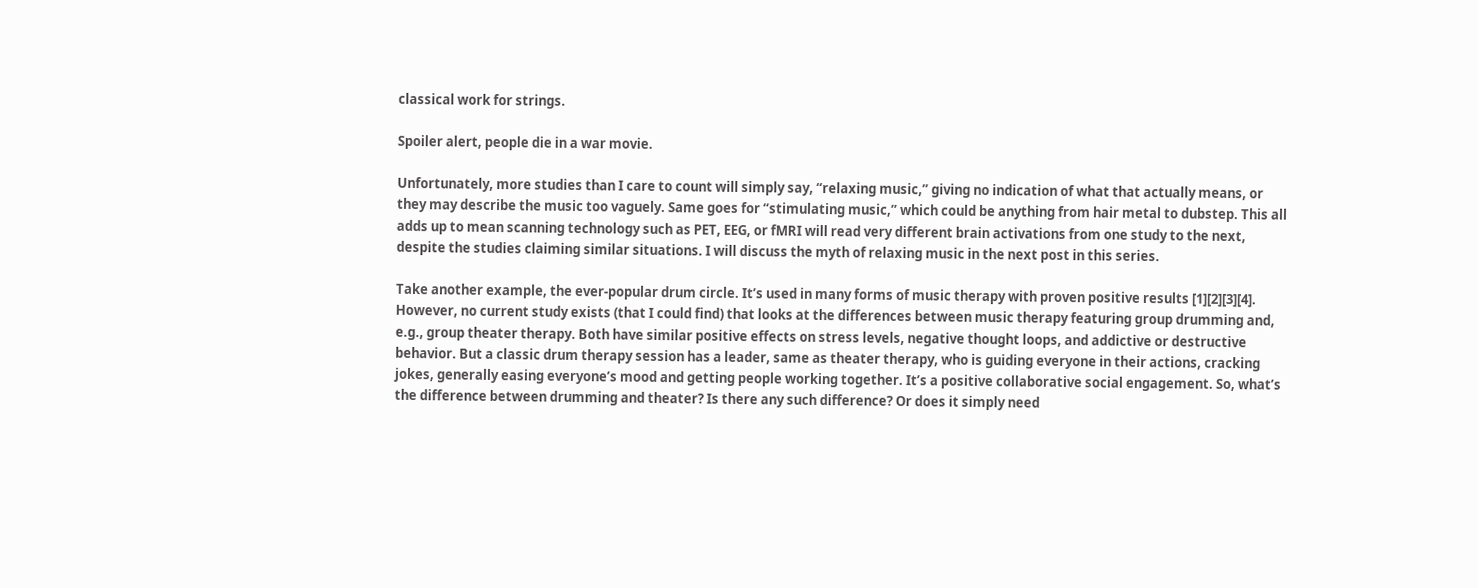classical work for strings.

Spoiler alert, people die in a war movie.

Unfortunately, more studies than I care to count will simply say, “relaxing music,” giving no indication of what that actually means, or they may describe the music too vaguely. Same goes for “stimulating music,” which could be anything from hair metal to dubstep. This all adds up to mean scanning technology such as PET, EEG, or fMRI will read very different brain activations from one study to the next, despite the studies claiming similar situations. I will discuss the myth of relaxing music in the next post in this series.

Take another example, the ever-popular drum circle. It’s used in many forms of music therapy with proven positive results [1][2][3][4]. However, no current study exists (that I could find) that looks at the differences between music therapy featuring group drumming and, e.g., group theater therapy. Both have similar positive effects on stress levels, negative thought loops, and addictive or destructive behavior. But a classic drum therapy session has a leader, same as theater therapy, who is guiding everyone in their actions, cracking jokes, generally easing everyone’s mood and getting people working together. It’s a positive collaborative social engagement. So, what’s the difference between drumming and theater? Is there any such difference? Or does it simply need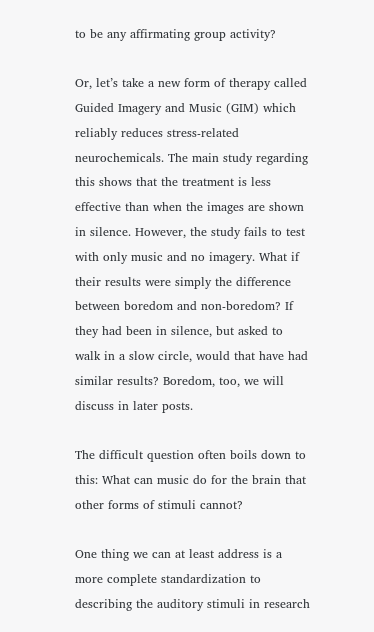to be any affirmating group activity?

Or, let’s take a new form of therapy called Guided Imagery and Music (GIM) which reliably reduces stress-related neurochemicals. The main study regarding this shows that the treatment is less effective than when the images are shown in silence. However, the study fails to test with only music and no imagery. What if their results were simply the difference between boredom and non-boredom? If they had been in silence, but asked to walk in a slow circle, would that have had similar results? Boredom, too, we will discuss in later posts.

The difficult question often boils down to this: What can music do for the brain that other forms of stimuli cannot?

One thing we can at least address is a more complete standardization to describing the auditory stimuli in research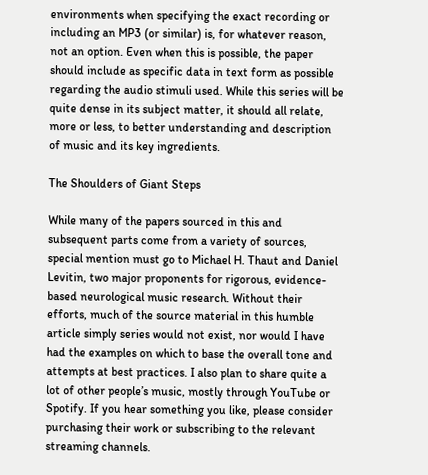environments when specifying the exact recording or including an MP3 (or similar) is, for whatever reason, not an option. Even when this is possible, the paper should include as specific data in text form as possible regarding the audio stimuli used. While this series will be quite dense in its subject matter, it should all relate, more or less, to better understanding and description of music and its key ingredients.

The Shoulders of Giant Steps

While many of the papers sourced in this and subsequent parts come from a variety of sources, special mention must go to Michael H. Thaut and Daniel Levitin, two major proponents for rigorous, evidence-based neurological music research. Without their efforts, much of the source material in this humble article simply series would not exist, nor would I have had the examples on which to base the overall tone and attempts at best practices. I also plan to share quite a lot of other people’s music, mostly through YouTube or Spotify. If you hear something you like, please consider purchasing their work or subscribing to the relevant streaming channels.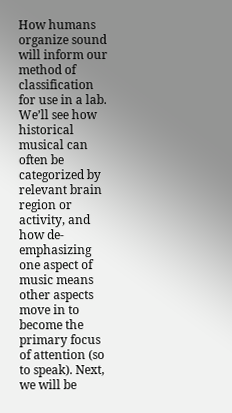How humans organize sound will inform our method of classification for use in a lab. We’ll see how historical musical can often be categorized by relevant brain region or activity, and how de-emphasizing one aspect of music means other aspects move in to become the primary focus of attention (so to speak). Next, we will be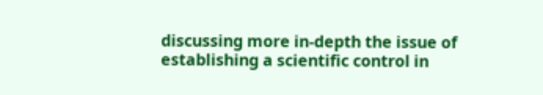discussing more in-depth the issue of establishing a scientific control in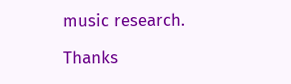music research.

Thanks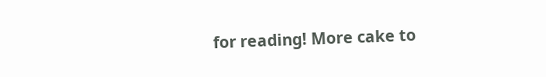for reading! More cake to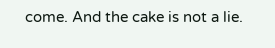come. And the cake is not a lie.